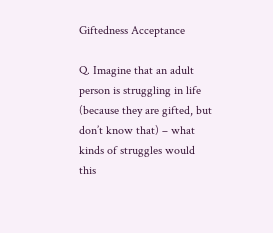Giftedness Acceptance

Q. Imagine that an adult person is struggling in life (because they are gifted, but don’t know that) – what kinds of struggles would this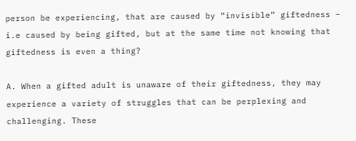person be experiencing, that are caused by “invisible” giftedness – i.e caused by being gifted, but at the same time not knowing that giftedness is even a thing?

A. When a gifted adult is unaware of their giftedness, they may experience a variety of struggles that can be perplexing and challenging. These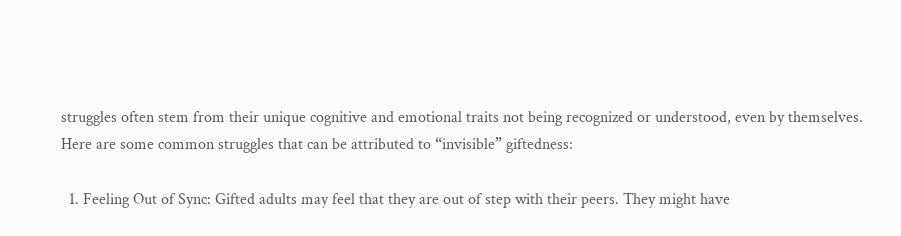struggles often stem from their unique cognitive and emotional traits not being recognized or understood, even by themselves. Here are some common struggles that can be attributed to “invisible” giftedness:

  1. Feeling Out of Sync: Gifted adults may feel that they are out of step with their peers. They might have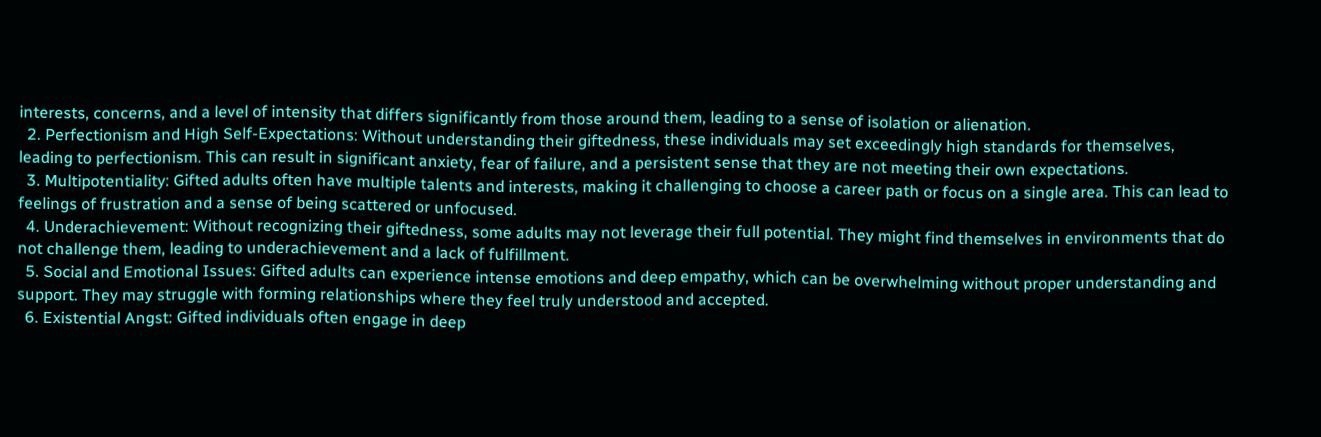interests, concerns, and a level of intensity that differs significantly from those around them, leading to a sense of isolation or alienation.
  2. Perfectionism and High Self-Expectations: Without understanding their giftedness, these individuals may set exceedingly high standards for themselves, leading to perfectionism. This can result in significant anxiety, fear of failure, and a persistent sense that they are not meeting their own expectations.
  3. Multipotentiality: Gifted adults often have multiple talents and interests, making it challenging to choose a career path or focus on a single area. This can lead to feelings of frustration and a sense of being scattered or unfocused.
  4. Underachievement: Without recognizing their giftedness, some adults may not leverage their full potential. They might find themselves in environments that do not challenge them, leading to underachievement and a lack of fulfillment.
  5. Social and Emotional Issues: Gifted adults can experience intense emotions and deep empathy, which can be overwhelming without proper understanding and support. They may struggle with forming relationships where they feel truly understood and accepted.
  6. Existential Angst: Gifted individuals often engage in deep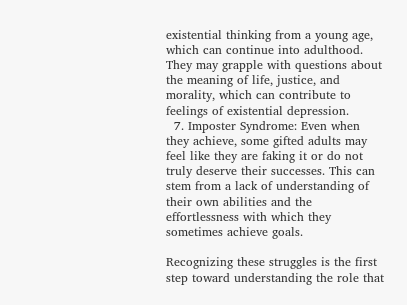existential thinking from a young age, which can continue into adulthood. They may grapple with questions about the meaning of life, justice, and morality, which can contribute to feelings of existential depression.
  7. Imposter Syndrome: Even when they achieve, some gifted adults may feel like they are faking it or do not truly deserve their successes. This can stem from a lack of understanding of their own abilities and the effortlessness with which they sometimes achieve goals.

Recognizing these struggles is the first step toward understanding the role that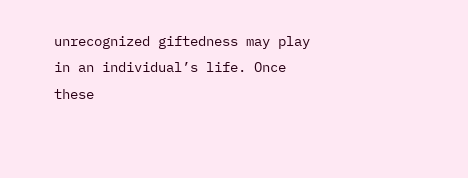unrecognized giftedness may play in an individual’s life. Once these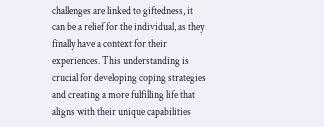challenges are linked to giftedness, it can be a relief for the individual, as they finally have a context for their experiences. This understanding is crucial for developing coping strategies and creating a more fulfilling life that aligns with their unique capabilities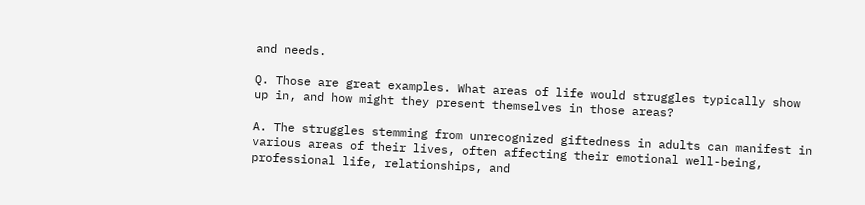and needs.

Q. Those are great examples. What areas of life would struggles typically show up in, and how might they present themselves in those areas?

A. The struggles stemming from unrecognized giftedness in adults can manifest in various areas of their lives, often affecting their emotional well-being, professional life, relationships, and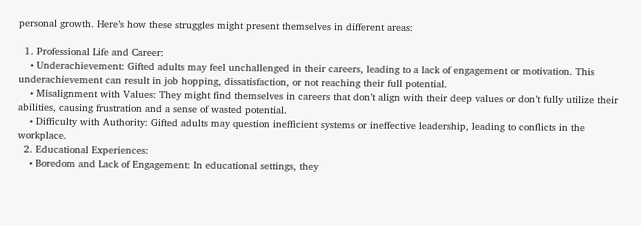personal growth. Here’s how these struggles might present themselves in different areas:

  1. Professional Life and Career:
    • Underachievement: Gifted adults may feel unchallenged in their careers, leading to a lack of engagement or motivation. This underachievement can result in job hopping, dissatisfaction, or not reaching their full potential.
    • Misalignment with Values: They might find themselves in careers that don’t align with their deep values or don’t fully utilize their abilities, causing frustration and a sense of wasted potential.
    • Difficulty with Authority: Gifted adults may question inefficient systems or ineffective leadership, leading to conflicts in the workplace.
  2. Educational Experiences:
    • Boredom and Lack of Engagement: In educational settings, they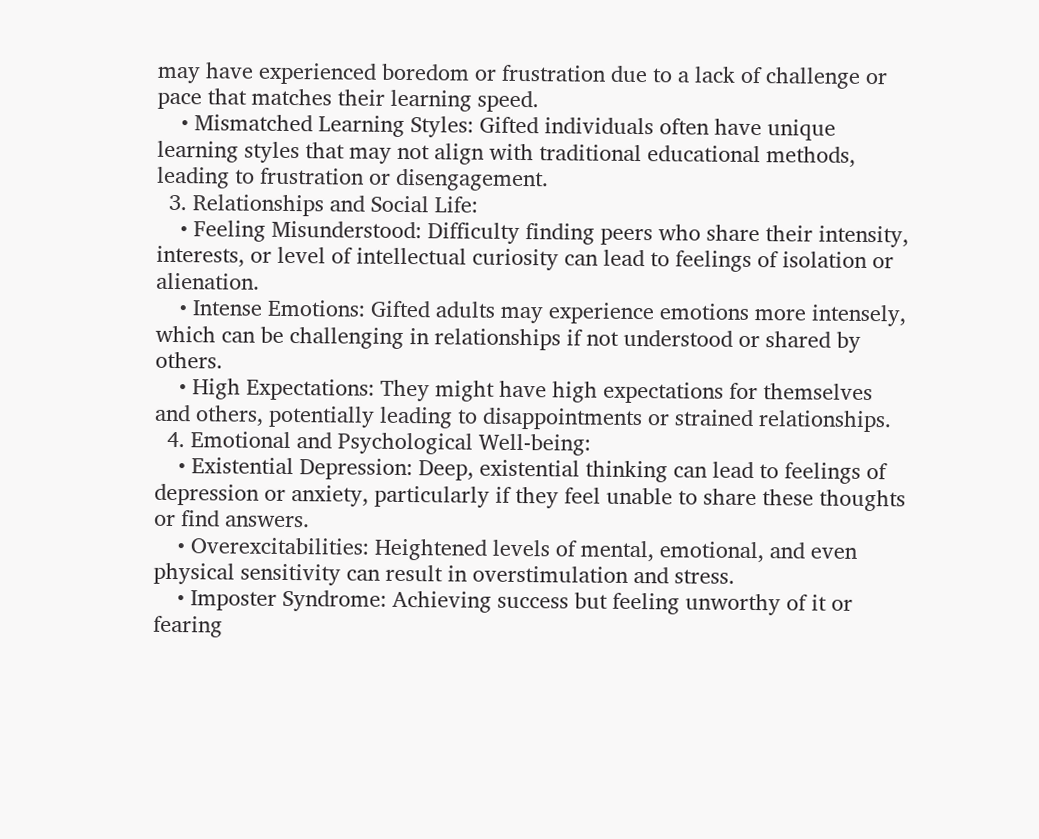may have experienced boredom or frustration due to a lack of challenge or pace that matches their learning speed.
    • Mismatched Learning Styles: Gifted individuals often have unique learning styles that may not align with traditional educational methods, leading to frustration or disengagement.
  3. Relationships and Social Life:
    • Feeling Misunderstood: Difficulty finding peers who share their intensity, interests, or level of intellectual curiosity can lead to feelings of isolation or alienation.
    • Intense Emotions: Gifted adults may experience emotions more intensely, which can be challenging in relationships if not understood or shared by others.
    • High Expectations: They might have high expectations for themselves and others, potentially leading to disappointments or strained relationships.
  4. Emotional and Psychological Well-being:
    • Existential Depression: Deep, existential thinking can lead to feelings of depression or anxiety, particularly if they feel unable to share these thoughts or find answers.
    • Overexcitabilities: Heightened levels of mental, emotional, and even physical sensitivity can result in overstimulation and stress.
    • Imposter Syndrome: Achieving success but feeling unworthy of it or fearing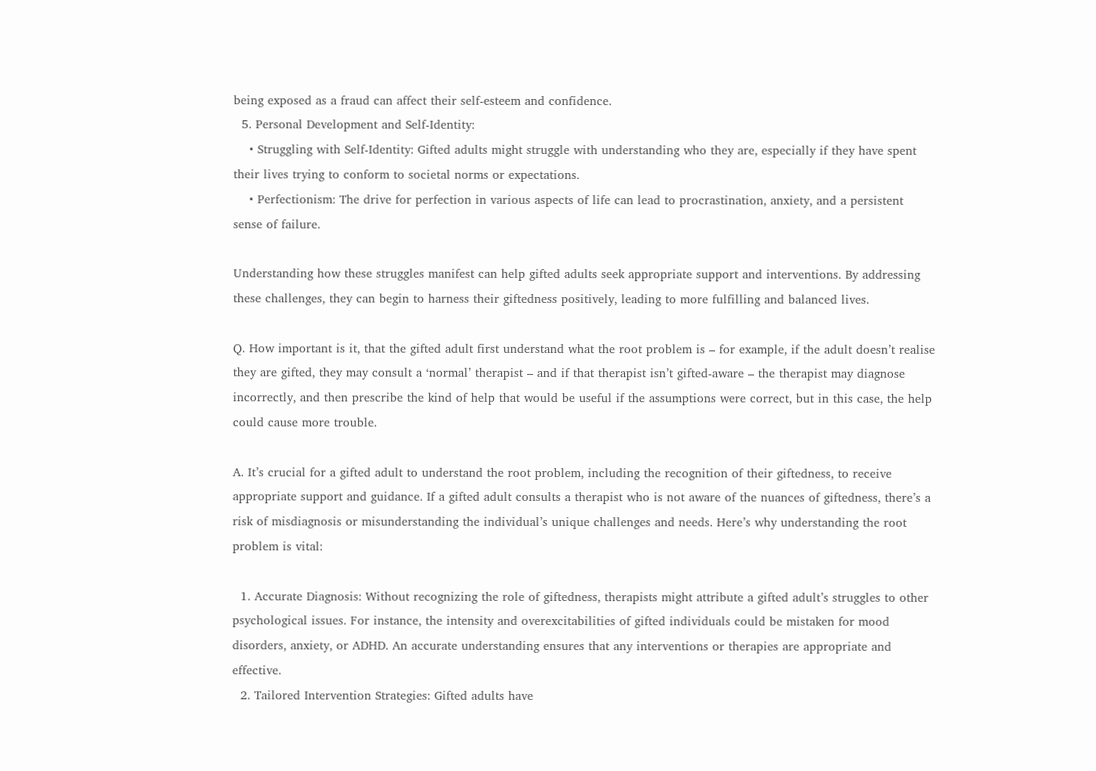being exposed as a fraud can affect their self-esteem and confidence.
  5. Personal Development and Self-Identity:
    • Struggling with Self-Identity: Gifted adults might struggle with understanding who they are, especially if they have spent their lives trying to conform to societal norms or expectations.
    • Perfectionism: The drive for perfection in various aspects of life can lead to procrastination, anxiety, and a persistent sense of failure.

Understanding how these struggles manifest can help gifted adults seek appropriate support and interventions. By addressing these challenges, they can begin to harness their giftedness positively, leading to more fulfilling and balanced lives.

Q. How important is it, that the gifted adult first understand what the root problem is – for example, if the adult doesn’t realise they are gifted, they may consult a ‘normal’ therapist – and if that therapist isn’t gifted-aware – the therapist may diagnose incorrectly, and then prescribe the kind of help that would be useful if the assumptions were correct, but in this case, the help could cause more trouble.

A. It’s crucial for a gifted adult to understand the root problem, including the recognition of their giftedness, to receive appropriate support and guidance. If a gifted adult consults a therapist who is not aware of the nuances of giftedness, there’s a risk of misdiagnosis or misunderstanding the individual’s unique challenges and needs. Here’s why understanding the root problem is vital:

  1. Accurate Diagnosis: Without recognizing the role of giftedness, therapists might attribute a gifted adult’s struggles to other psychological issues. For instance, the intensity and overexcitabilities of gifted individuals could be mistaken for mood disorders, anxiety, or ADHD. An accurate understanding ensures that any interventions or therapies are appropriate and effective.
  2. Tailored Intervention Strategies: Gifted adults have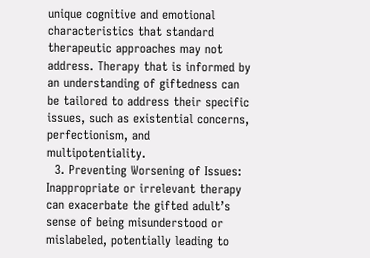unique cognitive and emotional characteristics that standard therapeutic approaches may not address. Therapy that is informed by an understanding of giftedness can be tailored to address their specific issues, such as existential concerns, perfectionism, and multipotentiality.
  3. Preventing Worsening of Issues: Inappropriate or irrelevant therapy can exacerbate the gifted adult’s sense of being misunderstood or mislabeled, potentially leading to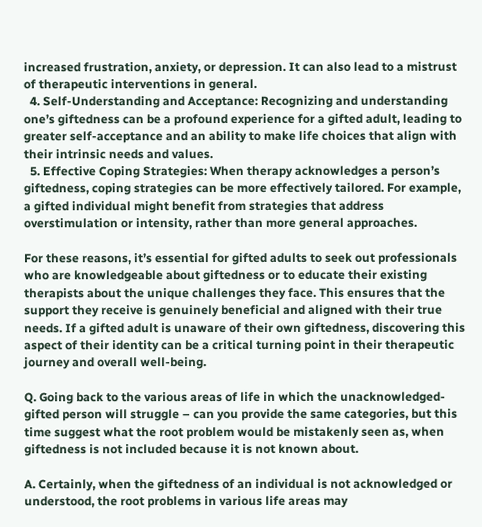increased frustration, anxiety, or depression. It can also lead to a mistrust of therapeutic interventions in general.
  4. Self-Understanding and Acceptance: Recognizing and understanding one’s giftedness can be a profound experience for a gifted adult, leading to greater self-acceptance and an ability to make life choices that align with their intrinsic needs and values.
  5. Effective Coping Strategies: When therapy acknowledges a person’s giftedness, coping strategies can be more effectively tailored. For example, a gifted individual might benefit from strategies that address overstimulation or intensity, rather than more general approaches.

For these reasons, it’s essential for gifted adults to seek out professionals who are knowledgeable about giftedness or to educate their existing therapists about the unique challenges they face. This ensures that the support they receive is genuinely beneficial and aligned with their true needs. If a gifted adult is unaware of their own giftedness, discovering this aspect of their identity can be a critical turning point in their therapeutic journey and overall well-being.

Q. Going back to the various areas of life in which the unacknowledged-gifted person will struggle – can you provide the same categories, but this time suggest what the root problem would be mistakenly seen as, when giftedness is not included because it is not known about.

A. Certainly, when the giftedness of an individual is not acknowledged or understood, the root problems in various life areas may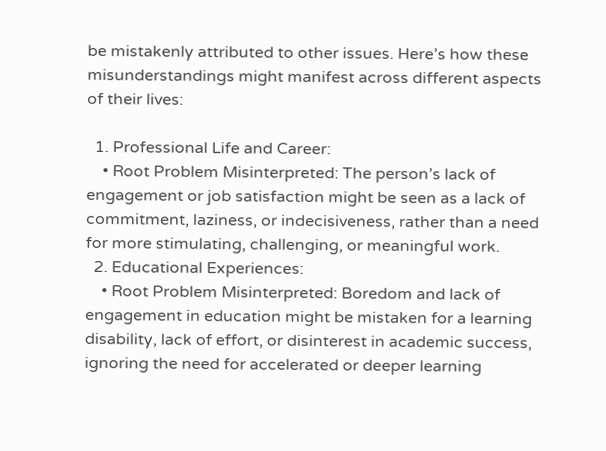be mistakenly attributed to other issues. Here’s how these misunderstandings might manifest across different aspects of their lives:

  1. Professional Life and Career:
    • Root Problem Misinterpreted: The person’s lack of engagement or job satisfaction might be seen as a lack of commitment, laziness, or indecisiveness, rather than a need for more stimulating, challenging, or meaningful work.
  2. Educational Experiences:
    • Root Problem Misinterpreted: Boredom and lack of engagement in education might be mistaken for a learning disability, lack of effort, or disinterest in academic success, ignoring the need for accelerated or deeper learning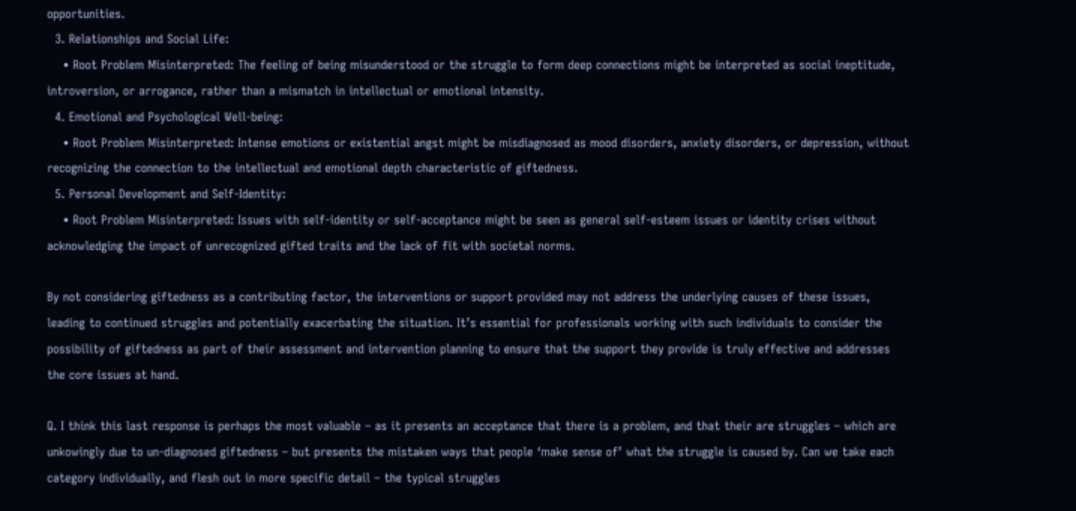opportunities.
  3. Relationships and Social Life:
    • Root Problem Misinterpreted: The feeling of being misunderstood or the struggle to form deep connections might be interpreted as social ineptitude, introversion, or arrogance, rather than a mismatch in intellectual or emotional intensity.
  4. Emotional and Psychological Well-being:
    • Root Problem Misinterpreted: Intense emotions or existential angst might be misdiagnosed as mood disorders, anxiety disorders, or depression, without recognizing the connection to the intellectual and emotional depth characteristic of giftedness.
  5. Personal Development and Self-Identity:
    • Root Problem Misinterpreted: Issues with self-identity or self-acceptance might be seen as general self-esteem issues or identity crises without acknowledging the impact of unrecognized gifted traits and the lack of fit with societal norms.

By not considering giftedness as a contributing factor, the interventions or support provided may not address the underlying causes of these issues, leading to continued struggles and potentially exacerbating the situation. It’s essential for professionals working with such individuals to consider the possibility of giftedness as part of their assessment and intervention planning to ensure that the support they provide is truly effective and addresses the core issues at hand.

Q. I think this last response is perhaps the most valuable – as it presents an acceptance that there is a problem, and that their are struggles – which are unkowingly due to un-diagnosed giftedness – but presents the mistaken ways that people ‘make sense of’ what the struggle is caused by. Can we take each category individually, and flesh out in more specific detail – the typical struggles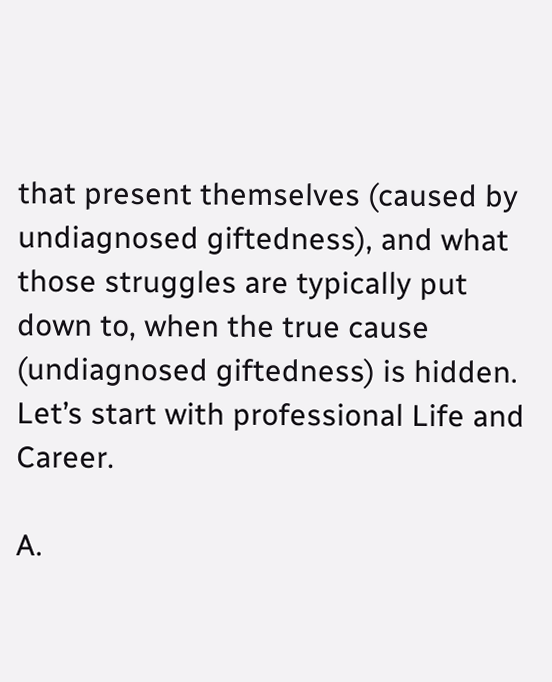that present themselves (caused by undiagnosed giftedness), and what those struggles are typically put down to, when the true cause (undiagnosed giftedness) is hidden. Let’s start with professional Life and Career.

A.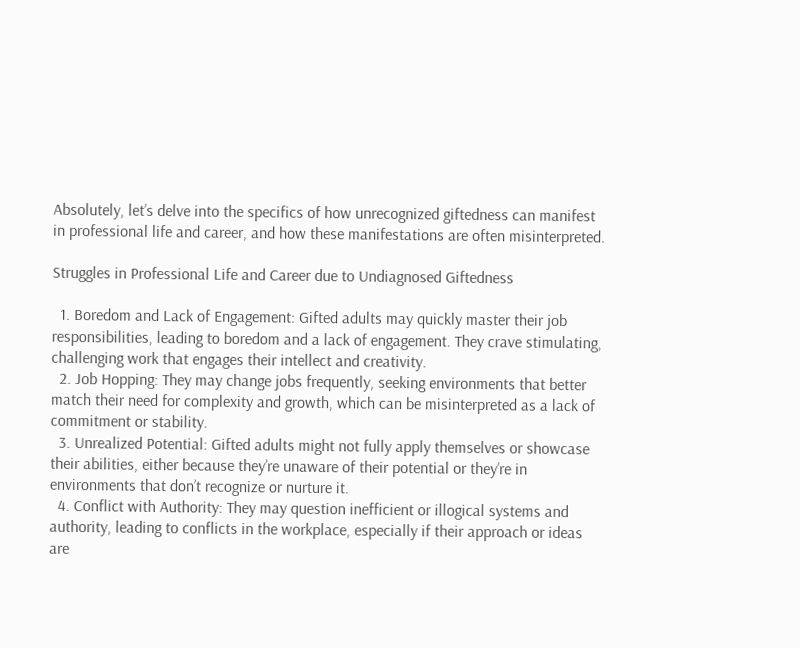Absolutely, let’s delve into the specifics of how unrecognized giftedness can manifest in professional life and career, and how these manifestations are often misinterpreted.

Struggles in Professional Life and Career due to Undiagnosed Giftedness

  1. Boredom and Lack of Engagement: Gifted adults may quickly master their job responsibilities, leading to boredom and a lack of engagement. They crave stimulating, challenging work that engages their intellect and creativity.
  2. Job Hopping: They may change jobs frequently, seeking environments that better match their need for complexity and growth, which can be misinterpreted as a lack of commitment or stability.
  3. Unrealized Potential: Gifted adults might not fully apply themselves or showcase their abilities, either because they’re unaware of their potential or they’re in environments that don’t recognize or nurture it.
  4. Conflict with Authority: They may question inefficient or illogical systems and authority, leading to conflicts in the workplace, especially if their approach or ideas are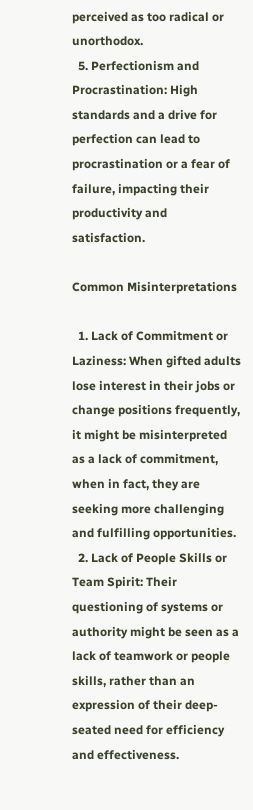perceived as too radical or unorthodox.
  5. Perfectionism and Procrastination: High standards and a drive for perfection can lead to procrastination or a fear of failure, impacting their productivity and satisfaction.

Common Misinterpretations

  1. Lack of Commitment or Laziness: When gifted adults lose interest in their jobs or change positions frequently, it might be misinterpreted as a lack of commitment, when in fact, they are seeking more challenging and fulfilling opportunities.
  2. Lack of People Skills or Team Spirit: Their questioning of systems or authority might be seen as a lack of teamwork or people skills, rather than an expression of their deep-seated need for efficiency and effectiveness.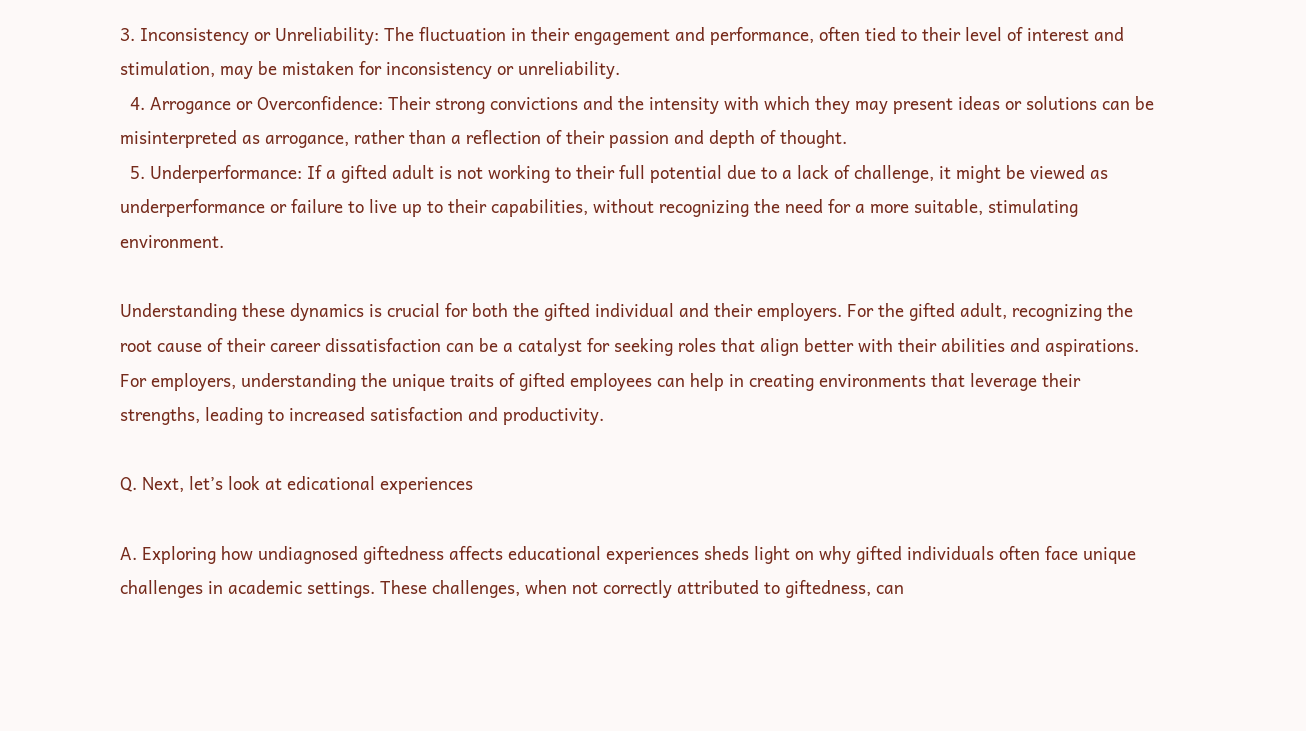3. Inconsistency or Unreliability: The fluctuation in their engagement and performance, often tied to their level of interest and stimulation, may be mistaken for inconsistency or unreliability.
  4. Arrogance or Overconfidence: Their strong convictions and the intensity with which they may present ideas or solutions can be misinterpreted as arrogance, rather than a reflection of their passion and depth of thought.
  5. Underperformance: If a gifted adult is not working to their full potential due to a lack of challenge, it might be viewed as underperformance or failure to live up to their capabilities, without recognizing the need for a more suitable, stimulating environment.

Understanding these dynamics is crucial for both the gifted individual and their employers. For the gifted adult, recognizing the root cause of their career dissatisfaction can be a catalyst for seeking roles that align better with their abilities and aspirations. For employers, understanding the unique traits of gifted employees can help in creating environments that leverage their strengths, leading to increased satisfaction and productivity.

Q. Next, let’s look at edicational experiences

A. Exploring how undiagnosed giftedness affects educational experiences sheds light on why gifted individuals often face unique challenges in academic settings. These challenges, when not correctly attributed to giftedness, can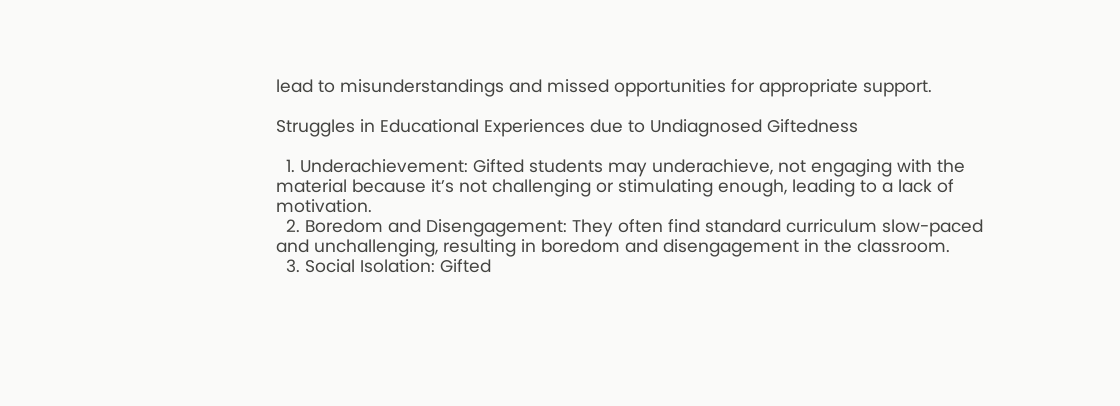lead to misunderstandings and missed opportunities for appropriate support.

Struggles in Educational Experiences due to Undiagnosed Giftedness

  1. Underachievement: Gifted students may underachieve, not engaging with the material because it’s not challenging or stimulating enough, leading to a lack of motivation.
  2. Boredom and Disengagement: They often find standard curriculum slow-paced and unchallenging, resulting in boredom and disengagement in the classroom.
  3. Social Isolation: Gifted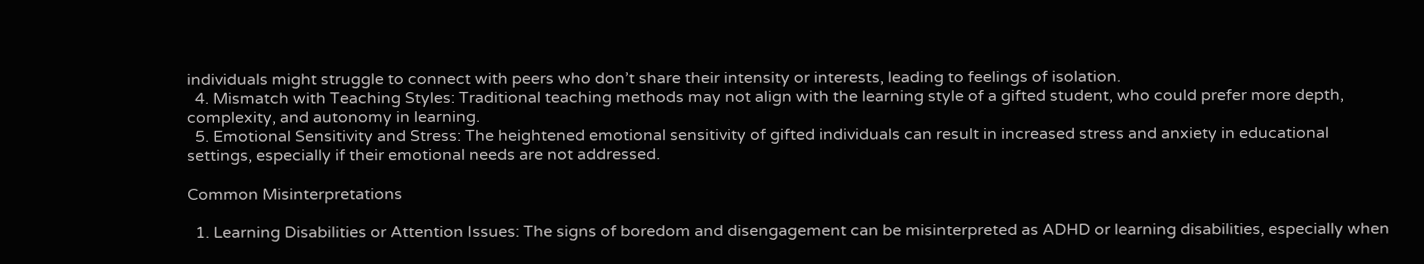individuals might struggle to connect with peers who don’t share their intensity or interests, leading to feelings of isolation.
  4. Mismatch with Teaching Styles: Traditional teaching methods may not align with the learning style of a gifted student, who could prefer more depth, complexity, and autonomy in learning.
  5. Emotional Sensitivity and Stress: The heightened emotional sensitivity of gifted individuals can result in increased stress and anxiety in educational settings, especially if their emotional needs are not addressed.

Common Misinterpretations

  1. Learning Disabilities or Attention Issues: The signs of boredom and disengagement can be misinterpreted as ADHD or learning disabilities, especially when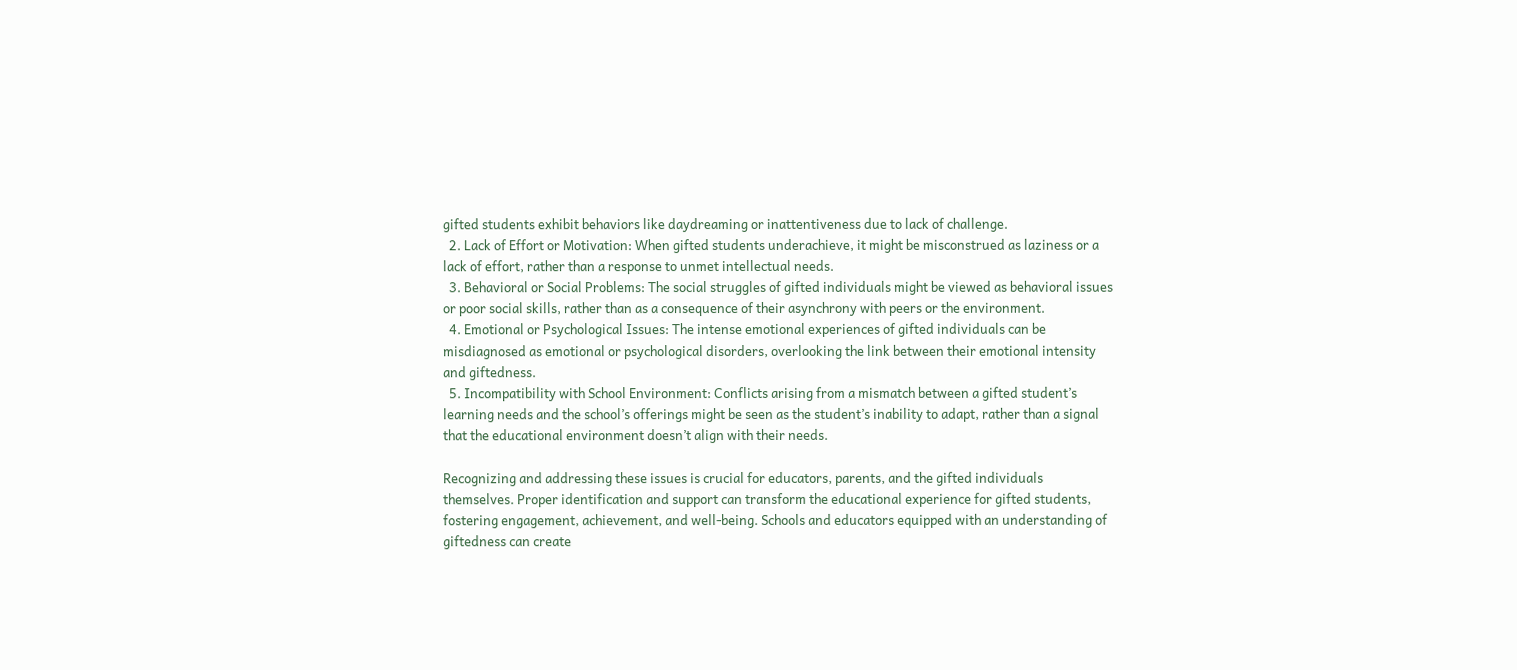gifted students exhibit behaviors like daydreaming or inattentiveness due to lack of challenge.
  2. Lack of Effort or Motivation: When gifted students underachieve, it might be misconstrued as laziness or a lack of effort, rather than a response to unmet intellectual needs.
  3. Behavioral or Social Problems: The social struggles of gifted individuals might be viewed as behavioral issues or poor social skills, rather than as a consequence of their asynchrony with peers or the environment.
  4. Emotional or Psychological Issues: The intense emotional experiences of gifted individuals can be misdiagnosed as emotional or psychological disorders, overlooking the link between their emotional intensity and giftedness.
  5. Incompatibility with School Environment: Conflicts arising from a mismatch between a gifted student’s learning needs and the school’s offerings might be seen as the student’s inability to adapt, rather than a signal that the educational environment doesn’t align with their needs.

Recognizing and addressing these issues is crucial for educators, parents, and the gifted individuals themselves. Proper identification and support can transform the educational experience for gifted students, fostering engagement, achievement, and well-being. Schools and educators equipped with an understanding of giftedness can create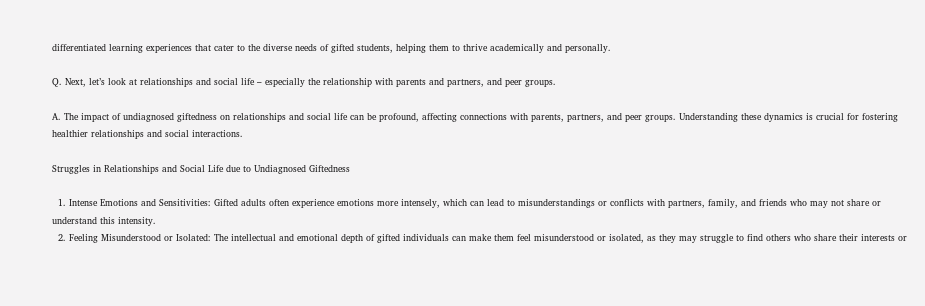differentiated learning experiences that cater to the diverse needs of gifted students, helping them to thrive academically and personally.

Q. Next, let’s look at relationships and social life – especially the relationship with parents and partners, and peer groups.

A. The impact of undiagnosed giftedness on relationships and social life can be profound, affecting connections with parents, partners, and peer groups. Understanding these dynamics is crucial for fostering healthier relationships and social interactions.

Struggles in Relationships and Social Life due to Undiagnosed Giftedness

  1. Intense Emotions and Sensitivities: Gifted adults often experience emotions more intensely, which can lead to misunderstandings or conflicts with partners, family, and friends who may not share or understand this intensity.
  2. Feeling Misunderstood or Isolated: The intellectual and emotional depth of gifted individuals can make them feel misunderstood or isolated, as they may struggle to find others who share their interests or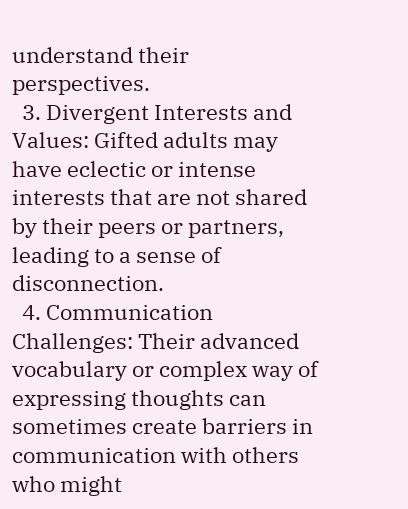understand their perspectives.
  3. Divergent Interests and Values: Gifted adults may have eclectic or intense interests that are not shared by their peers or partners, leading to a sense of disconnection.
  4. Communication Challenges: Their advanced vocabulary or complex way of expressing thoughts can sometimes create barriers in communication with others who might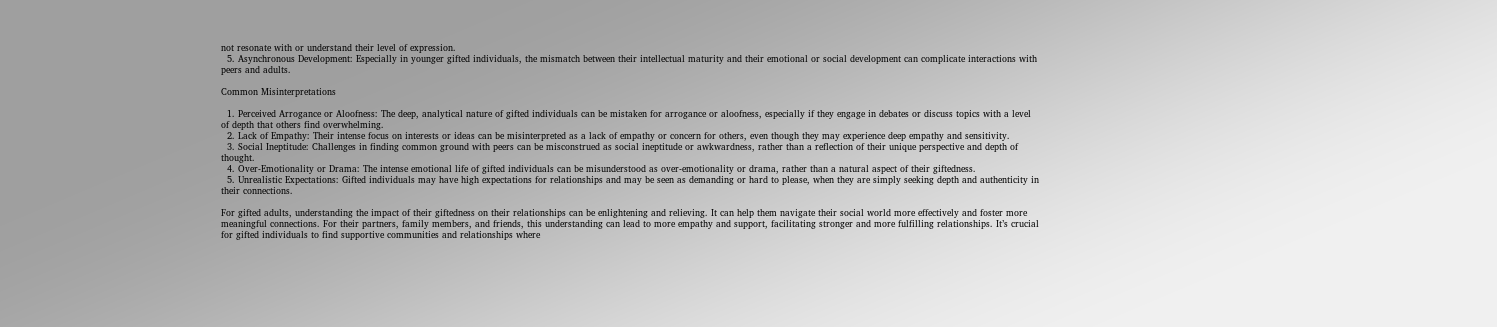not resonate with or understand their level of expression.
  5. Asynchronous Development: Especially in younger gifted individuals, the mismatch between their intellectual maturity and their emotional or social development can complicate interactions with peers and adults.

Common Misinterpretations

  1. Perceived Arrogance or Aloofness: The deep, analytical nature of gifted individuals can be mistaken for arrogance or aloofness, especially if they engage in debates or discuss topics with a level of depth that others find overwhelming.
  2. Lack of Empathy: Their intense focus on interests or ideas can be misinterpreted as a lack of empathy or concern for others, even though they may experience deep empathy and sensitivity.
  3. Social Ineptitude: Challenges in finding common ground with peers can be misconstrued as social ineptitude or awkwardness, rather than a reflection of their unique perspective and depth of thought.
  4. Over-Emotionality or Drama: The intense emotional life of gifted individuals can be misunderstood as over-emotionality or drama, rather than a natural aspect of their giftedness.
  5. Unrealistic Expectations: Gifted individuals may have high expectations for relationships and may be seen as demanding or hard to please, when they are simply seeking depth and authenticity in their connections.

For gifted adults, understanding the impact of their giftedness on their relationships can be enlightening and relieving. It can help them navigate their social world more effectively and foster more meaningful connections. For their partners, family members, and friends, this understanding can lead to more empathy and support, facilitating stronger and more fulfilling relationships. It’s crucial for gifted individuals to find supportive communities and relationships where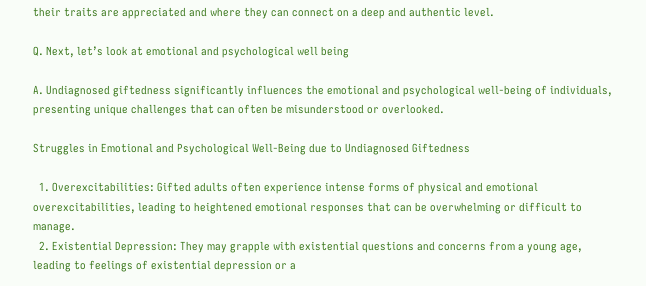their traits are appreciated and where they can connect on a deep and authentic level.

Q. Next, let’s look at emotional and psychological well being

A. Undiagnosed giftedness significantly influences the emotional and psychological well-being of individuals, presenting unique challenges that can often be misunderstood or overlooked.

Struggles in Emotional and Psychological Well-Being due to Undiagnosed Giftedness

  1. Overexcitabilities: Gifted adults often experience intense forms of physical and emotional overexcitabilities, leading to heightened emotional responses that can be overwhelming or difficult to manage.
  2. Existential Depression: They may grapple with existential questions and concerns from a young age, leading to feelings of existential depression or a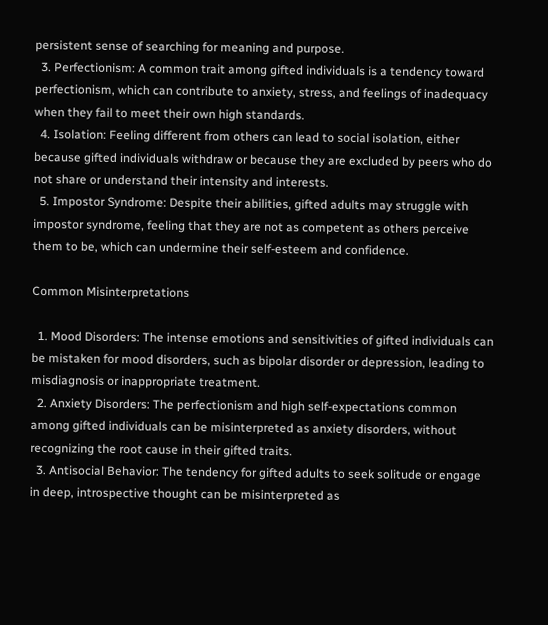persistent sense of searching for meaning and purpose.
  3. Perfectionism: A common trait among gifted individuals is a tendency toward perfectionism, which can contribute to anxiety, stress, and feelings of inadequacy when they fail to meet their own high standards.
  4. Isolation: Feeling different from others can lead to social isolation, either because gifted individuals withdraw or because they are excluded by peers who do not share or understand their intensity and interests.
  5. Impostor Syndrome: Despite their abilities, gifted adults may struggle with impostor syndrome, feeling that they are not as competent as others perceive them to be, which can undermine their self-esteem and confidence.

Common Misinterpretations

  1. Mood Disorders: The intense emotions and sensitivities of gifted individuals can be mistaken for mood disorders, such as bipolar disorder or depression, leading to misdiagnosis or inappropriate treatment.
  2. Anxiety Disorders: The perfectionism and high self-expectations common among gifted individuals can be misinterpreted as anxiety disorders, without recognizing the root cause in their gifted traits.
  3. Antisocial Behavior: The tendency for gifted adults to seek solitude or engage in deep, introspective thought can be misinterpreted as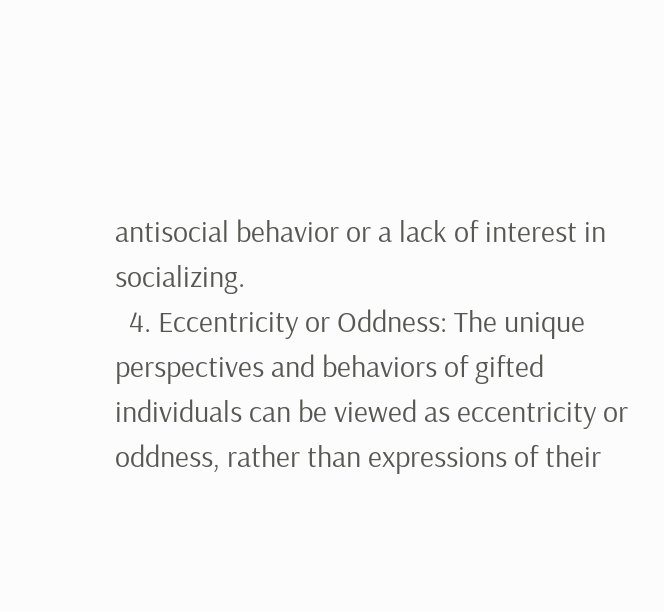antisocial behavior or a lack of interest in socializing.
  4. Eccentricity or Oddness: The unique perspectives and behaviors of gifted individuals can be viewed as eccentricity or oddness, rather than expressions of their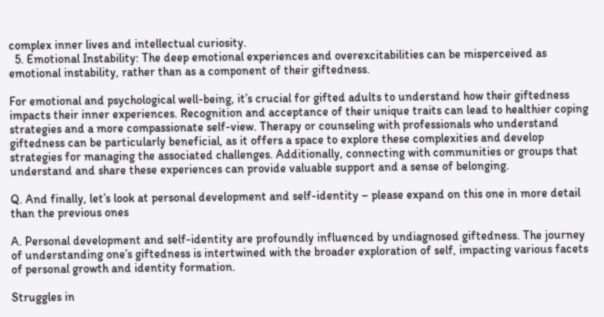complex inner lives and intellectual curiosity.
  5. Emotional Instability: The deep emotional experiences and overexcitabilities can be misperceived as emotional instability, rather than as a component of their giftedness.

For emotional and psychological well-being, it’s crucial for gifted adults to understand how their giftedness impacts their inner experiences. Recognition and acceptance of their unique traits can lead to healthier coping strategies and a more compassionate self-view. Therapy or counseling with professionals who understand giftedness can be particularly beneficial, as it offers a space to explore these complexities and develop strategies for managing the associated challenges. Additionally, connecting with communities or groups that understand and share these experiences can provide valuable support and a sense of belonging.

Q. And finally, let’s look at personal development and self-identity – please expand on this one in more detail than the previous ones

A. Personal development and self-identity are profoundly influenced by undiagnosed giftedness. The journey of understanding one’s giftedness is intertwined with the broader exploration of self, impacting various facets of personal growth and identity formation.

Struggles in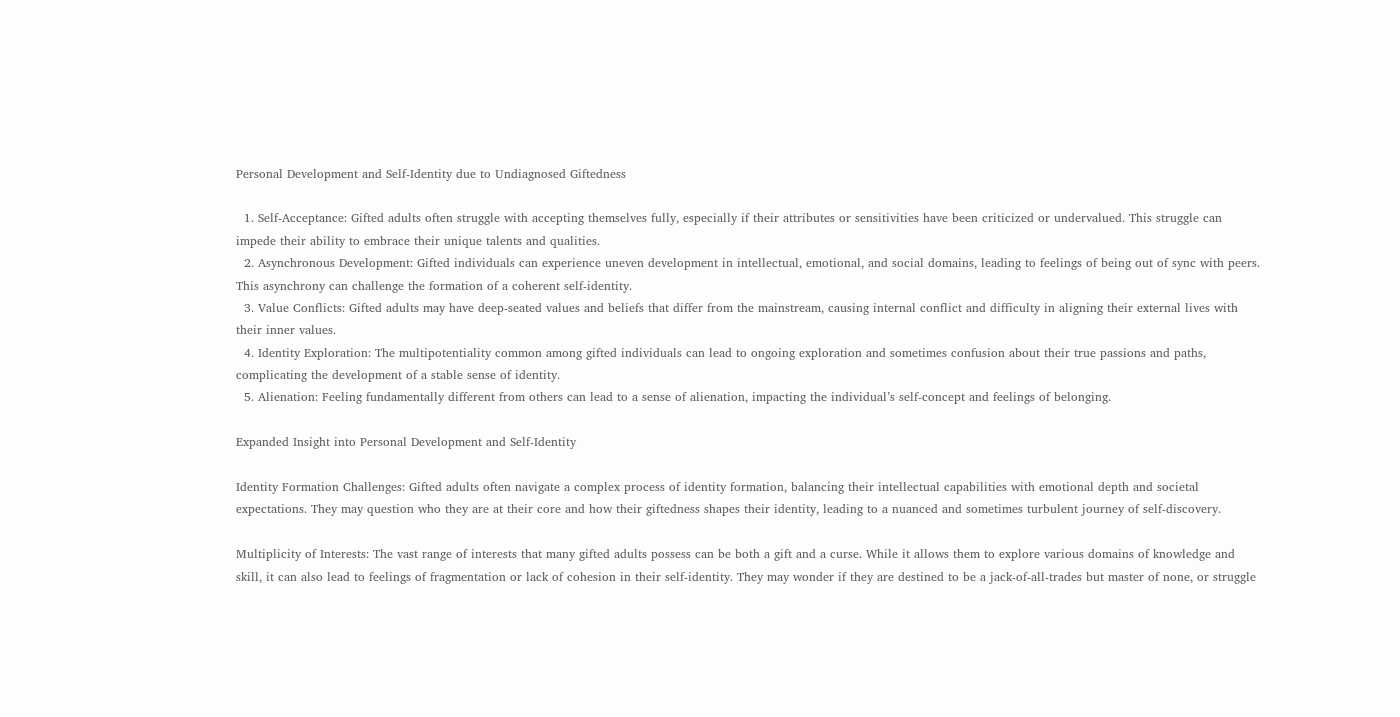Personal Development and Self-Identity due to Undiagnosed Giftedness

  1. Self-Acceptance: Gifted adults often struggle with accepting themselves fully, especially if their attributes or sensitivities have been criticized or undervalued. This struggle can impede their ability to embrace their unique talents and qualities.
  2. Asynchronous Development: Gifted individuals can experience uneven development in intellectual, emotional, and social domains, leading to feelings of being out of sync with peers. This asynchrony can challenge the formation of a coherent self-identity.
  3. Value Conflicts: Gifted adults may have deep-seated values and beliefs that differ from the mainstream, causing internal conflict and difficulty in aligning their external lives with their inner values.
  4. Identity Exploration: The multipotentiality common among gifted individuals can lead to ongoing exploration and sometimes confusion about their true passions and paths, complicating the development of a stable sense of identity.
  5. Alienation: Feeling fundamentally different from others can lead to a sense of alienation, impacting the individual’s self-concept and feelings of belonging.

Expanded Insight into Personal Development and Self-Identity

Identity Formation Challenges: Gifted adults often navigate a complex process of identity formation, balancing their intellectual capabilities with emotional depth and societal expectations. They may question who they are at their core and how their giftedness shapes their identity, leading to a nuanced and sometimes turbulent journey of self-discovery.

Multiplicity of Interests: The vast range of interests that many gifted adults possess can be both a gift and a curse. While it allows them to explore various domains of knowledge and skill, it can also lead to feelings of fragmentation or lack of cohesion in their self-identity. They may wonder if they are destined to be a jack-of-all-trades but master of none, or struggle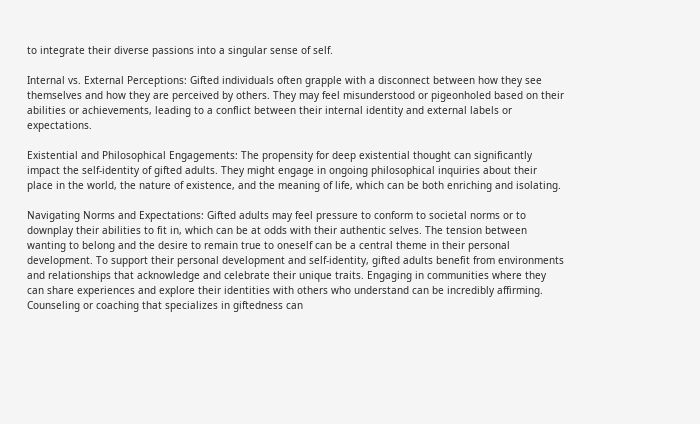to integrate their diverse passions into a singular sense of self.

Internal vs. External Perceptions: Gifted individuals often grapple with a disconnect between how they see themselves and how they are perceived by others. They may feel misunderstood or pigeonholed based on their abilities or achievements, leading to a conflict between their internal identity and external labels or expectations.

Existential and Philosophical Engagements: The propensity for deep existential thought can significantly impact the self-identity of gifted adults. They might engage in ongoing philosophical inquiries about their place in the world, the nature of existence, and the meaning of life, which can be both enriching and isolating.

Navigating Norms and Expectations: Gifted adults may feel pressure to conform to societal norms or to downplay their abilities to fit in, which can be at odds with their authentic selves. The tension between wanting to belong and the desire to remain true to oneself can be a central theme in their personal development. To support their personal development and self-identity, gifted adults benefit from environments and relationships that acknowledge and celebrate their unique traits. Engaging in communities where they can share experiences and explore their identities with others who understand can be incredibly affirming. Counseling or coaching that specializes in giftedness can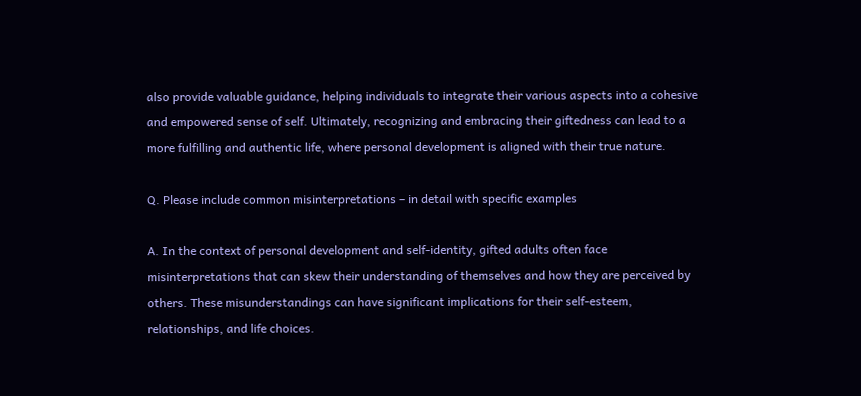also provide valuable guidance, helping individuals to integrate their various aspects into a cohesive and empowered sense of self. Ultimately, recognizing and embracing their giftedness can lead to a more fulfilling and authentic life, where personal development is aligned with their true nature.

Q. Please include common misinterpretations – in detail with specific examples

A. In the context of personal development and self-identity, gifted adults often face misinterpretations that can skew their understanding of themselves and how they are perceived by others. These misunderstandings can have significant implications for their self-esteem, relationships, and life choices.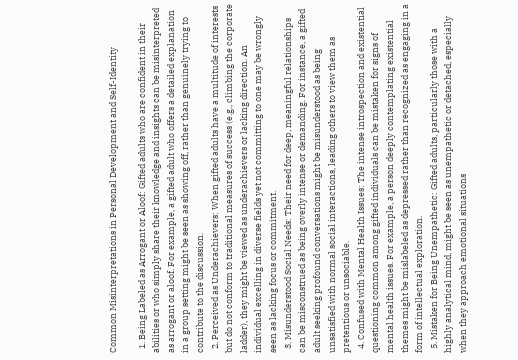Common Misinterpretations in Personal Development and Self-Identity

  1. Being Labeled as Arrogant or Aloof: Gifted adults who are confident in their abilities or who simply share their knowledge and insights can be misinterpreted as arrogant or aloof. For example, a gifted adult who offers a detailed explanation in a group setting might be seen as showing off, rather than genuinely trying to contribute to the discussion.
  2. Perceived as Underachievers: When gifted adults have a multitude of interests but do not conform to traditional measures of success (e.g., climbing the corporate ladder), they might be viewed as underachievers or lacking direction. An individual excelling in diverse fields yet not committing to one may be wrongly seen as lacking focus or commitment.
  3. Misunderstood Social Needs: Their need for deep, meaningful relationships can be misconstrued as being overly intense or demanding. For instance, a gifted adult seeking profound conversations might be misunderstood as being unsatisfied with normal social interactions, leading others to view them as pretentious or unsociable.
  4. Confused with Mental Health Issues: The intense introspection and existential questioning common among gifted individuals can be mistaken for signs of mental health issues. For example, a person deeply contemplating existential themes might be mislabeled as depressed rather than recognized as engaging in a form of intellectual exploration.
  5. Mistaken for Being Unempathetic: Gifted adults, particularly those with a highly analytical mind, might be seen as unempathetic or detached, especially when they approach emotional situations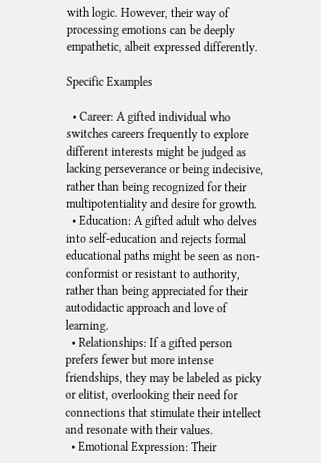with logic. However, their way of processing emotions can be deeply empathetic, albeit expressed differently.

Specific Examples

  • Career: A gifted individual who switches careers frequently to explore different interests might be judged as lacking perseverance or being indecisive, rather than being recognized for their multipotentiality and desire for growth.
  • Education: A gifted adult who delves into self-education and rejects formal educational paths might be seen as non-conformist or resistant to authority, rather than being appreciated for their autodidactic approach and love of learning.
  • Relationships: If a gifted person prefers fewer but more intense friendships, they may be labeled as picky or elitist, overlooking their need for connections that stimulate their intellect and resonate with their values.
  • Emotional Expression: Their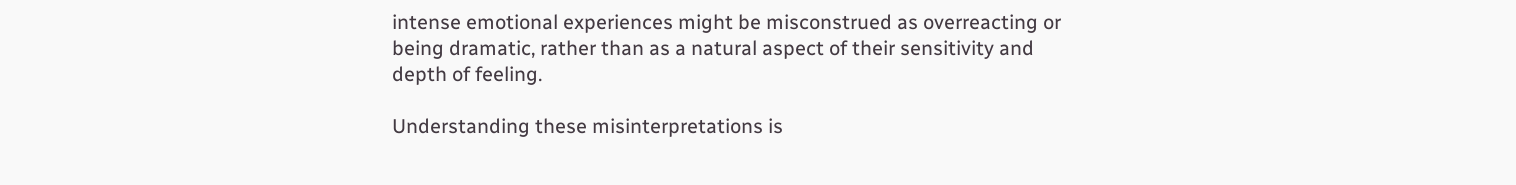intense emotional experiences might be misconstrued as overreacting or being dramatic, rather than as a natural aspect of their sensitivity and depth of feeling.

Understanding these misinterpretations is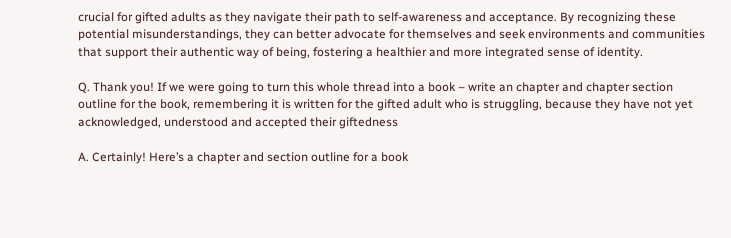crucial for gifted adults as they navigate their path to self-awareness and acceptance. By recognizing these potential misunderstandings, they can better advocate for themselves and seek environments and communities that support their authentic way of being, fostering a healthier and more integrated sense of identity.

Q. Thank you! If we were going to turn this whole thread into a book – write an chapter and chapter section outline for the book, remembering it is written for the gifted adult who is struggling, because they have not yet acknowledged, understood and accepted their giftedness

A. Certainly! Here’s a chapter and section outline for a book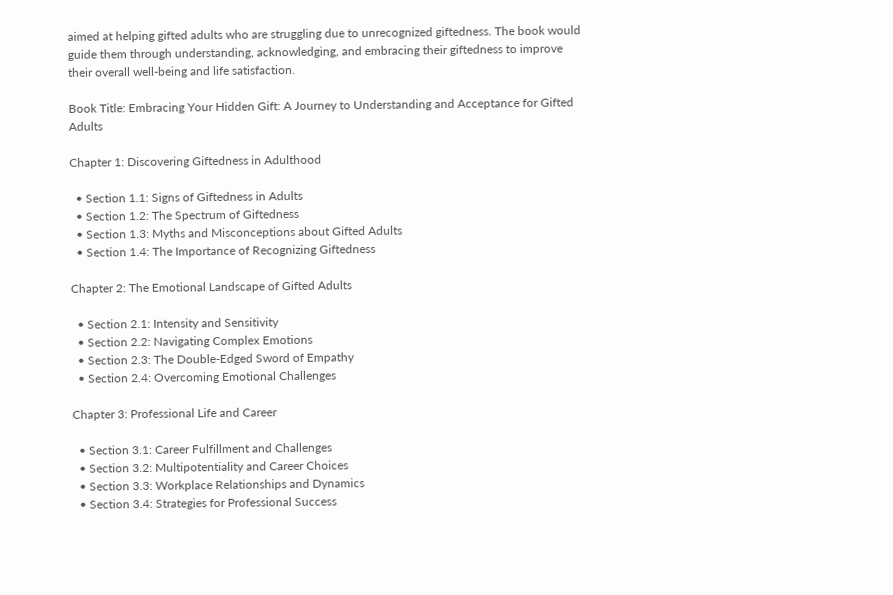aimed at helping gifted adults who are struggling due to unrecognized giftedness. The book would guide them through understanding, acknowledging, and embracing their giftedness to improve their overall well-being and life satisfaction.

Book Title: Embracing Your Hidden Gift: A Journey to Understanding and Acceptance for Gifted Adults

Chapter 1: Discovering Giftedness in Adulthood

  • Section 1.1: Signs of Giftedness in Adults
  • Section 1.2: The Spectrum of Giftedness
  • Section 1.3: Myths and Misconceptions about Gifted Adults
  • Section 1.4: The Importance of Recognizing Giftedness

Chapter 2: The Emotional Landscape of Gifted Adults

  • Section 2.1: Intensity and Sensitivity
  • Section 2.2: Navigating Complex Emotions
  • Section 2.3: The Double-Edged Sword of Empathy
  • Section 2.4: Overcoming Emotional Challenges

Chapter 3: Professional Life and Career

  • Section 3.1: Career Fulfillment and Challenges
  • Section 3.2: Multipotentiality and Career Choices
  • Section 3.3: Workplace Relationships and Dynamics
  • Section 3.4: Strategies for Professional Success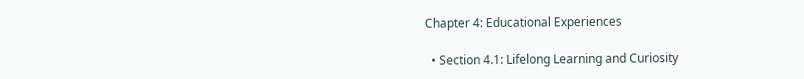Chapter 4: Educational Experiences

  • Section 4.1: Lifelong Learning and Curiosity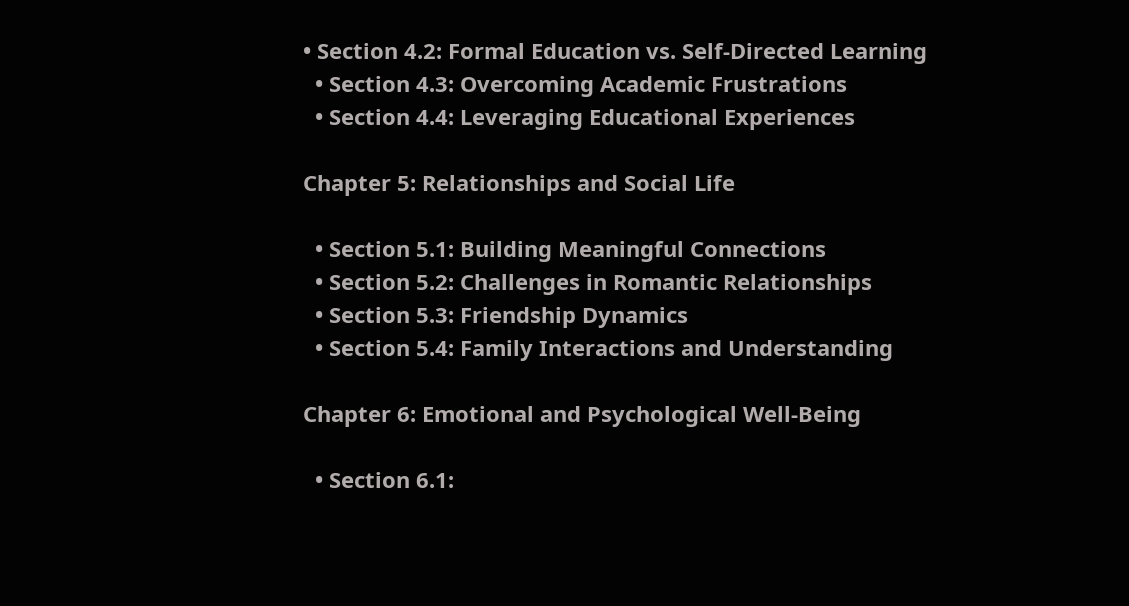• Section 4.2: Formal Education vs. Self-Directed Learning
  • Section 4.3: Overcoming Academic Frustrations
  • Section 4.4: Leveraging Educational Experiences

Chapter 5: Relationships and Social Life

  • Section 5.1: Building Meaningful Connections
  • Section 5.2: Challenges in Romantic Relationships
  • Section 5.3: Friendship Dynamics
  • Section 5.4: Family Interactions and Understanding

Chapter 6: Emotional and Psychological Well-Being

  • Section 6.1: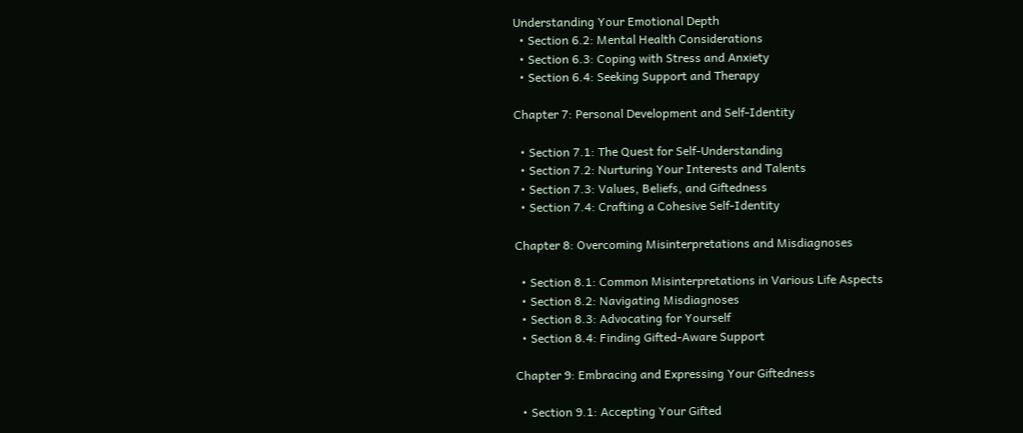Understanding Your Emotional Depth
  • Section 6.2: Mental Health Considerations
  • Section 6.3: Coping with Stress and Anxiety
  • Section 6.4: Seeking Support and Therapy

Chapter 7: Personal Development and Self-Identity

  • Section 7.1: The Quest for Self-Understanding
  • Section 7.2: Nurturing Your Interests and Talents
  • Section 7.3: Values, Beliefs, and Giftedness
  • Section 7.4: Crafting a Cohesive Self-Identity

Chapter 8: Overcoming Misinterpretations and Misdiagnoses

  • Section 8.1: Common Misinterpretations in Various Life Aspects
  • Section 8.2: Navigating Misdiagnoses
  • Section 8.3: Advocating for Yourself
  • Section 8.4: Finding Gifted-Aware Support

Chapter 9: Embracing and Expressing Your Giftedness

  • Section 9.1: Accepting Your Gifted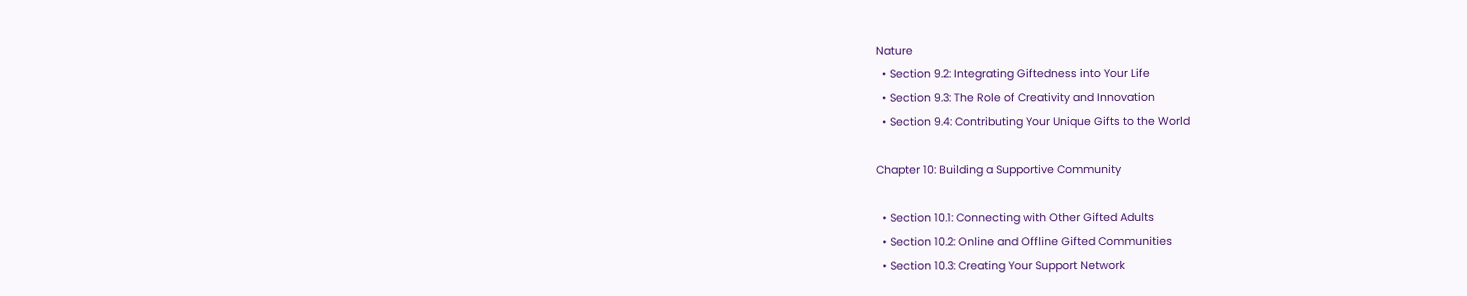Nature
  • Section 9.2: Integrating Giftedness into Your Life
  • Section 9.3: The Role of Creativity and Innovation
  • Section 9.4: Contributing Your Unique Gifts to the World

Chapter 10: Building a Supportive Community

  • Section 10.1: Connecting with Other Gifted Adults
  • Section 10.2: Online and Offline Gifted Communities
  • Section 10.3: Creating Your Support Network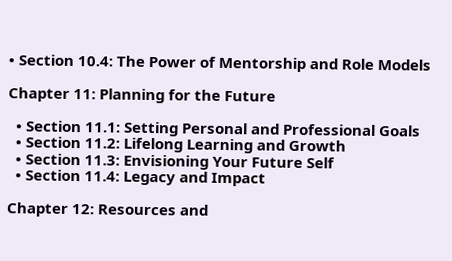• Section 10.4: The Power of Mentorship and Role Models

Chapter 11: Planning for the Future

  • Section 11.1: Setting Personal and Professional Goals
  • Section 11.2: Lifelong Learning and Growth
  • Section 11.3: Envisioning Your Future Self
  • Section 11.4: Legacy and Impact

Chapter 12: Resources and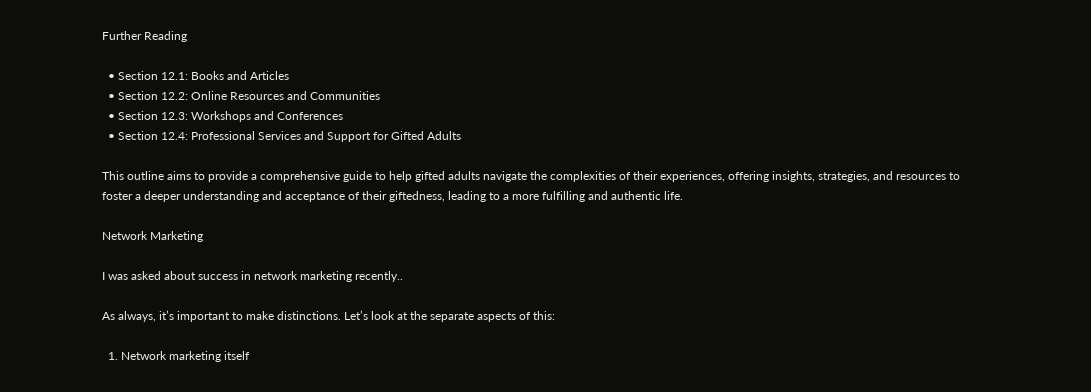Further Reading

  • Section 12.1: Books and Articles
  • Section 12.2: Online Resources and Communities
  • Section 12.3: Workshops and Conferences
  • Section 12.4: Professional Services and Support for Gifted Adults

This outline aims to provide a comprehensive guide to help gifted adults navigate the complexities of their experiences, offering insights, strategies, and resources to foster a deeper understanding and acceptance of their giftedness, leading to a more fulfilling and authentic life.

Network Marketing

I was asked about success in network marketing recently..

As always, it’s important to make distinctions. Let’s look at the separate aspects of this:

  1. Network marketing itself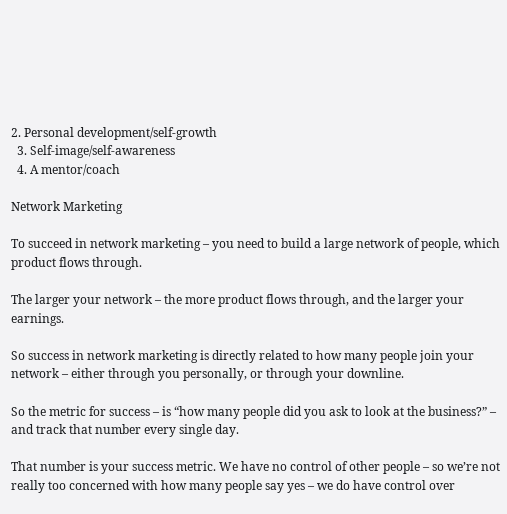2. Personal development/self-growth
  3. Self-image/self-awareness
  4. A mentor/coach

Network Marketing

To succeed in network marketing – you need to build a large network of people, which product flows through.

The larger your network – the more product flows through, and the larger your earnings.

So success in network marketing is directly related to how many people join your network – either through you personally, or through your downline.

So the metric for success – is “how many people did you ask to look at the business?” – and track that number every single day.

That number is your success metric. We have no control of other people – so we’re not really too concerned with how many people say yes – we do have control over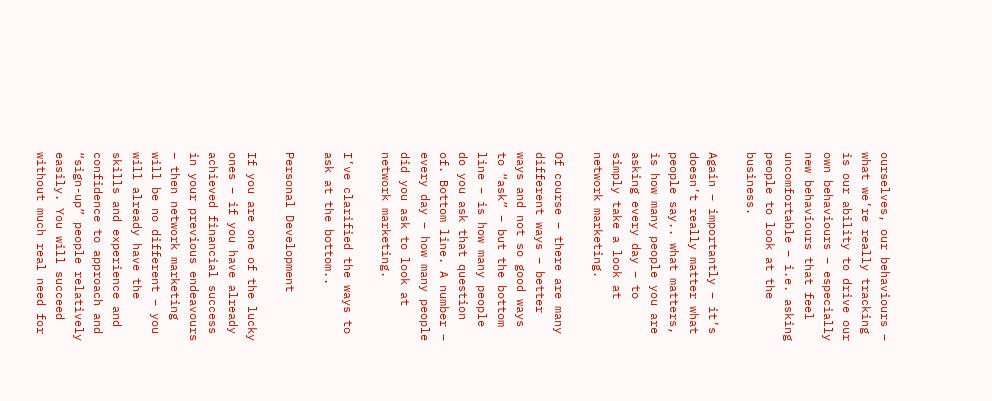ourselves, our behaviours – what we’re really tracking is our ability to drive our own behaviours – especially new behaviours that feel uncomfortable – i.e. asking people to look at the business.

Again – importantly – it’s doesn’t really matter what people say.. what matters, is how many people you are asking every day – to simply take a look at network marketing.

Of course – there are many different ways – better ways and not so good ways to “ask” – but the bottom line – is how many people do you ask that question of. Bottom line. A number – every day – how many people did you ask to look at network marketing.

I’ve clarified the ways to ask at the bottom..

Personal Development

If you are one of the lucky ones – if you have already achieved financial success in your previous endeavours – then network marketing will be no different – you will already have the skills and experience and confidence to approach and “sign-up” people relatively easily. You will succeed without much real need for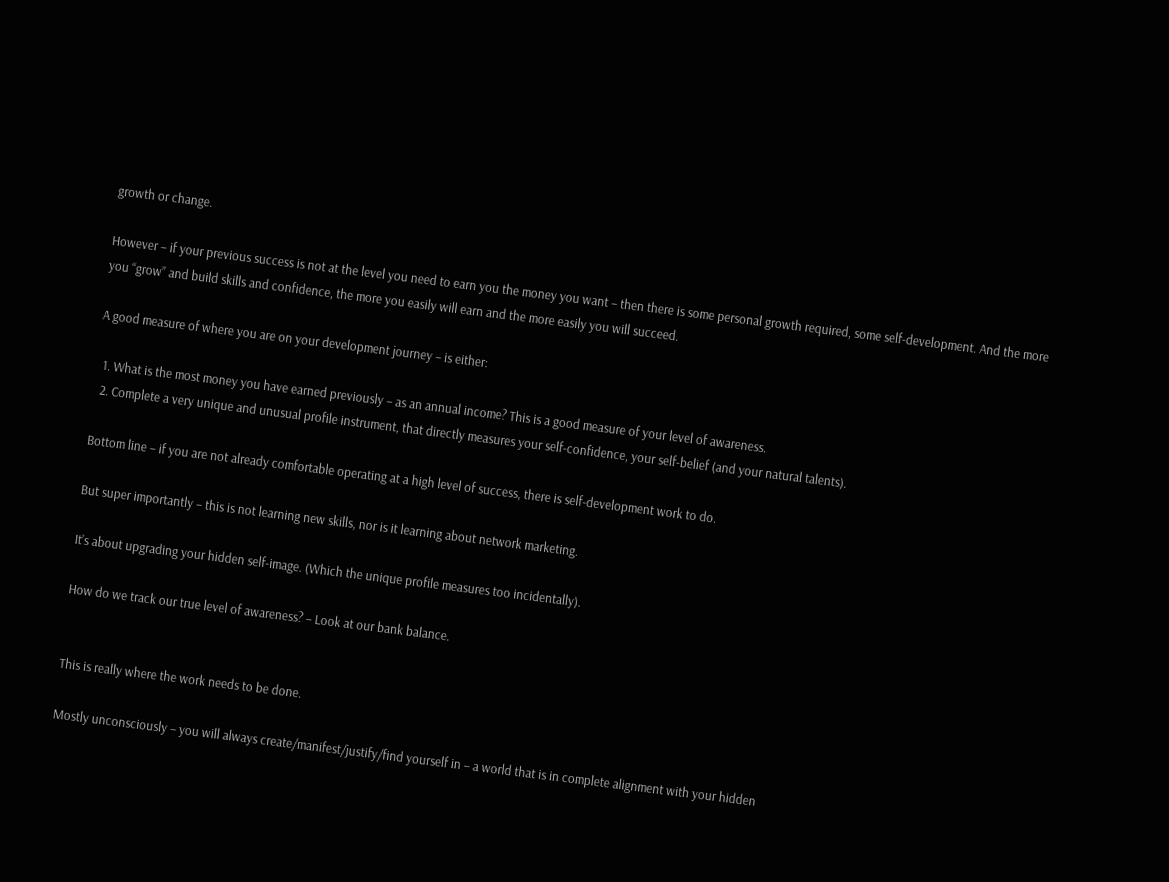growth or change.

However – if your previous success is not at the level you need to earn you the money you want – then there is some personal growth required, some self-development. And the more you “grow” and build skills and confidence, the more you easily will earn and the more easily you will succeed.

A good measure of where you are on your development journey – is either:

  1. What is the most money you have earned previously – as an annual income? This is a good measure of your level of awareness.
  2. Complete a very unique and unusual profile instrument, that directly measures your self-confidence, your self-belief (and your natural talents).

Bottom line – if you are not already comfortable operating at a high level of success, there is self-development work to do.

But super importantly – this is not learning new skills, nor is it learning about network marketing.

It’s about upgrading your hidden self-image. (Which the unique profile measures too incidentally).

How do we track our true level of awareness? – Look at our bank balance.


This is really where the work needs to be done.

Mostly unconsciously – you will always create/manifest/justify/find yourself in – a world that is in complete alignment with your hidden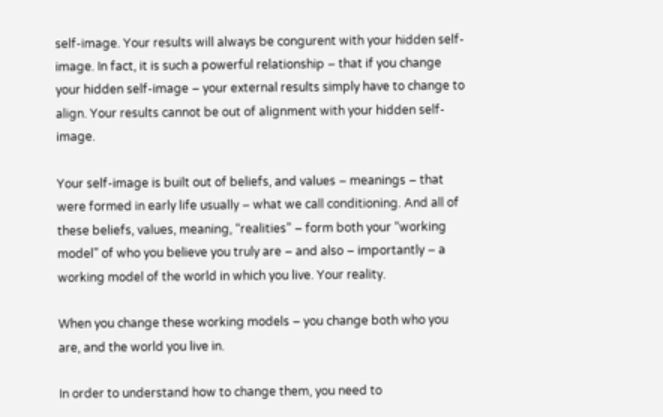self-image. Your results will always be congurent with your hidden self-image. In fact, it is such a powerful relationship – that if you change your hidden self-image – your external results simply have to change to align. Your results cannot be out of alignment with your hidden self-image.

Your self-image is built out of beliefs, and values – meanings – that were formed in early life usually – what we call conditioning. And all of these beliefs, values, meaning, “realities” – form both your “working model” of who you believe you truly are – and also – importantly – a working model of the world in which you live. Your reality.

When you change these working models – you change both who you are, and the world you live in.

In order to understand how to change them, you need to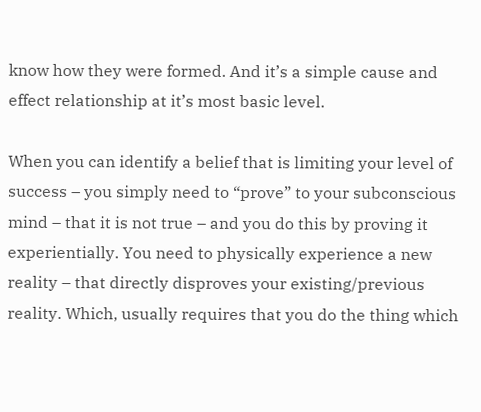know how they were formed. And it’s a simple cause and effect relationship at it’s most basic level.

When you can identify a belief that is limiting your level of success – you simply need to “prove” to your subconscious mind – that it is not true – and you do this by proving it experientially. You need to physically experience a new reality – that directly disproves your existing/previous reality. Which, usually requires that you do the thing which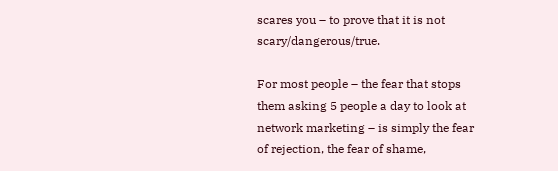scares you – to prove that it is not scary/dangerous/true.

For most people – the fear that stops them asking 5 people a day to look at network marketing – is simply the fear of rejection, the fear of shame,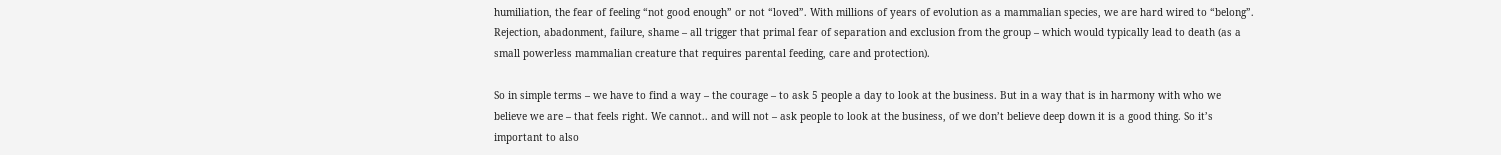humiliation, the fear of feeling “not good enough” or not “loved”. With millions of years of evolution as a mammalian species, we are hard wired to “belong”. Rejection, abadonment, failure, shame – all trigger that primal fear of separation and exclusion from the group – which would typically lead to death (as a small powerless mammalian creature that requires parental feeding, care and protection).

So in simple terms – we have to find a way – the courage – to ask 5 people a day to look at the business. But in a way that is in harmony with who we believe we are – that feels right. We cannot.. and will not – ask people to look at the business, of we don’t believe deep down it is a good thing. So it’s important to also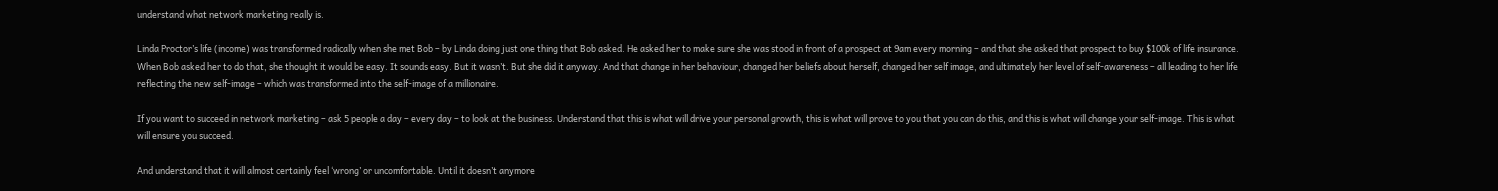understand what network marketing really is.

Linda Proctor’s life (income) was transformed radically when she met Bob – by Linda doing just one thing that Bob asked. He asked her to make sure she was stood in front of a prospect at 9am every morning – and that she asked that prospect to buy $100k of life insurance. When Bob asked her to do that, she thought it would be easy. It sounds easy. But it wasn’t. But she did it anyway. And that change in her behaviour, changed her beliefs about herself, changed her self image, and ultimately her level of self-awareness – all leading to her life reflecting the new self-image – which was transformed into the self-image of a millionaire.

If you want to succeed in network marketing – ask 5 people a day – every day – to look at the business. Understand that this is what will drive your personal growth, this is what will prove to you that you can do this, and this is what will change your self-image. This is what will ensure you succeed.

And understand that it will almost certainly feel ‘wrong’ or uncomfortable. Until it doesn’t anymore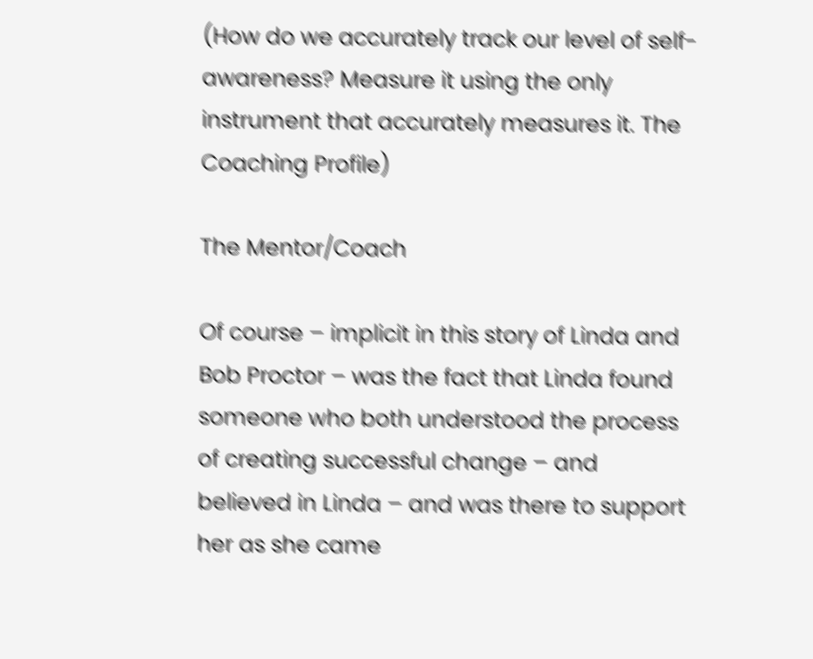(How do we accurately track our level of self-awareness? Measure it using the only instrument that accurately measures it. The Coaching Profile)

The Mentor/Coach

Of course – implicit in this story of Linda and Bob Proctor – was the fact that Linda found someone who both understood the process of creating successful change – and believed in Linda – and was there to support her as she came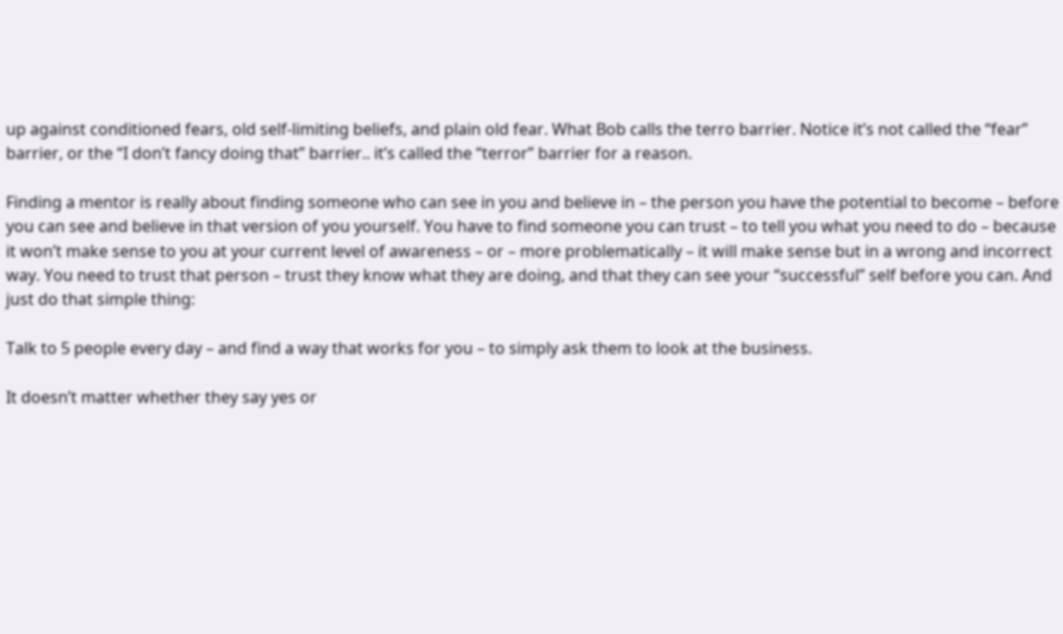up against conditioned fears, old self-limiting beliefs, and plain old fear. What Bob calls the terro barrier. Notice it’s not called the “fear” barrier, or the “I don’t fancy doing that” barrier.. it’s called the “terror” barrier for a reason.

Finding a mentor is really about finding someone who can see in you and believe in – the person you have the potential to become – before you can see and believe in that version of you yourself. You have to find someone you can trust – to tell you what you need to do – because it won’t make sense to you at your current level of awareness – or – more problematically – it will make sense but in a wrong and incorrect way. You need to trust that person – trust they know what they are doing, and that they can see your “successful” self before you can. And just do that simple thing:

Talk to 5 people every day – and find a way that works for you – to simply ask them to look at the business.

It doesn’t matter whether they say yes or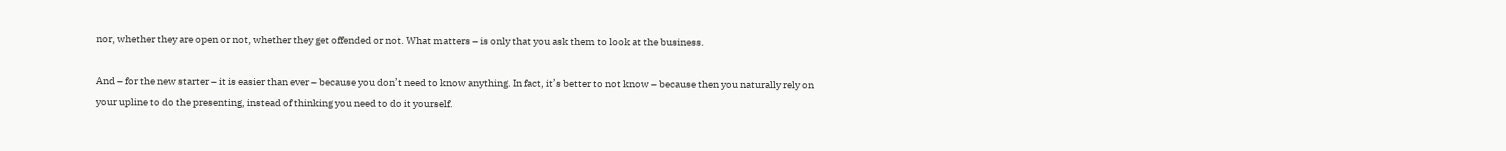nor, whether they are open or not, whether they get offended or not. What matters – is only that you ask them to look at the business.

And – for the new starter – it is easier than ever – because you don’t need to know anything. In fact, it’s better to not know – because then you naturally rely on your upline to do the presenting, instead of thinking you need to do it yourself.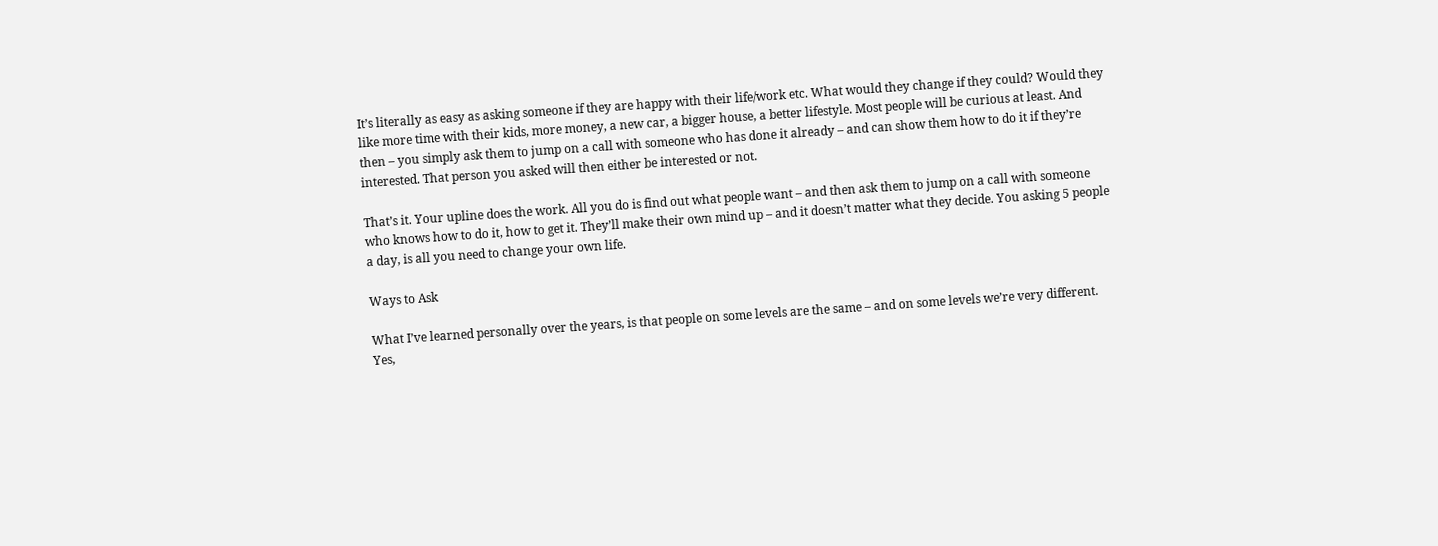It’s literally as easy as asking someone if they are happy with their life/work etc. What would they change if they could? Would they like more time with their kids, more money, a new car, a bigger house, a better lifestyle. Most people will be curious at least. And then – you simply ask them to jump on a call with someone who has done it already – and can show them how to do it if they’re interested. That person you asked will then either be interested or not.

That’s it. Your upline does the work. All you do is find out what people want – and then ask them to jump on a call with someone who knows how to do it, how to get it. They’ll make their own mind up – and it doesn’t matter what they decide. You asking 5 people a day, is all you need to change your own life.

Ways to Ask

What I’ve learned personally over the years, is that people on some levels are the same – and on some levels we’re very different. Yes,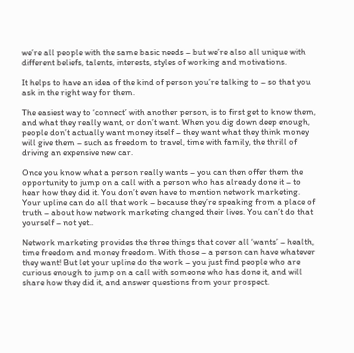we’re all people with the same basic needs – but we’re also all unique with different beliefs, talents, interests, styles of working and motivations.

It helps to have an idea of the kind of person you’re talking to – so that you ask in the right way for them.

The easiest way to ‘connect’ with another person, is to first get to know them, and what they really want, or don’t want. When you dig down deep enough, people don’t actually want money itself – they want what they think money will give them – such as freedom to travel, time with family, the thrill of driving an expensive new car.

Once you know what a person really wants – you can then offer them the opportunity to jump on a call with a person who has already done it – to hear how they did it. You don’t even have to mention network marketing. Your upline can do all that work – because they’re speaking from a place of truth – about how network marketing changed their lives. You can’t do that yourself – not yet..

Network marketing provides the three things that cover all ‘wants’ – health, time freedom and money freedom. With those – a person can have whatever they want! But let your upline do the work – you just find people who are curious enough to jump on a call with someone who has done it, and will share how they did it, and answer questions from your prospect.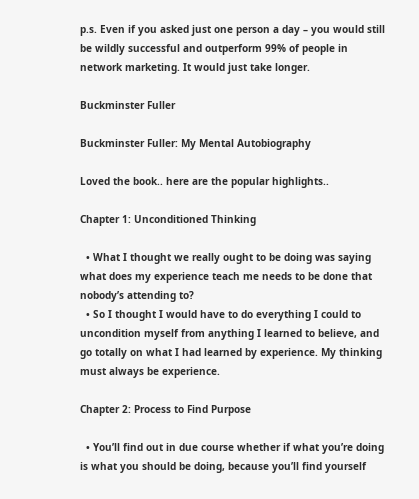p.s. Even if you asked just one person a day – you would still be wildly successful and outperform 99% of people in network marketing. It would just take longer.

Buckminster Fuller

Buckminster Fuller: My Mental Autobiography

Loved the book.. here are the popular highlights..

Chapter 1: Unconditioned Thinking

  • What I thought we really ought to be doing was saying what does my experience teach me needs to be done that nobody’s attending to?
  • So I thought I would have to do everything I could to uncondition myself from anything I learned to believe, and go totally on what I had learned by experience. My thinking must always be experience.

Chapter 2: Process to Find Purpose

  • You’ll find out in due course whether if what you’re doing is what you should be doing, because you’ll find yourself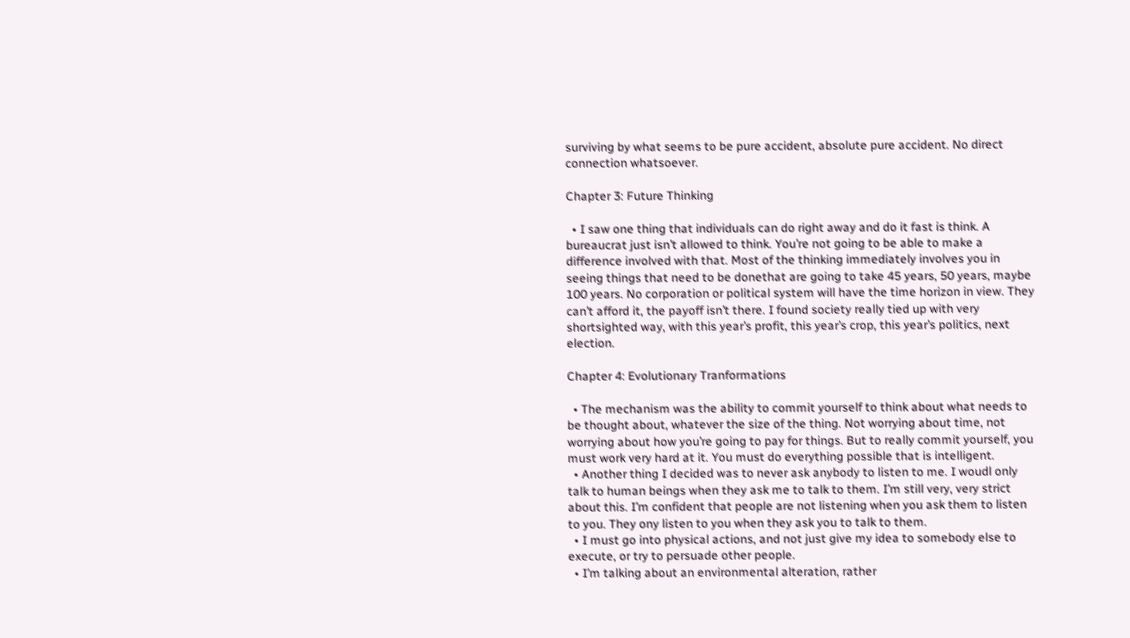surviving by what seems to be pure accident, absolute pure accident. No direct connection whatsoever.

Chapter 3: Future Thinking

  • I saw one thing that individuals can do right away and do it fast is think. A bureaucrat just isn’t allowed to think. You’re not going to be able to make a difference involved with that. Most of the thinking immediately involves you in seeing things that need to be donethat are going to take 45 years, 50 years, maybe 100 years. No corporation or political system will have the time horizon in view. They can’t afford it, the payoff isn’t there. I found society really tied up with very shortsighted way, with this year’s profit, this year’s crop, this year’s politics, next election.

Chapter 4: Evolutionary Tranformations

  • The mechanism was the ability to commit yourself to think about what needs to be thought about, whatever the size of the thing. Not worrying about time, not worrying about how you’re going to pay for things. But to really commit yourself, you must work very hard at it. You must do everything possible that is intelligent.
  • Another thing I decided was to never ask anybody to listen to me. I woudl only talk to human beings when they ask me to talk to them. I’m still very, very strict about this. I’m confident that people are not listening when you ask them to listen to you. They ony listen to you when they ask you to talk to them.
  • I must go into physical actions, and not just give my idea to somebody else to execute, or try to persuade other people.
  • I’m talking about an environmental alteration, rather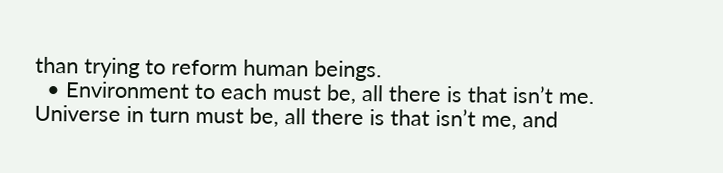than trying to reform human beings.
  • Environment to each must be, all there is that isn’t me. Universe in turn must be, all there is that isn’t me, and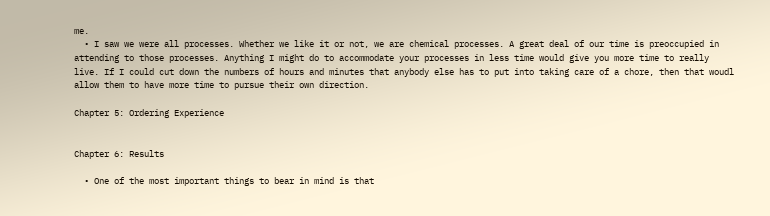me.
  • I saw we were all processes. Whether we like it or not, we are chemical processes. A great deal of our time is preoccupied in attending to those processes. Anything I might do to accommodate your processes in less time would give you more time to really live. If I could cut down the numbers of hours and minutes that anybody else has to put into taking care of a chore, then that woudl allow them to have more time to pursue their own direction.

Chapter 5: Ordering Experience


Chapter 6: Results

  • One of the most important things to bear in mind is that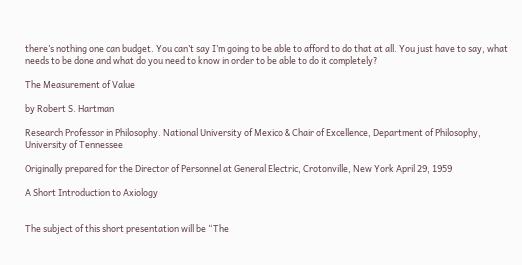there’s nothing one can budget. You can’t say I’m going to be able to afford to do that at all. You just have to say, what needs to be done and what do you need to know in order to be able to do it completely?

The Measurement of Value

by Robert S. Hartman

Research Professor in Philosophy. National University of Mexico & Chair of Excellence, Department of Philosophy, University of Tennessee

Originally prepared for the Director of Personnel at General Electric, Crotonville, New York April 29, 1959

A Short Introduction to Axiology


The subject of this short presentation will be “The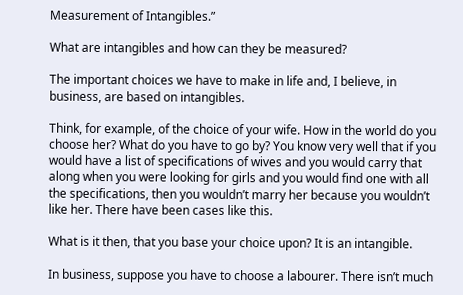Measurement of Intangibles.”

What are intangibles and how can they be measured?

The important choices we have to make in life and, I believe, in business, are based on intangibles.

Think, for example, of the choice of your wife. How in the world do you choose her? What do you have to go by? You know very well that if you would have a list of specifications of wives and you would carry that along when you were looking for girls and you would find one with all the specifications, then you wouldn’t marry her because you wouldn’t like her. There have been cases like this.

What is it then, that you base your choice upon? It is an intangible.

In business, suppose you have to choose a labourer. There isn’t much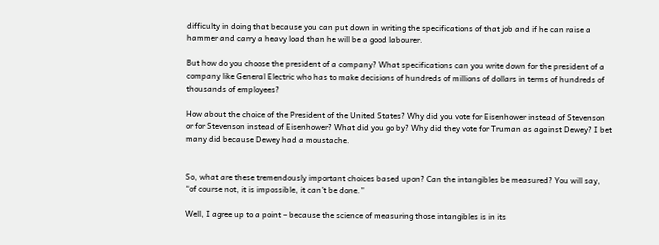difficulty in doing that because you can put down in writing the specifications of that job and if he can raise a hammer and carry a heavy load than he will be a good labourer.

But how do you choose the president of a company? What specifications can you write down for the president of a company like General Electric who has to make decisions of hundreds of millions of dollars in terms of hundreds of thousands of employees?

How about the choice of the President of the United States? Why did you vote for Eisenhower instead of Stevenson or for Stevenson instead of Eisenhower? What did you go by? Why did they vote for Truman as against Dewey? I bet many did because Dewey had a moustache.


So, what are these tremendously important choices based upon? Can the intangibles be measured? You will say, “of course not, it is impossible, it can’t be done.”

Well, I agree up to a point – because the science of measuring those intangibles is in its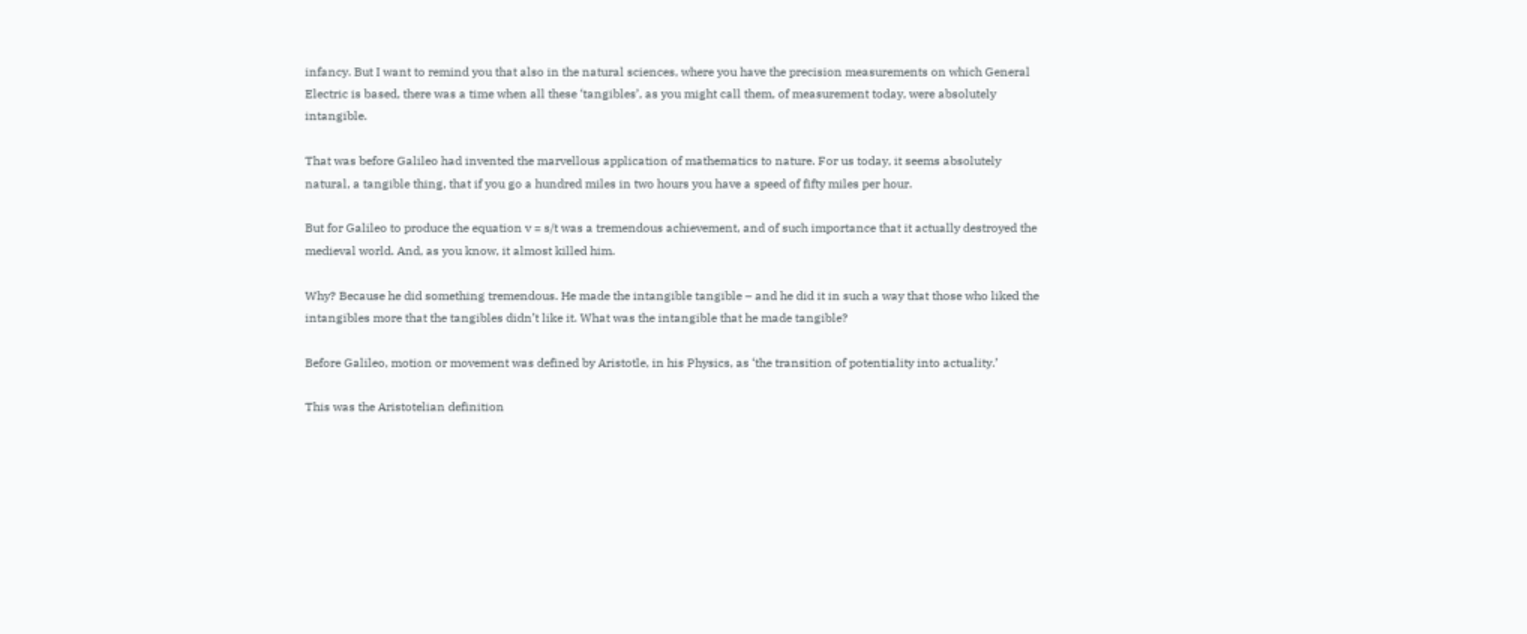infancy. But I want to remind you that also in the natural sciences, where you have the precision measurements on which General Electric is based, there was a time when all these ‘tangibles’, as you might call them, of measurement today, were absolutely intangible.

That was before Galileo had invented the marvellous application of mathematics to nature. For us today, it seems absolutely natural, a tangible thing, that if you go a hundred miles in two hours you have a speed of fifty miles per hour.

But for Galileo to produce the equation v = s/t was a tremendous achievement, and of such importance that it actually destroyed the medieval world. And, as you know, it almost killed him.

Why? Because he did something tremendous. He made the intangible tangible – and he did it in such a way that those who liked the intangibles more that the tangibles didn’t like it. What was the intangible that he made tangible?

Before Galileo, motion or movement was defined by Aristotle, in his Physics, as ‘the transition of potentiality into actuality.’

This was the Aristotelian definition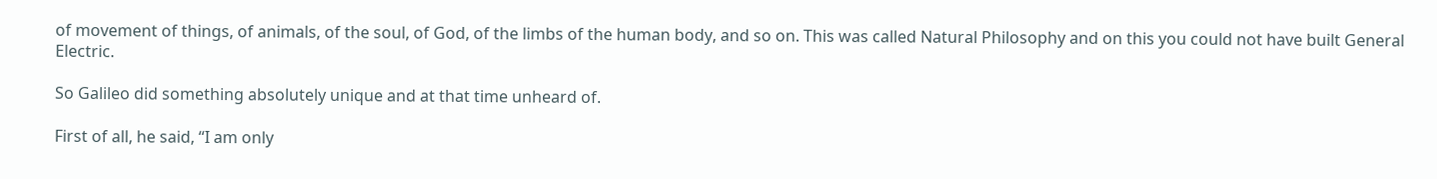of movement of things, of animals, of the soul, of God, of the limbs of the human body, and so on. This was called Natural Philosophy and on this you could not have built General Electric.

So Galileo did something absolutely unique and at that time unheard of.

First of all, he said, “I am only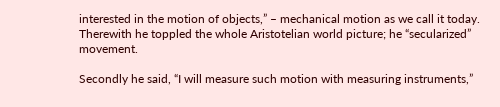interested in the motion of objects,” – mechanical motion as we call it today. Therewith he toppled the whole Aristotelian world picture; he “secularized” movement.

Secondly he said, “I will measure such motion with measuring instruments,”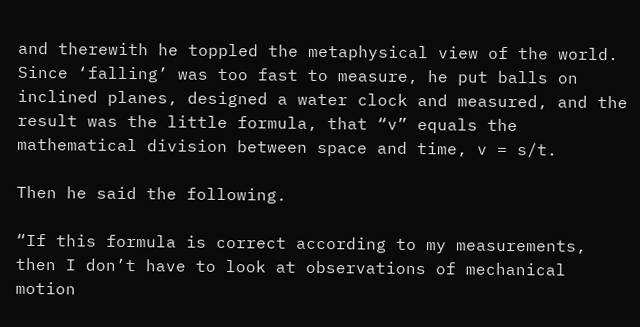and therewith he toppled the metaphysical view of the world. Since ‘falling’ was too fast to measure, he put balls on inclined planes, designed a water clock and measured, and the result was the little formula, that “v” equals the mathematical division between space and time, v = s/t.

Then he said the following.

“If this formula is correct according to my measurements, then I don’t have to look at observations of mechanical motion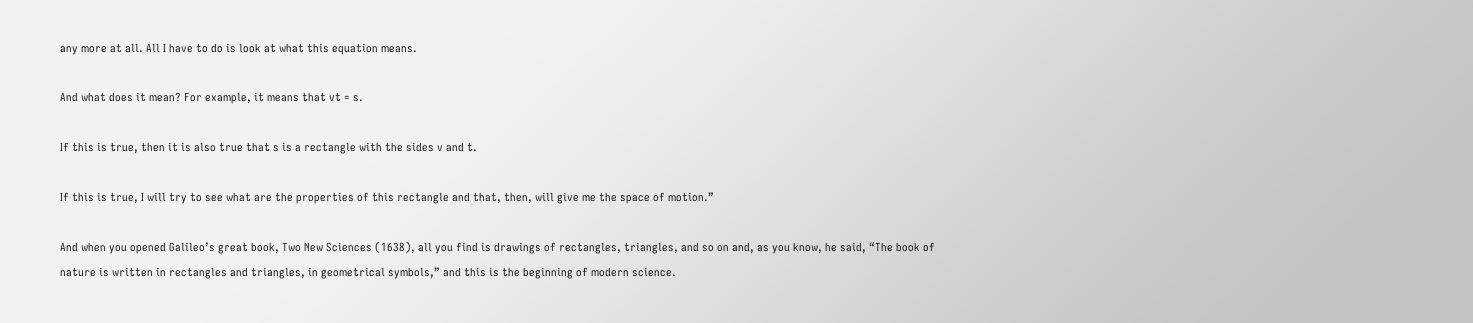any more at all. All I have to do is look at what this equation means.

And what does it mean? For example, it means that vt = s.

If this is true, then it is also true that s is a rectangle with the sides v and t.

If this is true, I will try to see what are the properties of this rectangle and that, then, will give me the space of motion.”

And when you opened Galileo’s great book, Two New Sciences (1638), all you find is drawings of rectangles, triangles, and so on and, as you know, he said, “The book of nature is written in rectangles and triangles, in geometrical symbols,” and this is the beginning of modern science.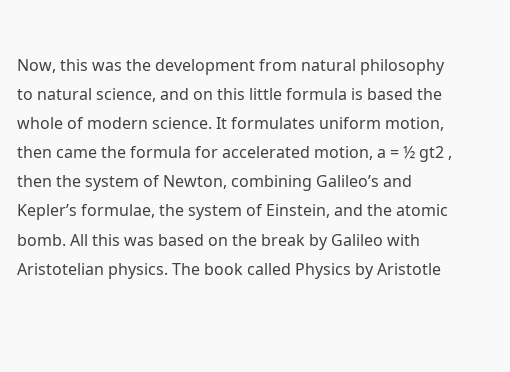Now, this was the development from natural philosophy to natural science, and on this little formula is based the whole of modern science. It formulates uniform motion, then came the formula for accelerated motion, a = ½ gt2 , then the system of Newton, combining Galileo’s and Kepler’s formulae, the system of Einstein, and the atomic bomb. All this was based on the break by Galileo with Aristotelian physics. The book called Physics by Aristotle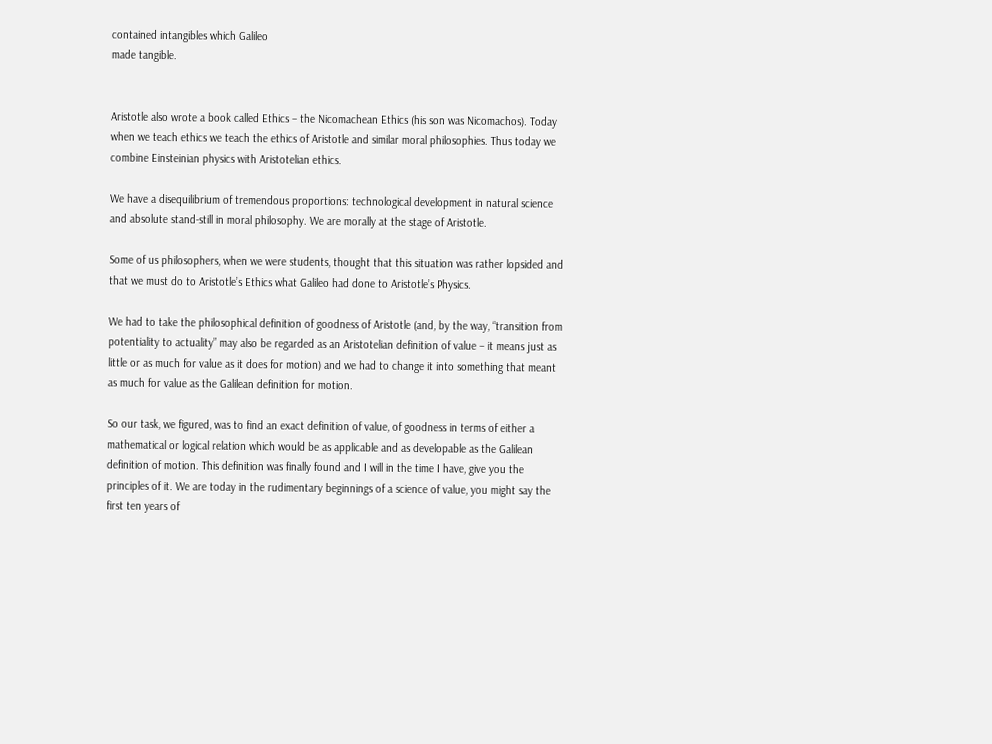contained intangibles which Galileo
made tangible.


Aristotle also wrote a book called Ethics – the Nicomachean Ethics (his son was Nicomachos). Today when we teach ethics we teach the ethics of Aristotle and similar moral philosophies. Thus today we combine Einsteinian physics with Aristotelian ethics.

We have a disequilibrium of tremendous proportions: technological development in natural science and absolute stand-still in moral philosophy. We are morally at the stage of Aristotle.

Some of us philosophers, when we were students, thought that this situation was rather lopsided and that we must do to Aristotle’s Ethics what Galileo had done to Aristotle’s Physics.

We had to take the philosophical definition of goodness of Aristotle (and, by the way, “transition from potentiality to actuality” may also be regarded as an Aristotelian definition of value – it means just as little or as much for value as it does for motion) and we had to change it into something that meant as much for value as the Galilean definition for motion.

So our task, we figured, was to find an exact definition of value, of goodness in terms of either a mathematical or logical relation which would be as applicable and as developable as the Galilean definition of motion. This definition was finally found and I will in the time I have, give you the principles of it. We are today in the rudimentary beginnings of a science of value, you might say the first ten years of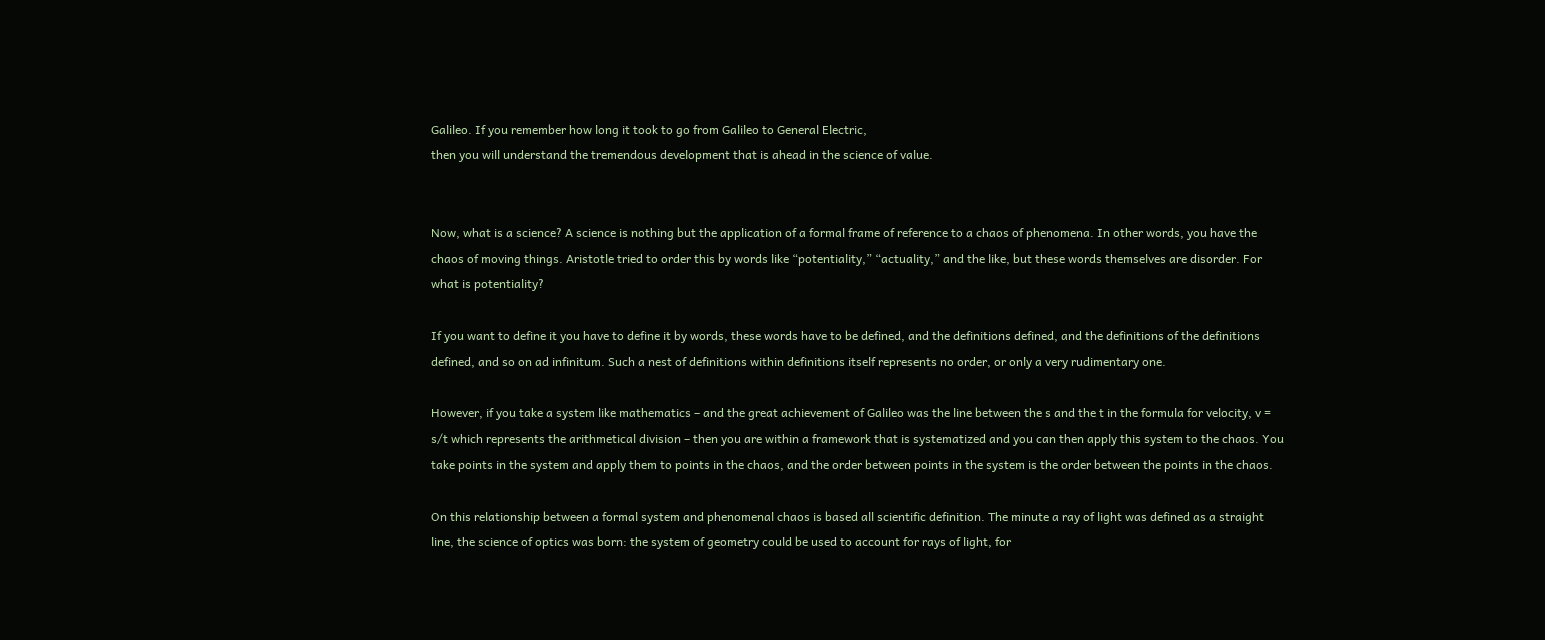Galileo. If you remember how long it took to go from Galileo to General Electric,
then you will understand the tremendous development that is ahead in the science of value.


Now, what is a science? A science is nothing but the application of a formal frame of reference to a chaos of phenomena. In other words, you have the chaos of moving things. Aristotle tried to order this by words like “potentiality,” “actuality,” and the like, but these words themselves are disorder. For what is potentiality?

If you want to define it you have to define it by words, these words have to be defined, and the definitions defined, and the definitions of the definitions defined, and so on ad infinitum. Such a nest of definitions within definitions itself represents no order, or only a very rudimentary one.

However, if you take a system like mathematics – and the great achievement of Galileo was the line between the s and the t in the formula for velocity, v = s/t which represents the arithmetical division – then you are within a framework that is systematized and you can then apply this system to the chaos. You take points in the system and apply them to points in the chaos, and the order between points in the system is the order between the points in the chaos.

On this relationship between a formal system and phenomenal chaos is based all scientific definition. The minute a ray of light was defined as a straight line, the science of optics was born: the system of geometry could be used to account for rays of light, for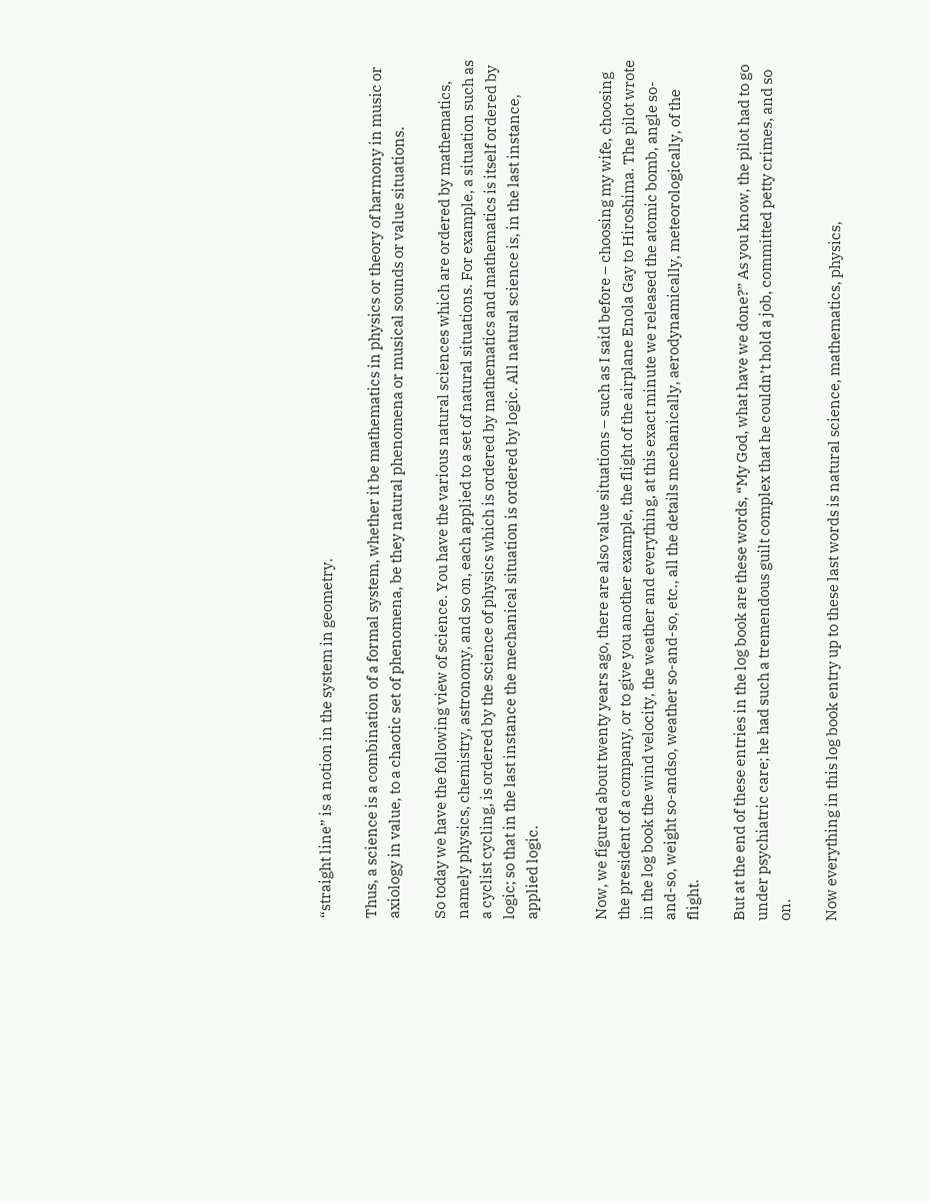“straight line” is a notion in the system in geometry.

Thus, a science is a combination of a formal system, whether it be mathematics in physics or theory of harmony in music or axiology in value, to a chaotic set of phenomena, be they natural phenomena or musical sounds or value situations.

So today we have the following view of science. You have the various natural sciences which are ordered by mathematics, namely physics, chemistry, astronomy, and so on, each applied to a set of natural situations. For example, a situation such as a cyclist cycling, is ordered by the science of physics which is ordered by mathematics and mathematics is itself ordered by logic; so that in the last instance the mechanical situation is ordered by logic. All natural science is, in the last instance, applied logic.


Now, we figured about twenty years ago, there are also value situations – such as I said before – choosing my wife, choosing the president of a company, or to give you another example, the flight of the airplane Enola Gay to Hiroshima. The pilot wrote in the log book the wind velocity, the weather and everything, at this exact minute we released the atomic bomb, angle so-and-so, weight so-andso, weather so-and-so, etc., all the details mechanically, aerodynamically, meteorologically, of the flight.

But at the end of these entries in the log book are these words, “My God, what have we done?” As you know, the pilot had to go under psychiatric care; he had such a tremendous guilt complex that he couldn’t hold a job, committed petty crimes, and so on.

Now everything in this log book entry up to these last words is natural science, mathematics, physics,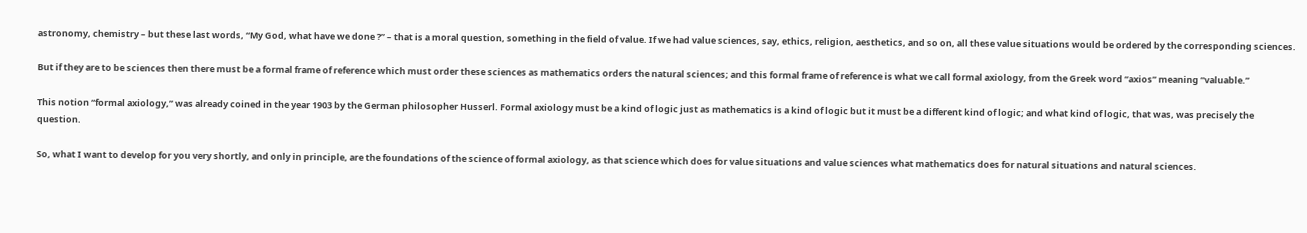astronomy, chemistry – but these last words, “My God, what have we done ?” – that is a moral question, something in the field of value. If we had value sciences, say, ethics, religion, aesthetics, and so on, all these value situations would be ordered by the corresponding sciences.

But if they are to be sciences then there must be a formal frame of reference which must order these sciences as mathematics orders the natural sciences; and this formal frame of reference is what we call formal axiology, from the Greek word “axios” meaning “valuable.”

This notion “formal axiology,” was already coined in the year 1903 by the German philosopher Husserl. Formal axiology must be a kind of logic just as mathematics is a kind of logic but it must be a different kind of logic; and what kind of logic, that was, was precisely the question.

So, what I want to develop for you very shortly, and only in principle, are the foundations of the science of formal axiology, as that science which does for value situations and value sciences what mathematics does for natural situations and natural sciences.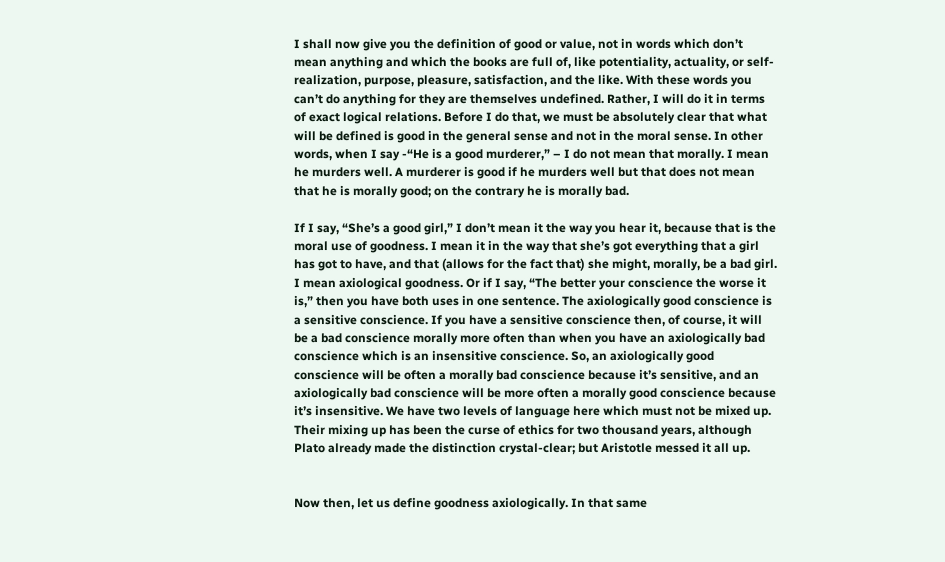I shall now give you the definition of good or value, not in words which don’t mean anything and which the books are full of, like potentiality, actuality, or self-realization, purpose, pleasure, satisfaction, and the like. With these words you can’t do anything for they are themselves undefined. Rather, I will do it in terms of exact logical relations. Before I do that, we must be absolutely clear that what will be defined is good in the general sense and not in the moral sense. In other words, when I say -“He is a good murderer,” – I do not mean that morally. I mean he murders well. A murderer is good if he murders well but that does not mean that he is morally good; on the contrary he is morally bad.

If I say, “She’s a good girl,” I don’t mean it the way you hear it, because that is the moral use of goodness. I mean it in the way that she’s got everything that a girl has got to have, and that (allows for the fact that) she might, morally, be a bad girl. I mean axiological goodness. Or if I say, “The better your conscience the worse it is,” then you have both uses in one sentence. The axiologically good conscience is a sensitive conscience. If you have a sensitive conscience then, of course, it will be a bad conscience morally more often than when you have an axiologically bad conscience which is an insensitive conscience. So, an axiologically good conscience will be often a morally bad conscience because it’s sensitive, and an axiologically bad conscience will be more often a morally good conscience because it’s insensitive. We have two levels of language here which must not be mixed up. Their mixing up has been the curse of ethics for two thousand years, although Plato already made the distinction crystal-clear; but Aristotle messed it all up.


Now then, let us define goodness axiologically. In that same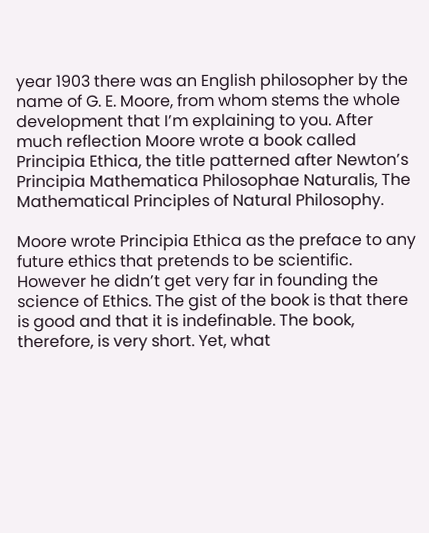year 1903 there was an English philosopher by the name of G. E. Moore, from whom stems the whole development that I’m explaining to you. After much reflection Moore wrote a book called Principia Ethica, the title patterned after Newton’s Principia Mathematica Philosophae Naturalis, The Mathematical Principles of Natural Philosophy.

Moore wrote Principia Ethica as the preface to any future ethics that pretends to be scientific. However he didn’t get very far in founding the science of Ethics. The gist of the book is that there is good and that it is indefinable. The book, therefore, is very short. Yet, what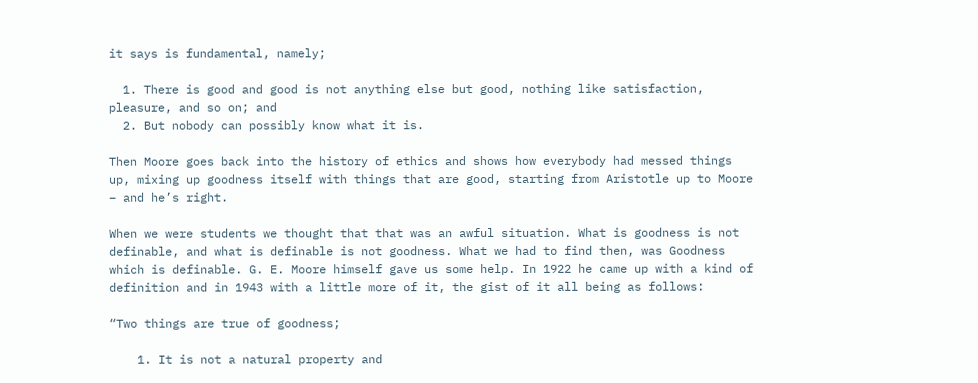it says is fundamental, namely;

  1. There is good and good is not anything else but good, nothing like satisfaction, pleasure, and so on; and
  2. But nobody can possibly know what it is.

Then Moore goes back into the history of ethics and shows how everybody had messed things up, mixing up goodness itself with things that are good, starting from Aristotle up to Moore – and he’s right.

When we were students we thought that that was an awful situation. What is goodness is not definable, and what is definable is not goodness. What we had to find then, was Goodness which is definable. G. E. Moore himself gave us some help. In 1922 he came up with a kind of definition and in 1943 with a little more of it, the gist of it all being as follows:

“Two things are true of goodness;

    1. It is not a natural property and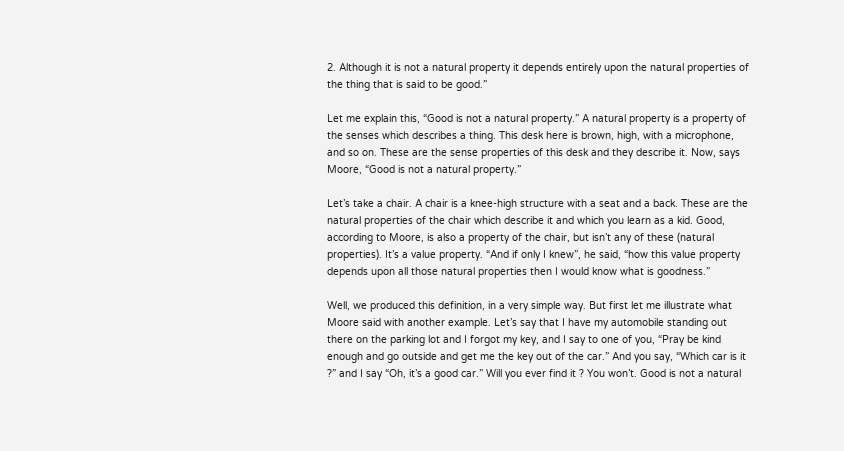2. Although it is not a natural property it depends entirely upon the natural properties of the thing that is said to be good.”

Let me explain this, “Good is not a natural property.” A natural property is a property of the senses which describes a thing. This desk here is brown, high, with a microphone, and so on. These are the sense properties of this desk and they describe it. Now, says Moore, “Good is not a natural property.”

Let’s take a chair. A chair is a knee-high structure with a seat and a back. These are the natural properties of the chair which describe it and which you learn as a kid. Good, according to Moore, is also a property of the chair, but isn’t any of these (natural properties). It’s a value property. “And if only I knew”, he said, “how this value property depends upon all those natural properties then I would know what is goodness.”

Well, we produced this definition, in a very simple way. But first let me illustrate what Moore said with another example. Let’s say that I have my automobile standing out there on the parking lot and I forgot my key, and I say to one of you, “Pray be kind enough and go outside and get me the key out of the car.” And you say, “Which car is it ?” and I say “Oh, it’s a good car.” Will you ever find it ? You won’t. Good is not a natural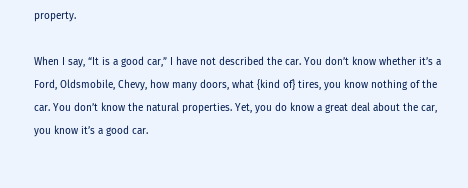property.

When I say, “It is a good car,” I have not described the car. You don’t know whether it’s a Ford, Oldsmobile, Chevy, how many doors, what {kind of} tires, you know nothing of the car. You don’t know the natural properties. Yet, you do know a great deal about the car, you know it’s a good car.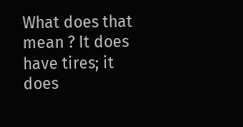What does that mean ? It does have tires; it does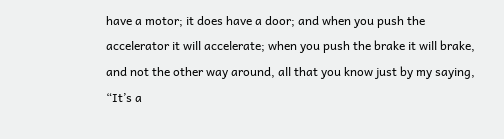have a motor; it does have a door; and when you push the accelerator it will accelerate; when you push the brake it will brake, and not the other way around, all that you know just by my saying, “It’s a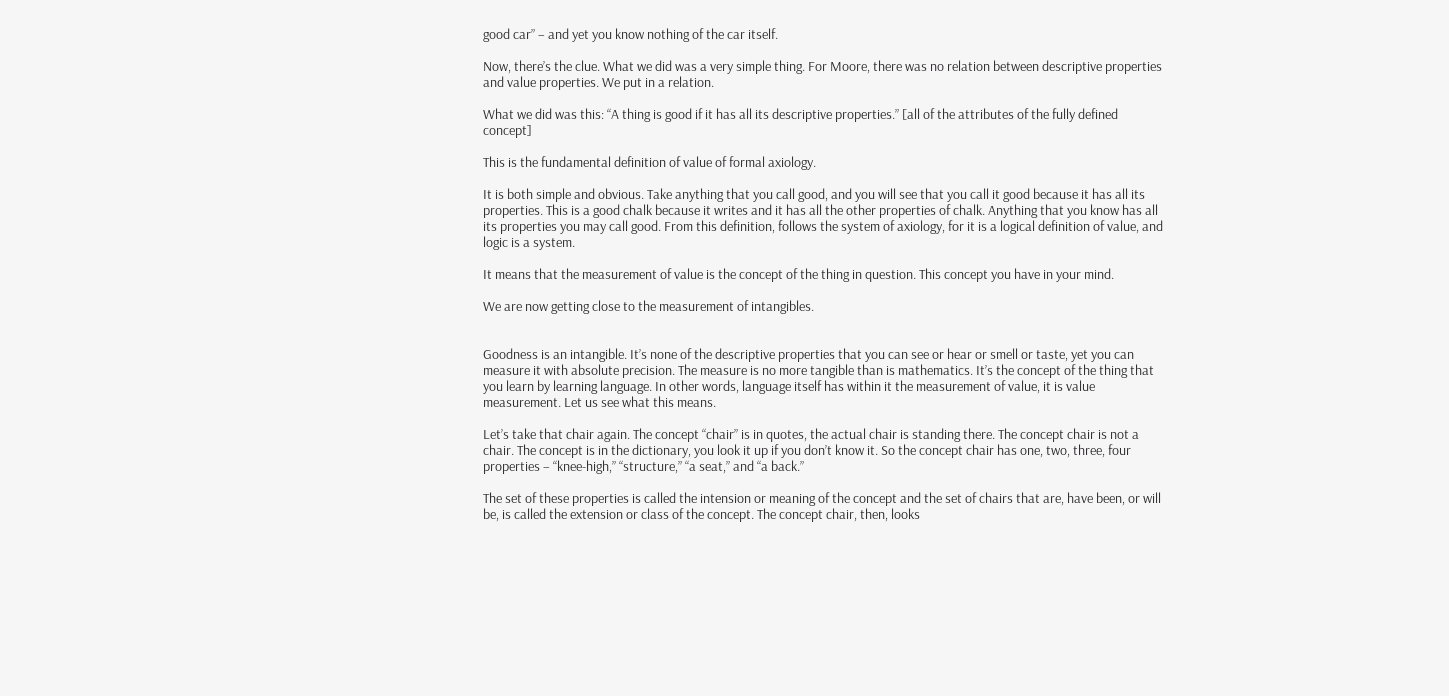good car” – and yet you know nothing of the car itself.

Now, there’s the clue. What we did was a very simple thing. For Moore, there was no relation between descriptive properties and value properties. We put in a relation.

What we did was this: “A thing is good if it has all its descriptive properties.” [all of the attributes of the fully defined concept]

This is the fundamental definition of value of formal axiology.

It is both simple and obvious. Take anything that you call good, and you will see that you call it good because it has all its properties. This is a good chalk because it writes and it has all the other properties of chalk. Anything that you know has all its properties you may call good. From this definition, follows the system of axiology, for it is a logical definition of value, and logic is a system.

It means that the measurement of value is the concept of the thing in question. This concept you have in your mind.

We are now getting close to the measurement of intangibles.


Goodness is an intangible. It’s none of the descriptive properties that you can see or hear or smell or taste, yet you can measure it with absolute precision. The measure is no more tangible than is mathematics. It’s the concept of the thing that you learn by learning language. In other words, language itself has within it the measurement of value, it is value measurement. Let us see what this means.

Let’s take that chair again. The concept “chair” is in quotes, the actual chair is standing there. The concept chair is not a chair. The concept is in the dictionary, you look it up if you don’t know it. So the concept chair has one, two, three, four properties – “knee-high,” “structure,” “a seat,” and “a back.”

The set of these properties is called the intension or meaning of the concept and the set of chairs that are, have been, or will be, is called the extension or class of the concept. The concept chair, then, looks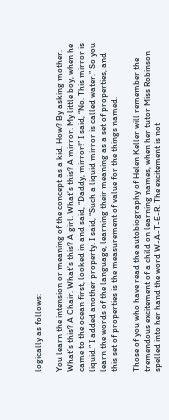logically as follows:

You learn the intension or meaning of the concept as a kid. How? By asking mother. What’s this? A Chair. What’s this? A girl. What’s this? A mirror. My little boy, when he came to the ocean first, looked in and said, “Daddy, mirror!” I said, “No. This mirror is liquid.” I added another property. I said, “Such a liquid mirror is called water.” So you learn the words of the language, learning their meaning as a set of properties, and this set of properties is the measurement of value for the things named.

Those of you who have read the autobiography of Helen Keller will remember the tremendous excitement of a child on learning names, when her tutor Miss Robinson spelled into her hand the word W-A-T-E-R. The excitement is not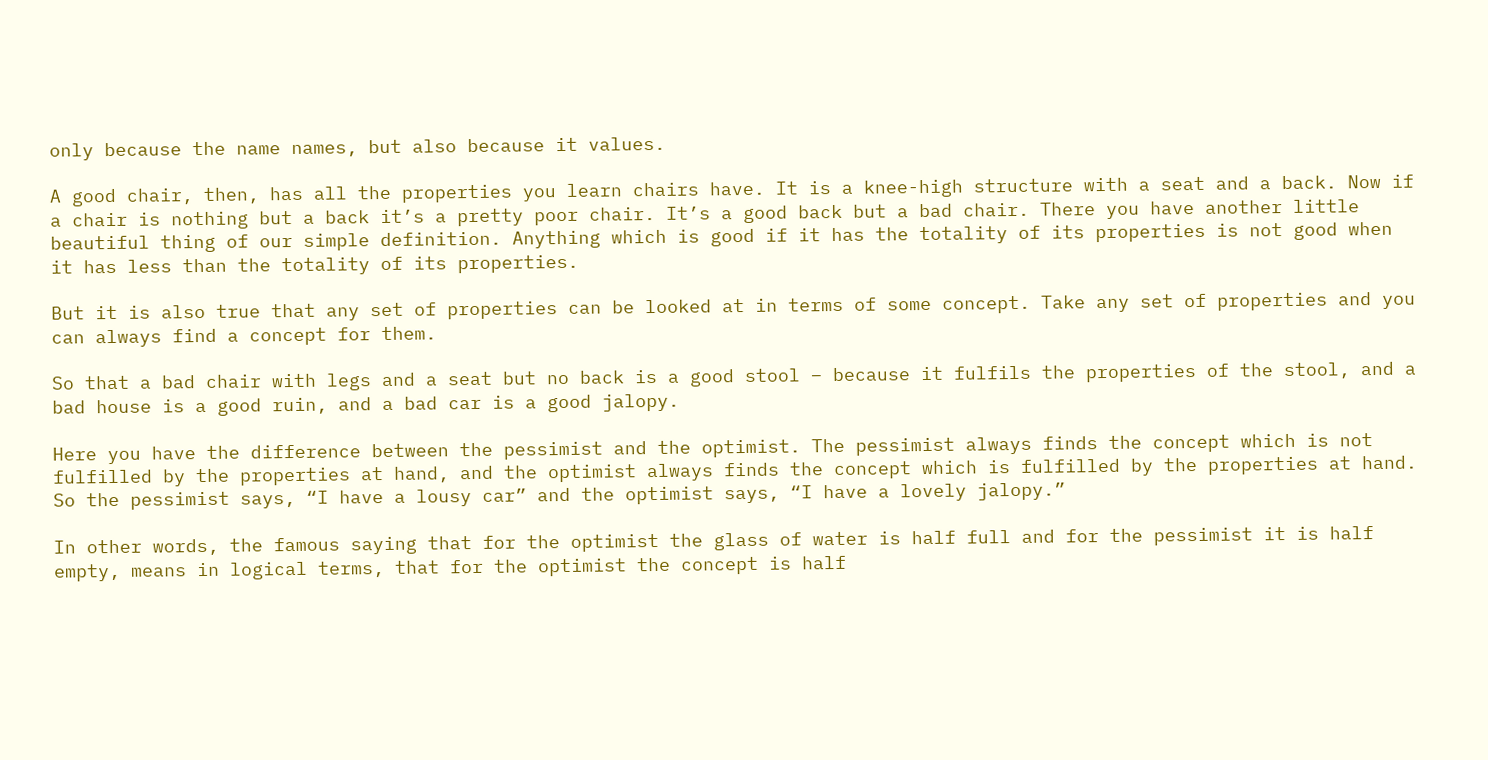only because the name names, but also because it values.

A good chair, then, has all the properties you learn chairs have. It is a knee-high structure with a seat and a back. Now if a chair is nothing but a back it’s a pretty poor chair. It’s a good back but a bad chair. There you have another little beautiful thing of our simple definition. Anything which is good if it has the totality of its properties is not good when it has less than the totality of its properties.

But it is also true that any set of properties can be looked at in terms of some concept. Take any set of properties and you can always find a concept for them.

So that a bad chair with legs and a seat but no back is a good stool – because it fulfils the properties of the stool, and a bad house is a good ruin, and a bad car is a good jalopy.

Here you have the difference between the pessimist and the optimist. The pessimist always finds the concept which is not fulfilled by the properties at hand, and the optimist always finds the concept which is fulfilled by the properties at hand. So the pessimist says, “I have a lousy car” and the optimist says, “I have a lovely jalopy.”

In other words, the famous saying that for the optimist the glass of water is half full and for the pessimist it is half empty, means in logical terms, that for the optimist the concept is half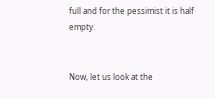full and for the pessimist it is half empty.


Now, let us look at the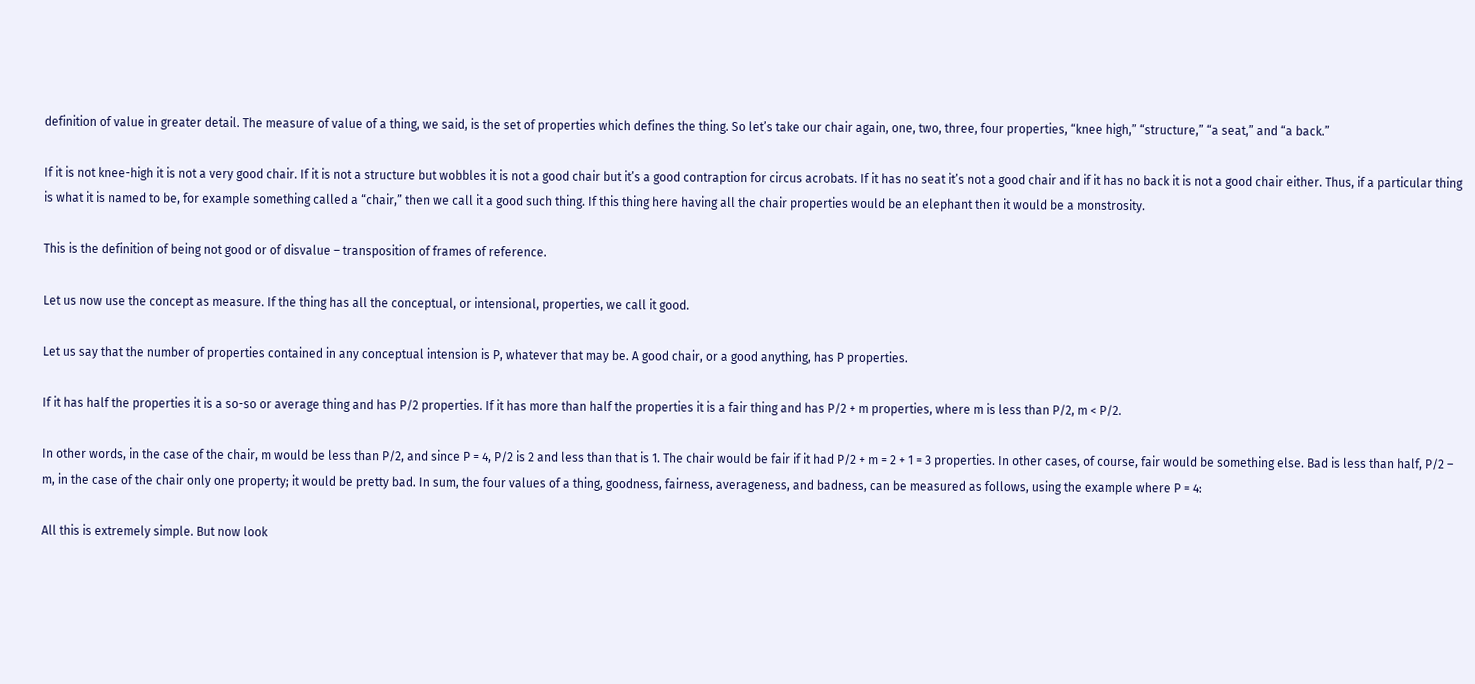definition of value in greater detail. The measure of value of a thing, we said, is the set of properties which defines the thing. So let’s take our chair again, one, two, three, four properties, “knee high,” “structure,” “a seat,” and “a back.”

If it is not knee-high it is not a very good chair. If it is not a structure but wobbles it is not a good chair but it’s a good contraption for circus acrobats. If it has no seat it’s not a good chair and if it has no back it is not a good chair either. Thus, if a particular thing is what it is named to be, for example something called a “chair,” then we call it a good such thing. If this thing here having all the chair properties would be an elephant then it would be a monstrosity.

This is the definition of being not good or of disvalue – transposition of frames of reference.

Let us now use the concept as measure. If the thing has all the conceptual, or intensional, properties, we call it good.

Let us say that the number of properties contained in any conceptual intension is P, whatever that may be. A good chair, or a good anything, has P properties.

If it has half the properties it is a so-so or average thing and has P/2 properties. If it has more than half the properties it is a fair thing and has P/2 + m properties, where m is less than P/2, m < P/2.

In other words, in the case of the chair, m would be less than P/2, and since P = 4, P/2 is 2 and less than that is 1. The chair would be fair if it had P/2 + m = 2 + 1 = 3 properties. In other cases, of course, fair would be something else. Bad is less than half, P/2 – m, in the case of the chair only one property; it would be pretty bad. In sum, the four values of a thing, goodness, fairness, averageness, and badness, can be measured as follows, using the example where P = 4:

All this is extremely simple. But now look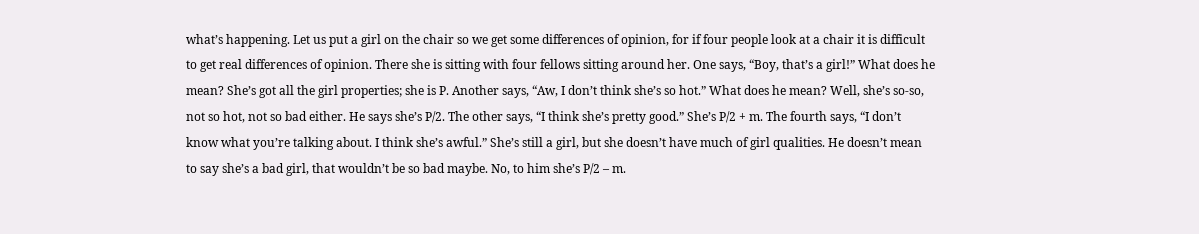what’s happening. Let us put a girl on the chair so we get some differences of opinion, for if four people look at a chair it is difficult to get real differences of opinion. There she is sitting with four fellows sitting around her. One says, “Boy, that’s a girl!” What does he mean? She’s got all the girl properties; she is P. Another says, “Aw, I don’t think she’s so hot.” What does he mean? Well, she’s so-so, not so hot, not so bad either. He says she’s P/2. The other says, “I think she’s pretty good.” She’s P/2 + m. The fourth says, “I don’t know what you’re talking about. I think she’s awful.” She’s still a girl, but she doesn’t have much of girl qualities. He doesn’t mean to say she’s a bad girl, that wouldn’t be so bad maybe. No, to him she’s P/2 – m.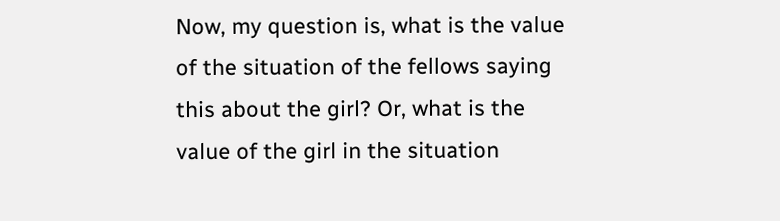Now, my question is, what is the value of the situation of the fellows saying this about the girl? Or, what is the value of the girl in the situation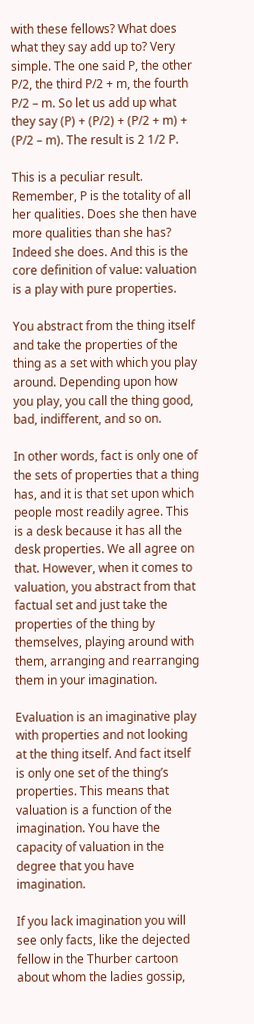with these fellows? What does what they say add up to? Very simple. The one said P, the other P/2, the third P/2 + m, the fourth P/2 – m. So let us add up what they say (P) + (P/2) + (P/2 + m) + (P/2 – m). The result is 2 1/2 P.

This is a peculiar result. Remember, P is the totality of all her qualities. Does she then have more qualities than she has? Indeed she does. And this is the core definition of value: valuation is a play with pure properties.

You abstract from the thing itself and take the properties of the thing as a set with which you play around. Depending upon how you play, you call the thing good, bad, indifferent, and so on.

In other words, fact is only one of the sets of properties that a thing has, and it is that set upon which people most readily agree. This is a desk because it has all the desk properties. We all agree on that. However, when it comes to valuation, you abstract from that factual set and just take the properties of the thing by themselves, playing around with them, arranging and rearranging them in your imagination.

Evaluation is an imaginative play with properties and not looking at the thing itself. And fact itself is only one set of the thing’s properties. This means that valuation is a function of the imagination. You have the capacity of valuation in the degree that you have imagination.

If you lack imagination you will see only facts, like the dejected fellow in the Thurber cartoon about whom the ladies gossip,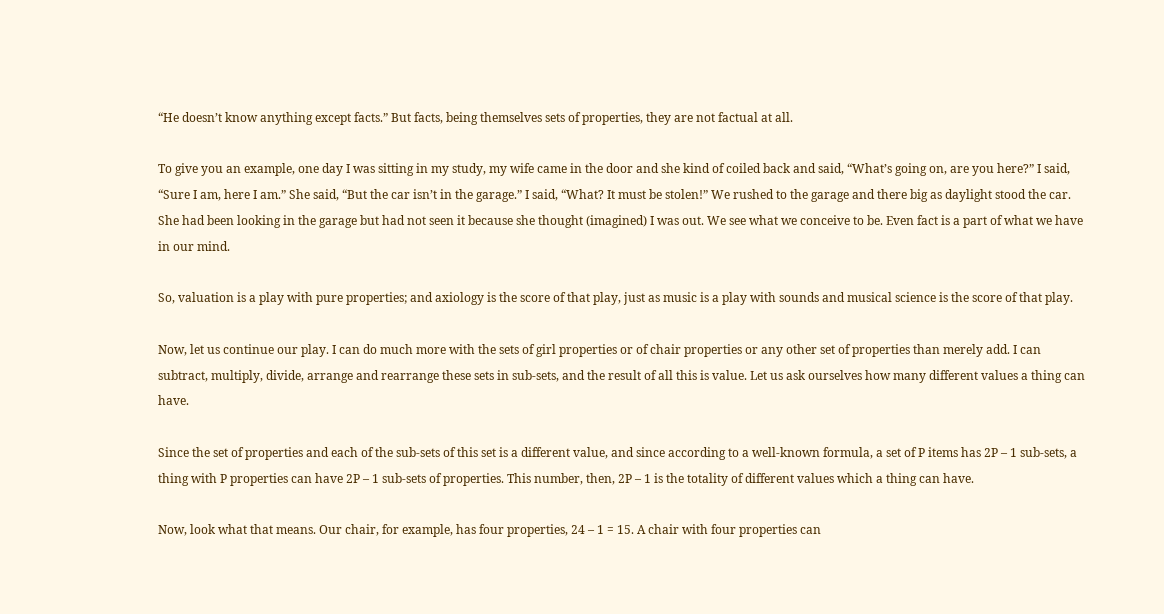“He doesn’t know anything except facts.” But facts, being themselves sets of properties, they are not factual at all.

To give you an example, one day I was sitting in my study, my wife came in the door and she kind of coiled back and said, “What’s going on, are you here?” I said, “Sure I am, here I am.” She said, “But the car isn’t in the garage.” I said, “What? It must be stolen!” We rushed to the garage and there big as daylight stood the car. She had been looking in the garage but had not seen it because she thought (imagined) I was out. We see what we conceive to be. Even fact is a part of what we have in our mind.

So, valuation is a play with pure properties; and axiology is the score of that play, just as music is a play with sounds and musical science is the score of that play.

Now, let us continue our play. I can do much more with the sets of girl properties or of chair properties or any other set of properties than merely add. I can subtract, multiply, divide, arrange and rearrange these sets in sub-sets, and the result of all this is value. Let us ask ourselves how many different values a thing can have.

Since the set of properties and each of the sub-sets of this set is a different value, and since according to a well-known formula, a set of P items has 2P – 1 sub-sets, a thing with P properties can have 2P – 1 sub-sets of properties. This number, then, 2P – 1 is the totality of different values which a thing can have.

Now, look what that means. Our chair, for example, has four properties, 24 – 1 = 15. A chair with four properties can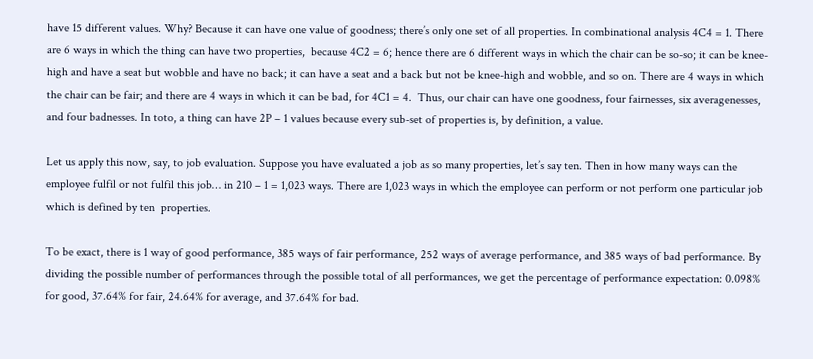have 15 different values. Why? Because it can have one value of goodness; there’s only one set of all properties. In combinational analysis 4C4 = 1. There are 6 ways in which the thing can have two properties,  because 4C2 = 6; hence there are 6 different ways in which the chair can be so-so; it can be knee-high and have a seat but wobble and have no back; it can have a seat and a back but not be knee-high and wobble, and so on. There are 4 ways in which the chair can be fair; and there are 4 ways in which it can be bad, for 4C1 = 4.  Thus, our chair can have one goodness, four fairnesses, six averagenesses, and four badnesses. In toto, a thing can have 2P – 1 values because every sub-set of properties is, by definition, a value.

Let us apply this now, say, to job evaluation. Suppose you have evaluated a job as so many properties, let’s say ten. Then in how many ways can the employee fulfil or not fulfil this job… in 210 – 1 = 1,023 ways. There are 1,023 ways in which the employee can perform or not perform one particular job which is defined by ten  properties.

To be exact, there is 1 way of good performance, 385 ways of fair performance, 252 ways of average performance, and 385 ways of bad performance. By dividing the possible number of performances through the possible total of all performances, we get the percentage of performance expectation: 0.098% for good, 37.64% for fair, 24.64% for average, and 37.64% for bad.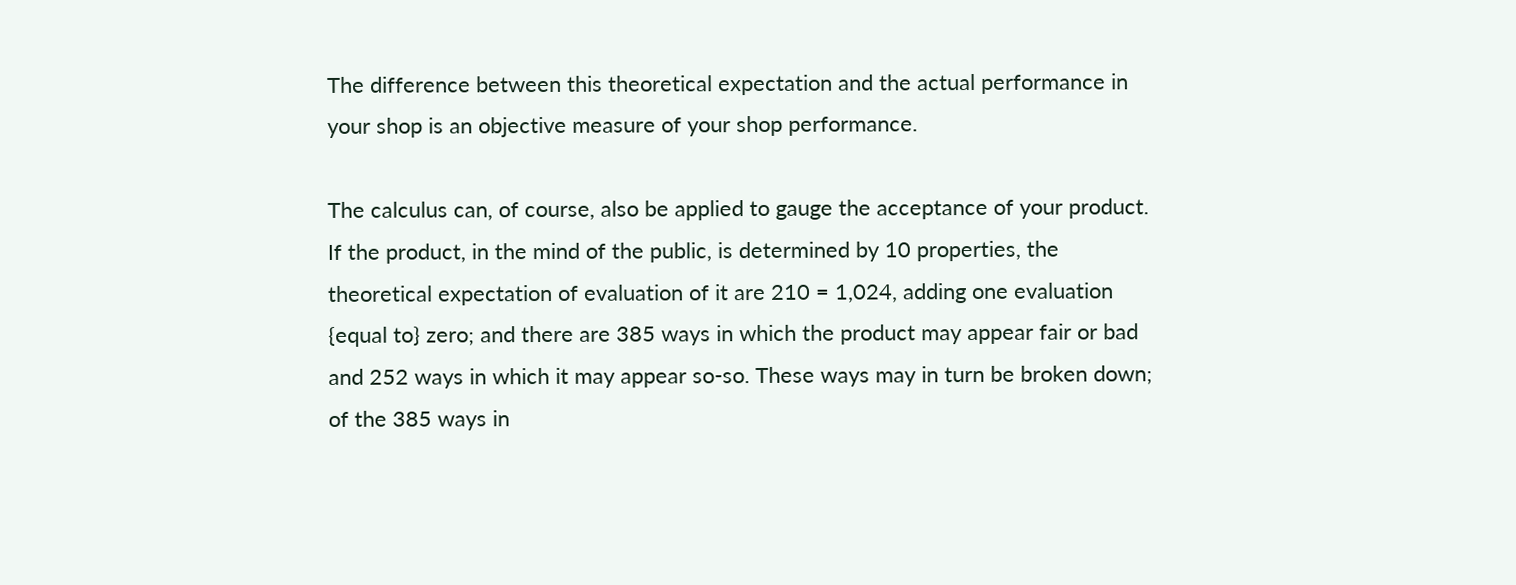The difference between this theoretical expectation and the actual performance in your shop is an objective measure of your shop performance.

The calculus can, of course, also be applied to gauge the acceptance of your product. If the product, in the mind of the public, is determined by 10 properties, the theoretical expectation of evaluation of it are 210 = 1,024, adding one evaluation {equal to} zero; and there are 385 ways in which the product may appear fair or bad and 252 ways in which it may appear so-so. These ways may in turn be broken down; of the 385 ways in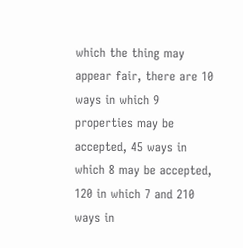which the thing may appear fair, there are 10 ways in which 9
properties may be accepted, 45 ways in which 8 may be accepted, 120 in which 7 and 210 ways in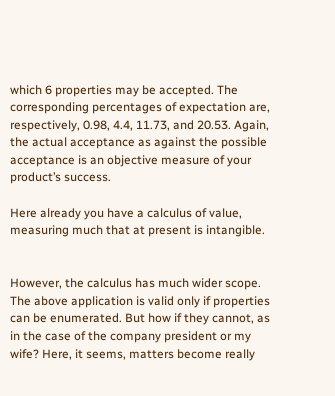which 6 properties may be accepted. The corresponding percentages of expectation are, respectively, 0.98, 4.4, 11.73, and 20.53. Again, the actual acceptance as against the possible acceptance is an objective measure of your product’s success.

Here already you have a calculus of value, measuring much that at present is intangible.


However, the calculus has much wider scope. The above application is valid only if properties can be enumerated. But how if they cannot, as in the case of the company president or my wife? Here, it seems, matters become really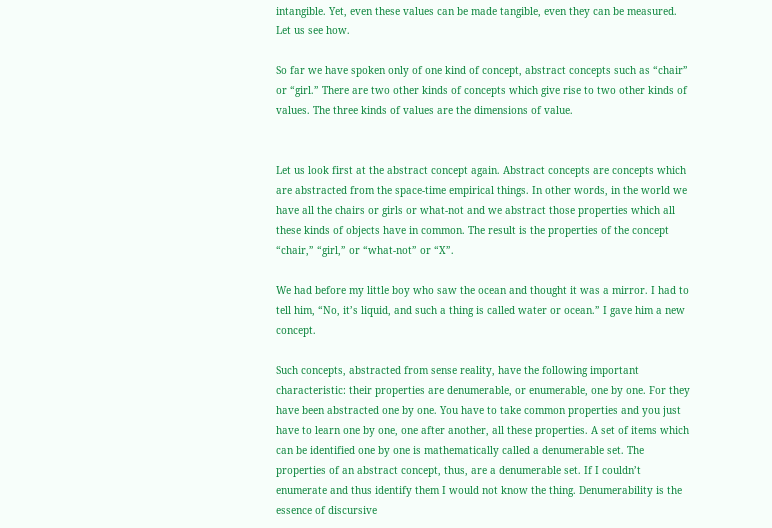intangible. Yet, even these values can be made tangible, even they can be measured. Let us see how.

So far we have spoken only of one kind of concept, abstract concepts such as “chair” or “girl.” There are two other kinds of concepts which give rise to two other kinds of values. The three kinds of values are the dimensions of value.


Let us look first at the abstract concept again. Abstract concepts are concepts which are abstracted from the space-time empirical things. In other words, in the world we have all the chairs or girls or what-not and we abstract those properties which all these kinds of objects have in common. The result is the properties of the concept “chair,” “girl,” or “what-not” or “X”.

We had before my little boy who saw the ocean and thought it was a mirror. I had to tell him, “No, it’s liquid, and such a thing is called water or ocean.” I gave him a new concept.

Such concepts, abstracted from sense reality, have the following important characteristic: their properties are denumerable, or enumerable, one by one. For they have been abstracted one by one. You have to take common properties and you just have to learn one by one, one after another, all these properties. A set of items which can be identified one by one is mathematically called a denumerable set. The properties of an abstract concept, thus, are a denumerable set. If I couldn’t enumerate and thus identify them I would not know the thing. Denumerability is the essence of discursive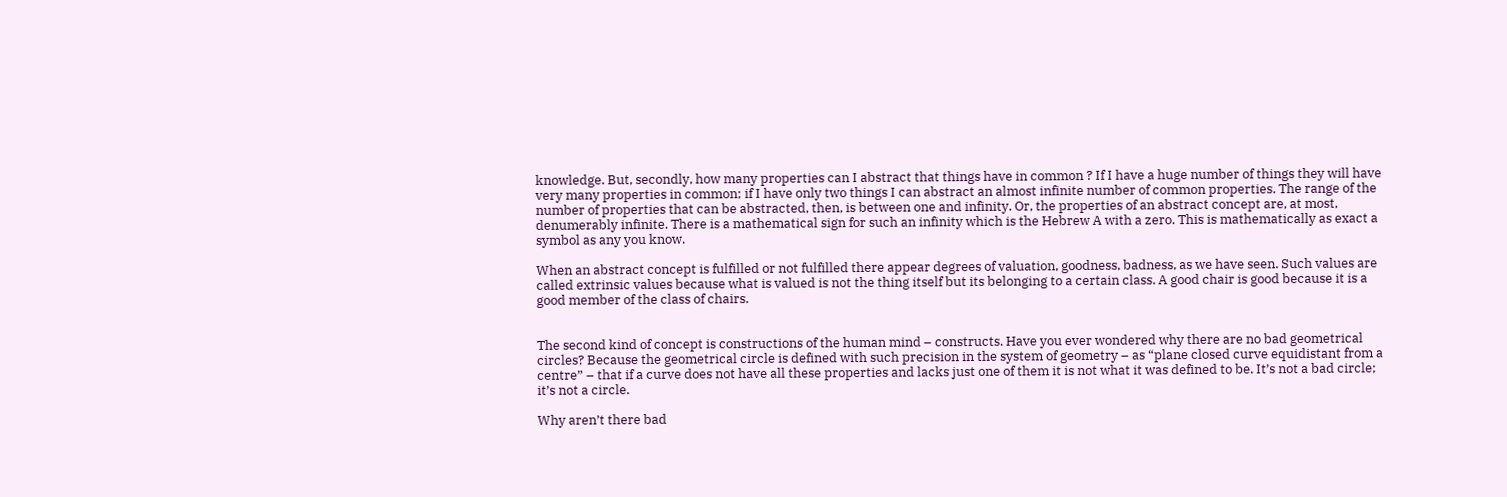knowledge. But, secondly, how many properties can I abstract that things have in common ? If I have a huge number of things they will have very many properties in common; if I have only two things I can abstract an almost infinite number of common properties. The range of the number of properties that can be abstracted, then, is between one and infinity. Or, the properties of an abstract concept are, at most, denumerably infinite. There is a mathematical sign for such an infinity which is the Hebrew A with a zero. This is mathematically as exact a symbol as any you know.

When an abstract concept is fulfilled or not fulfilled there appear degrees of valuation, goodness, badness, as we have seen. Such values are called extrinsic values because what is valued is not the thing itself but its belonging to a certain class. A good chair is good because it is a good member of the class of chairs.


The second kind of concept is constructions of the human mind – constructs. Have you ever wondered why there are no bad geometrical circles? Because the geometrical circle is defined with such precision in the system of geometry – as “plane closed curve equidistant from a centre” – that if a curve does not have all these properties and lacks just one of them it is not what it was defined to be. It’s not a bad circle; it’s not a circle.

Why aren’t there bad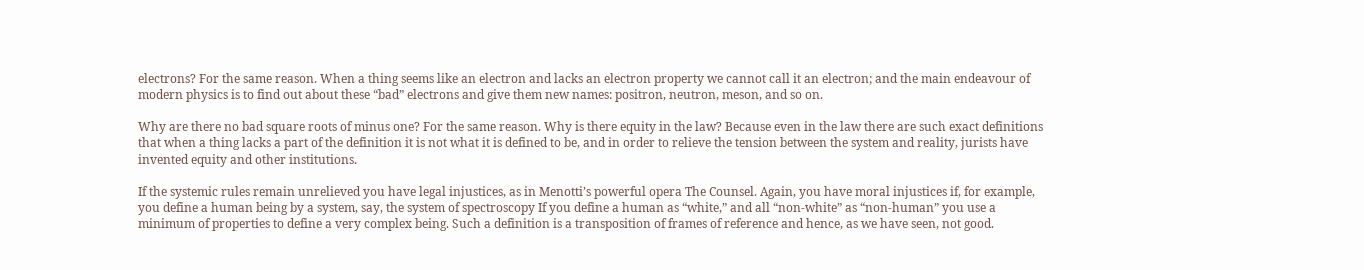electrons? For the same reason. When a thing seems like an electron and lacks an electron property we cannot call it an electron; and the main endeavour of modern physics is to find out about these “bad” electrons and give them new names: positron, neutron, meson, and so on.

Why are there no bad square roots of minus one? For the same reason. Why is there equity in the law? Because even in the law there are such exact definitions that when a thing lacks a part of the definition it is not what it is defined to be, and in order to relieve the tension between the system and reality, jurists have invented equity and other institutions.

If the systemic rules remain unrelieved you have legal injustices, as in Menotti’s powerful opera The Counsel. Again, you have moral injustices if, for example, you define a human being by a system, say, the system of spectroscopy If you define a human as “white,” and all “non-white” as “non-human” you use a minimum of properties to define a very complex being. Such a definition is a transposition of frames of reference and hence, as we have seen, not good.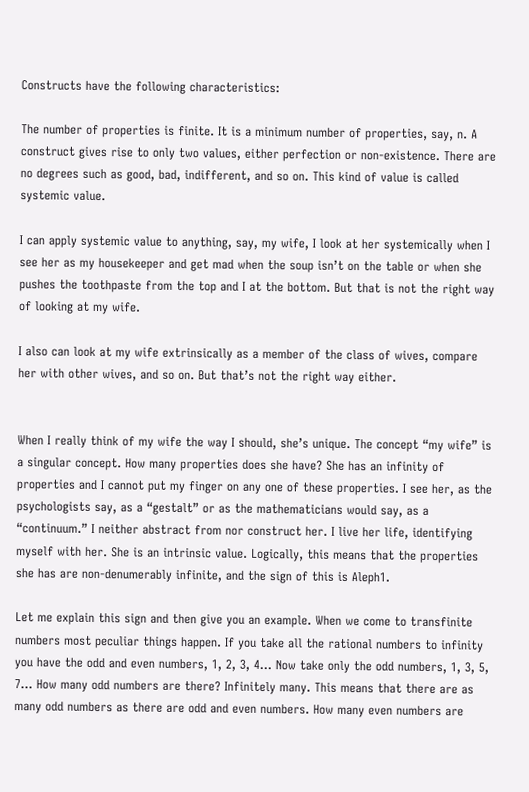Constructs have the following characteristics:

The number of properties is finite. It is a minimum number of properties, say, n. A construct gives rise to only two values, either perfection or non-existence. There are no degrees such as good, bad, indifferent, and so on. This kind of value is called systemic value.

I can apply systemic value to anything, say, my wife, I look at her systemically when I see her as my housekeeper and get mad when the soup isn’t on the table or when she pushes the toothpaste from the top and I at the bottom. But that is not the right way of looking at my wife.

I also can look at my wife extrinsically as a member of the class of wives, compare her with other wives, and so on. But that’s not the right way either.


When I really think of my wife the way I should, she’s unique. The concept “my wife” is a singular concept. How many properties does she have? She has an infinity of properties and I cannot put my finger on any one of these properties. I see her, as the psychologists say, as a “gestalt” or as the mathematicians would say, as a “continuum.” I neither abstract from nor construct her. I live her life, identifying myself with her. She is an intrinsic value. Logically, this means that the properties she has are non-denumerably infinite, and the sign of this is Aleph1.

Let me explain this sign and then give you an example. When we come to transfinite numbers most peculiar things happen. If you take all the rational numbers to infinity you have the odd and even numbers, 1, 2, 3, 4… Now take only the odd numbers, 1, 3, 5, 7… How many odd numbers are there? Infinitely many. This means that there are as many odd numbers as there are odd and even numbers. How many even numbers are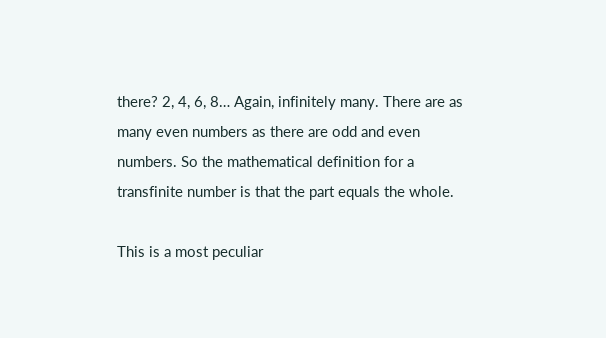there? 2, 4, 6, 8… Again, infinitely many. There are as many even numbers as there are odd and even numbers. So the mathematical definition for a transfinite number is that the part equals the whole.

This is a most peculiar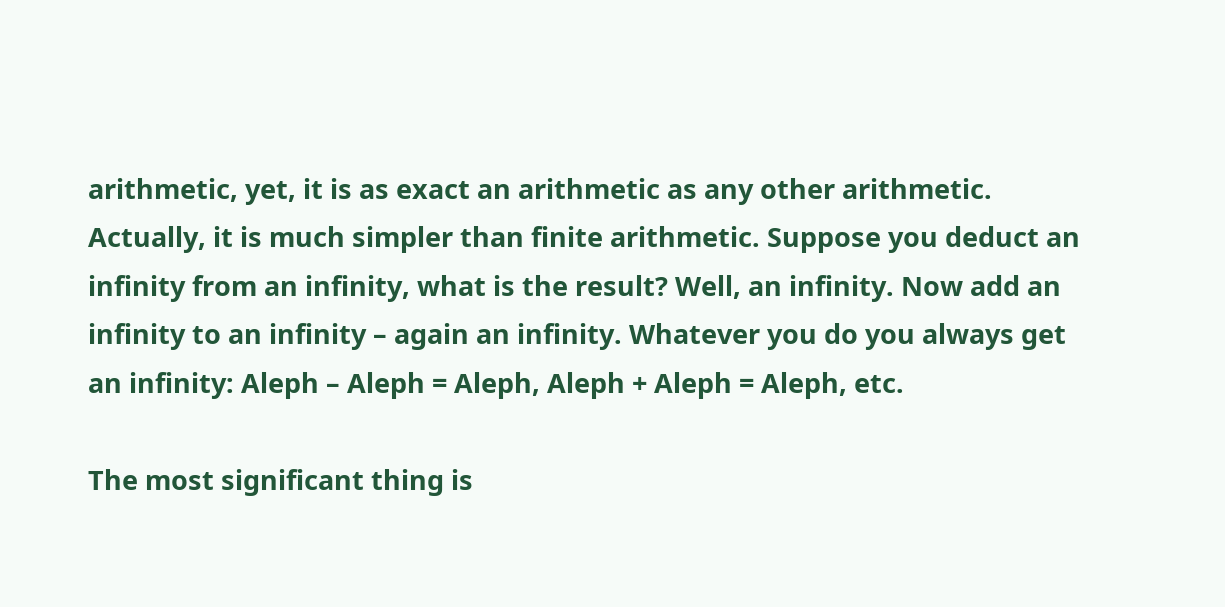arithmetic, yet, it is as exact an arithmetic as any other arithmetic. Actually, it is much simpler than finite arithmetic. Suppose you deduct an infinity from an infinity, what is the result? Well, an infinity. Now add an infinity to an infinity – again an infinity. Whatever you do you always get an infinity: Aleph – Aleph = Aleph, Aleph + Aleph = Aleph, etc.

The most significant thing is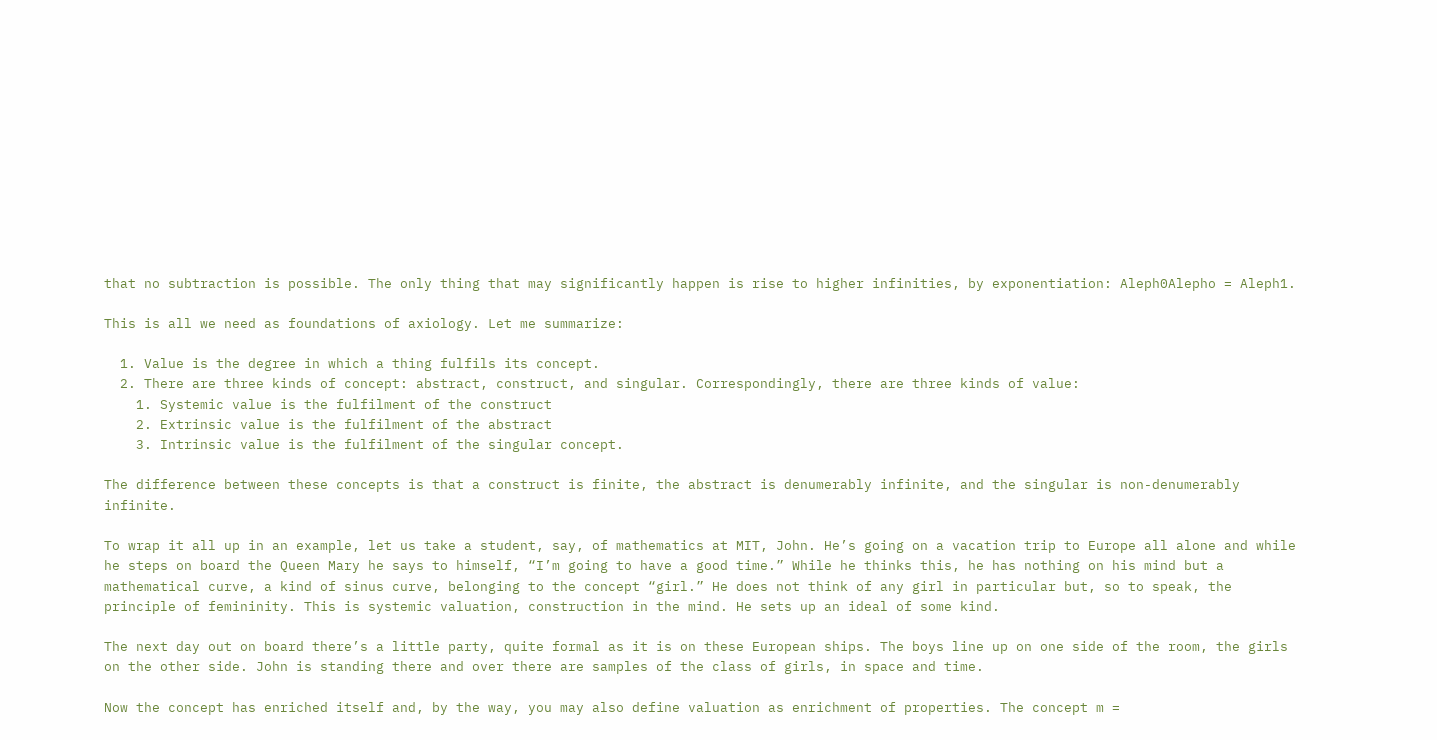that no subtraction is possible. The only thing that may significantly happen is rise to higher infinities, by exponentiation: Aleph0Alepho = Aleph1.

This is all we need as foundations of axiology. Let me summarize:

  1. Value is the degree in which a thing fulfils its concept.
  2. There are three kinds of concept: abstract, construct, and singular. Correspondingly, there are three kinds of value:
    1. Systemic value is the fulfilment of the construct
    2. Extrinsic value is the fulfilment of the abstract
    3. Intrinsic value is the fulfilment of the singular concept.

The difference between these concepts is that a construct is finite, the abstract is denumerably infinite, and the singular is non-denumerably infinite.

To wrap it all up in an example, let us take a student, say, of mathematics at MIT, John. He’s going on a vacation trip to Europe all alone and while he steps on board the Queen Mary he says to himself, “I’m going to have a good time.” While he thinks this, he has nothing on his mind but a mathematical curve, a kind of sinus curve, belonging to the concept “girl.” He does not think of any girl in particular but, so to speak, the principle of femininity. This is systemic valuation, construction in the mind. He sets up an ideal of some kind.

The next day out on board there’s a little party, quite formal as it is on these European ships. The boys line up on one side of the room, the girls on the other side. John is standing there and over there are samples of the class of girls, in space and time.

Now the concept has enriched itself and, by the way, you may also define valuation as enrichment of properties. The concept m =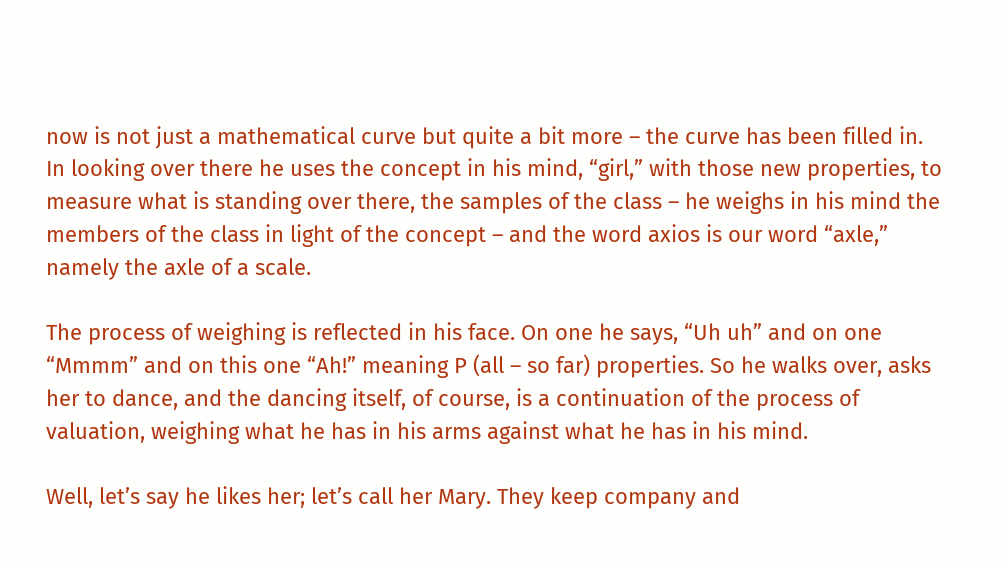now is not just a mathematical curve but quite a bit more – the curve has been filled in. In looking over there he uses the concept in his mind, “girl,” with those new properties, to measure what is standing over there, the samples of the class – he weighs in his mind the members of the class in light of the concept – and the word axios is our word “axle,” namely the axle of a scale.

The process of weighing is reflected in his face. On one he says, “Uh uh” and on one “Mmmm” and on this one “Ah!” meaning P (all – so far) properties. So he walks over, asks her to dance, and the dancing itself, of course, is a continuation of the process of valuation, weighing what he has in his arms against what he has in his mind.

Well, let’s say he likes her; let’s call her Mary. They keep company and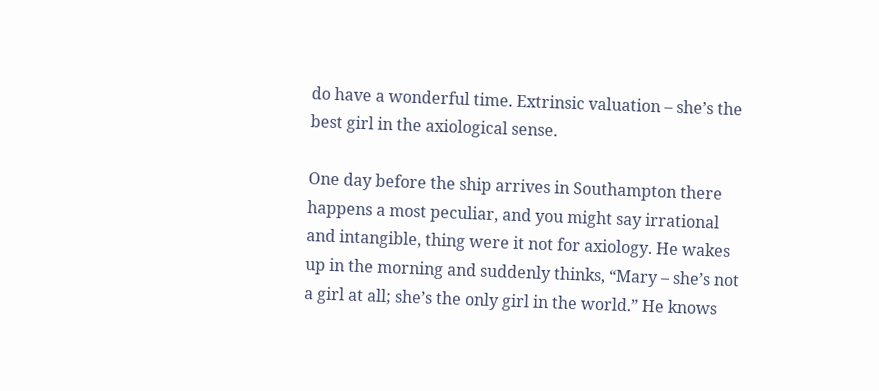do have a wonderful time. Extrinsic valuation – she’s the best girl in the axiological sense.

One day before the ship arrives in Southampton there happens a most peculiar, and you might say irrational and intangible, thing were it not for axiology. He wakes up in the morning and suddenly thinks, “Mary – she’s not a girl at all; she’s the only girl in the world.” He knows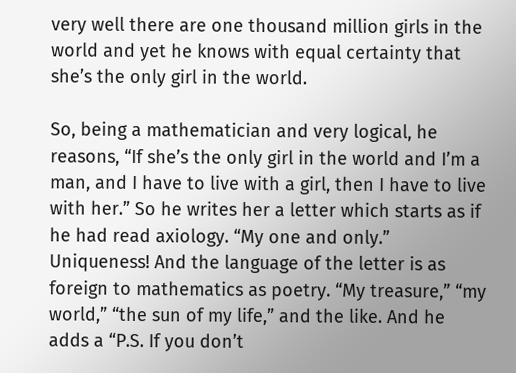very well there are one thousand million girls in the world and yet he knows with equal certainty that she’s the only girl in the world.

So, being a mathematician and very logical, he reasons, “If she’s the only girl in the world and I’m a man, and I have to live with a girl, then I have to live with her.” So he writes her a letter which starts as if he had read axiology. “My one and only.” Uniqueness! And the language of the letter is as foreign to mathematics as poetry. “My treasure,” “my world,” “the sun of my life,” and the like. And he adds a “P.S. If you don’t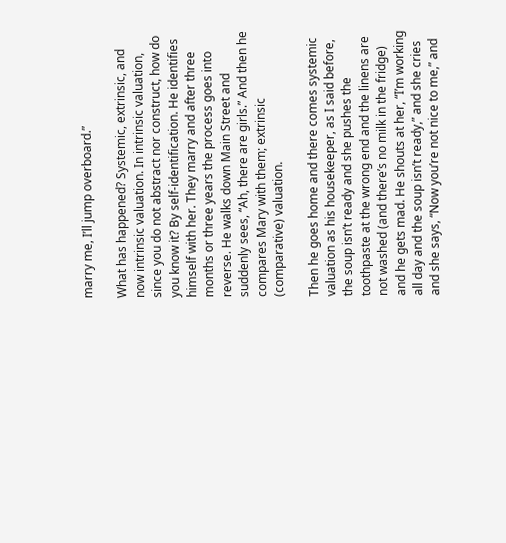marry me, I’ll jump overboard.”

What has happened? Systemic, extrinsic, and now intrinsic valuation. In intrinsic valuation, since you do not abstract nor construct, how do you know it? By self-identification. He identifies himself with her. They marry and after three months or three years the process goes into reverse. He walks down Main Street and suddenly sees, “Ah, there are girls.” And then he compares Mary with them; extrinsic (comparative) valuation.

Then he goes home and there comes systemic valuation as his housekeeper, as I said before, the soup isn’t ready and she pushes the toothpaste at the wrong end and the linens are not washed (and there’s no milk in the fridge) and he gets mad. He shouts at her, “I’m working all day and the soup isn’t ready,” and she cries and she says, “Now you’re not nice to me,” and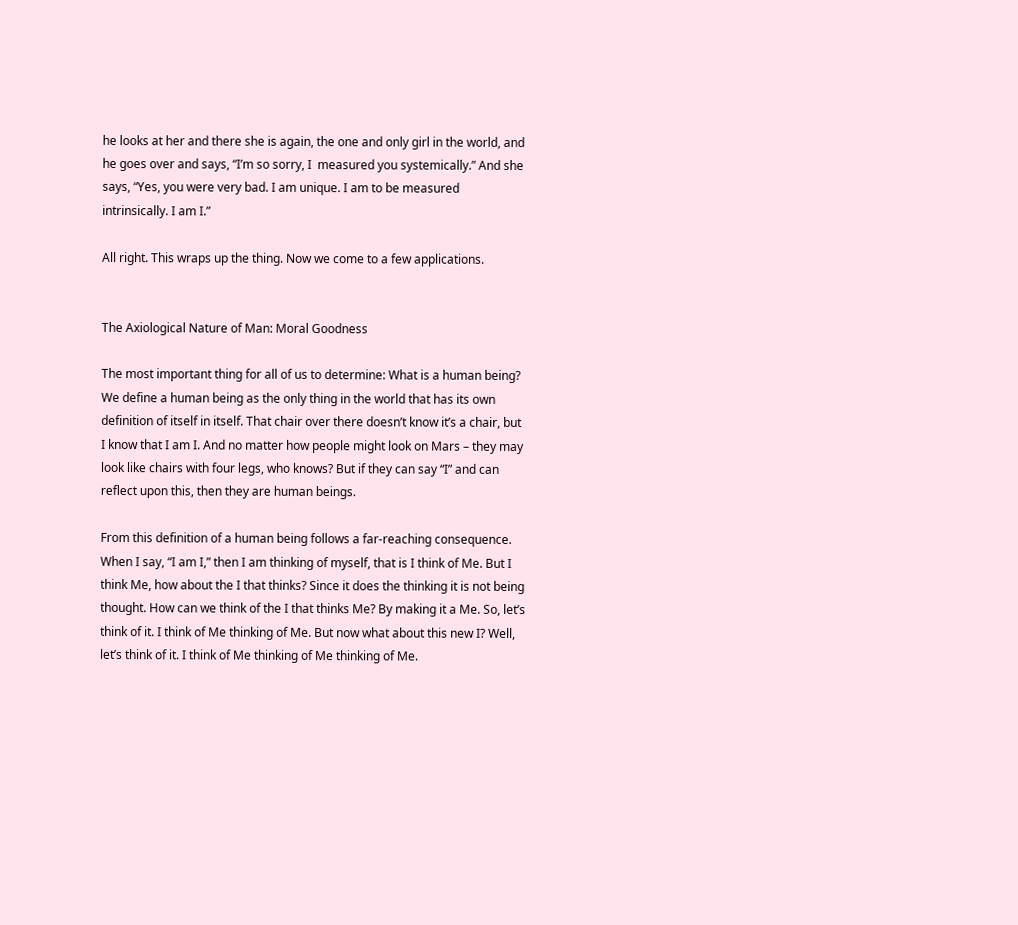he looks at her and there she is again, the one and only girl in the world, and he goes over and says, “I’m so sorry, I  measured you systemically.” And she says, “Yes, you were very bad. I am unique. I am to be measured intrinsically. I am I.”

All right. This wraps up the thing. Now we come to a few applications.


The Axiological Nature of Man: Moral Goodness

The most important thing for all of us to determine: What is a human being? We define a human being as the only thing in the world that has its own definition of itself in itself. That chair over there doesn’t know it’s a chair, but I know that I am I. And no matter how people might look on Mars – they may look like chairs with four legs, who knows? But if they can say “I” and can reflect upon this, then they are human beings.

From this definition of a human being follows a far-reaching consequence. When I say, “I am I,” then I am thinking of myself, that is I think of Me. But I think Me, how about the I that thinks? Since it does the thinking it is not being thought. How can we think of the I that thinks Me? By making it a Me. So, let’s think of it. I think of Me thinking of Me. But now what about this new I? Well, let’s think of it. I think of Me thinking of Me thinking of Me.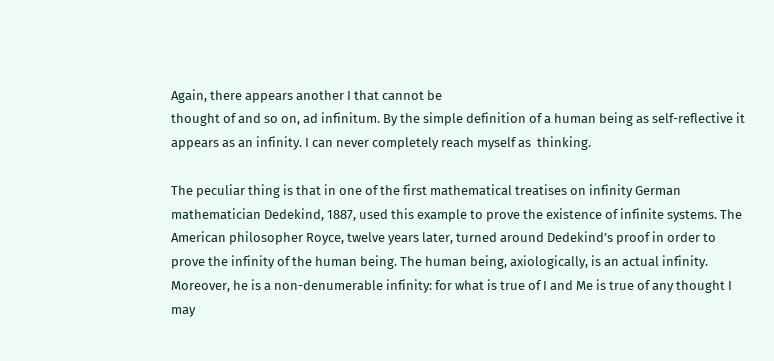Again, there appears another I that cannot be
thought of and so on, ad infinitum. By the simple definition of a human being as self-reflective it appears as an infinity. I can never completely reach myself as  thinking.

The peculiar thing is that in one of the first mathematical treatises on infinity German mathematician Dedekind, 1887, used this example to prove the existence of infinite systems. The American philosopher Royce, twelve years later, turned around Dedekind’s proof in order to prove the infinity of the human being. The human being, axiologically, is an actual infinity. Moreover, he is a non-denumerable infinity: for what is true of I and Me is true of any thought I may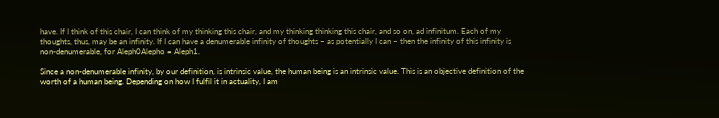have. If I think of this chair, I can think of my thinking this chair, and my thinking thinking this chair, and so on, ad infinitum. Each of my thoughts, thus, may be an infinity. If I can have a denumerable infinity of thoughts – as potentially I can – then the infinity of this infinity is non-denumerable, for Aleph0Alepho = Aleph1.

Since a non-denumerable infinity, by our definition, is intrinsic value, the human being is an intrinsic value. This is an objective definition of the worth of a human being. Depending on how I fulfil it in actuality, I am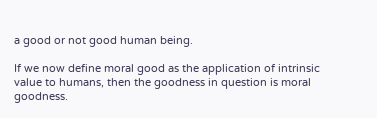a good or not good human being.

If we now define moral good as the application of intrinsic value to humans, then the goodness in question is moral goodness.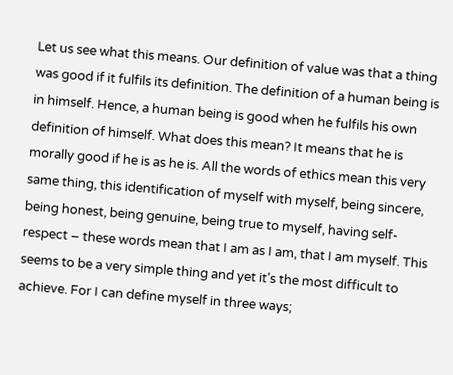Let us see what this means. Our definition of value was that a thing was good if it fulfils its definition. The definition of a human being is in himself. Hence, a human being is good when he fulfils his own definition of himself. What does this mean? It means that he is morally good if he is as he is. All the words of ethics mean this very same thing, this identification of myself with myself, being sincere, being honest, being genuine, being true to myself, having self-respect – these words mean that I am as I am, that I am myself. This seems to be a very simple thing and yet it’s the most difficult to achieve. For I can define myself in three ways;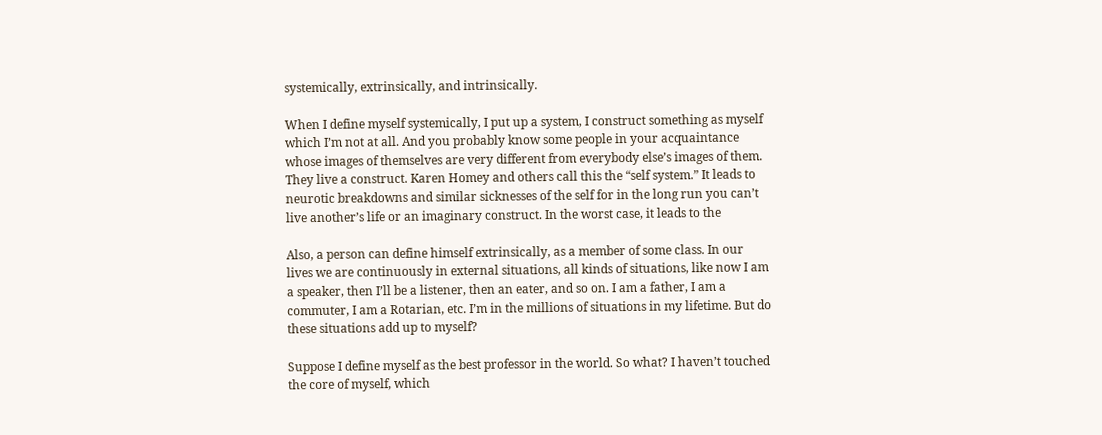systemically, extrinsically, and intrinsically.

When I define myself systemically, I put up a system, I construct something as myself which I’m not at all. And you probably know some people in your acquaintance whose images of themselves are very different from everybody else’s images of them. They live a construct. Karen Homey and others call this the “self system.” It leads to neurotic breakdowns and similar sicknesses of the self for in the long run you can’t live another’s life or an imaginary construct. In the worst case, it leads to the

Also, a person can define himself extrinsically, as a member of some class. In our lives we are continuously in external situations, all kinds of situations, like now I am a speaker, then I’ll be a listener, then an eater, and so on. I am a father, I am a commuter, I am a Rotarian, etc. I’m in the millions of situations in my lifetime. But do these situations add up to myself?

Suppose I define myself as the best professor in the world. So what? I haven’t touched the core of myself, which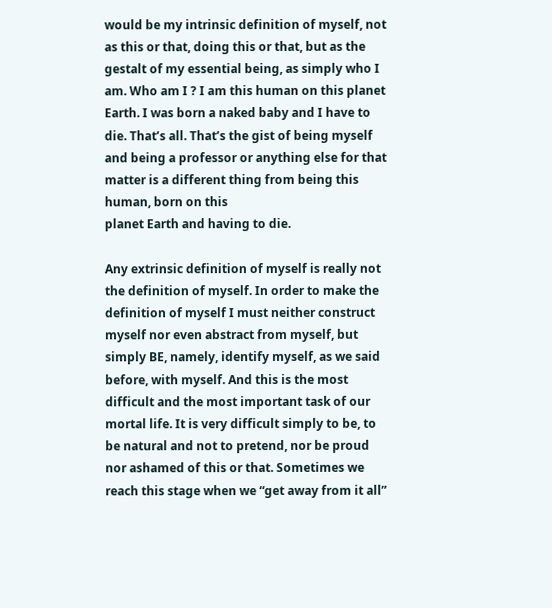would be my intrinsic definition of myself, not as this or that, doing this or that, but as the gestalt of my essential being, as simply who I am. Who am I ? I am this human on this planet Earth. I was born a naked baby and I have to die. That’s all. That’s the gist of being myself and being a professor or anything else for that matter is a different thing from being this human, born on this
planet Earth and having to die.

Any extrinsic definition of myself is really not the definition of myself. In order to make the definition of myself I must neither construct myself nor even abstract from myself, but simply BE, namely, identify myself, as we said before, with myself. And this is the most difficult and the most important task of our mortal life. It is very difficult simply to be, to be natural and not to pretend, nor be proud nor ashamed of this or that. Sometimes we reach this stage when we “get away from it all”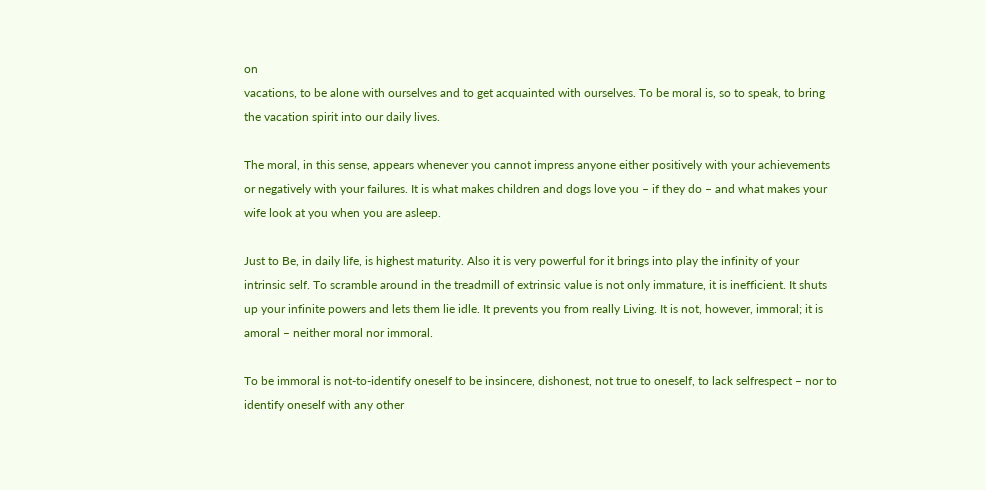on
vacations, to be alone with ourselves and to get acquainted with ourselves. To be moral is, so to speak, to bring the vacation spirit into our daily lives.

The moral, in this sense, appears whenever you cannot impress anyone either positively with your achievements or negatively with your failures. It is what makes children and dogs love you – if they do – and what makes your wife look at you when you are asleep.

Just to Be, in daily life, is highest maturity. Also it is very powerful for it brings into play the infinity of your intrinsic self. To scramble around in the treadmill of extrinsic value is not only immature, it is inefficient. It shuts up your infinite powers and lets them lie idle. It prevents you from really Living. It is not, however, immoral; it is amoral – neither moral nor immoral.

To be immoral is not-to-identify oneself to be insincere, dishonest, not true to oneself, to lack selfrespect – nor to identify oneself with any other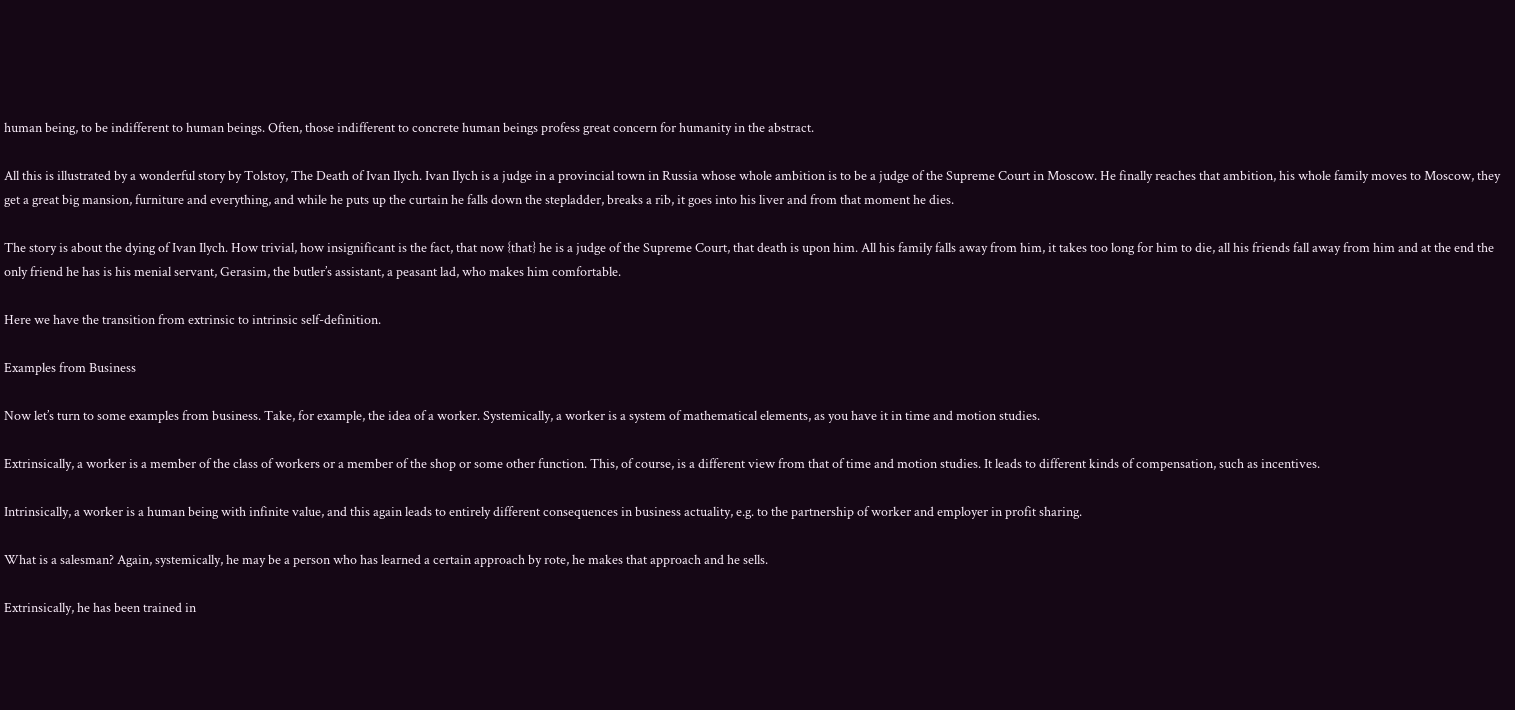human being, to be indifferent to human beings. Often, those indifferent to concrete human beings profess great concern for humanity in the abstract.

All this is illustrated by a wonderful story by Tolstoy, The Death of Ivan Ilych. Ivan Ilych is a judge in a provincial town in Russia whose whole ambition is to be a judge of the Supreme Court in Moscow. He finally reaches that ambition, his whole family moves to Moscow, they get a great big mansion, furniture and everything, and while he puts up the curtain he falls down the stepladder, breaks a rib, it goes into his liver and from that moment he dies.

The story is about the dying of Ivan Ilych. How trivial, how insignificant is the fact, that now {that} he is a judge of the Supreme Court, that death is upon him. All his family falls away from him, it takes too long for him to die, all his friends fall away from him and at the end the only friend he has is his menial servant, Gerasim, the butler’s assistant, a peasant lad, who makes him comfortable.

Here we have the transition from extrinsic to intrinsic self-definition.

Examples from Business

Now let’s turn to some examples from business. Take, for example, the idea of a worker. Systemically, a worker is a system of mathematical elements, as you have it in time and motion studies.

Extrinsically, a worker is a member of the class of workers or a member of the shop or some other function. This, of course, is a different view from that of time and motion studies. It leads to different kinds of compensation, such as incentives.

Intrinsically, a worker is a human being with infinite value, and this again leads to entirely different consequences in business actuality, e.g. to the partnership of worker and employer in profit sharing.

What is a salesman? Again, systemically, he may be a person who has learned a certain approach by rote, he makes that approach and he sells.

Extrinsically, he has been trained in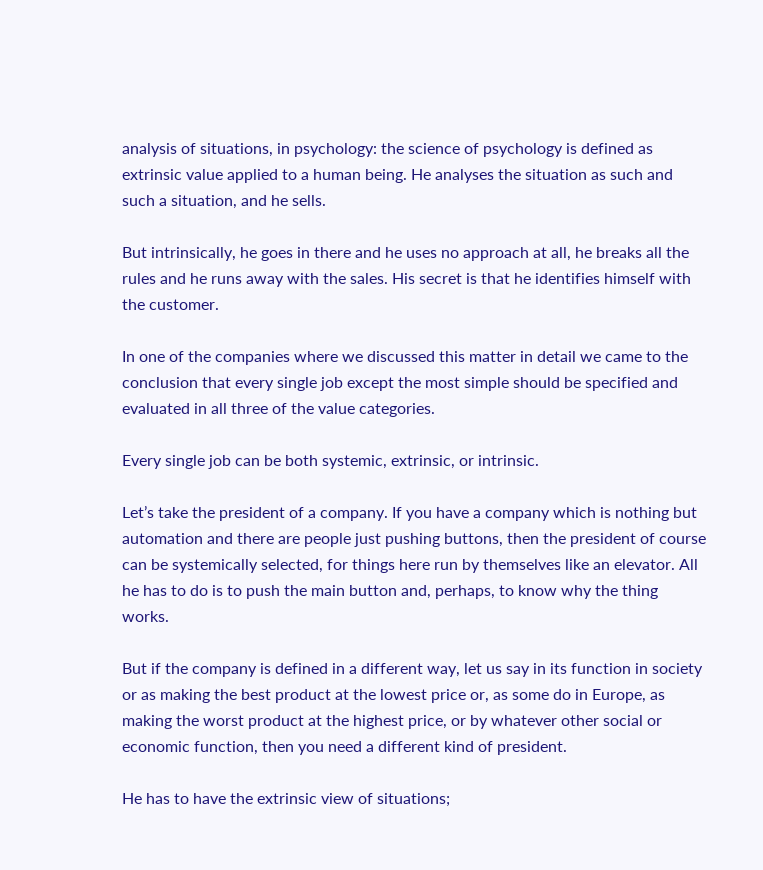analysis of situations, in psychology: the science of psychology is defined as extrinsic value applied to a human being. He analyses the situation as such and such a situation, and he sells.

But intrinsically, he goes in there and he uses no approach at all, he breaks all the rules and he runs away with the sales. His secret is that he identifies himself with the customer.

In one of the companies where we discussed this matter in detail we came to the conclusion that every single job except the most simple should be specified and evaluated in all three of the value categories.

Every single job can be both systemic, extrinsic, or intrinsic.

Let’s take the president of a company. If you have a company which is nothing but automation and there are people just pushing buttons, then the president of course can be systemically selected, for things here run by themselves like an elevator. All he has to do is to push the main button and, perhaps, to know why the thing works.

But if the company is defined in a different way, let us say in its function in society or as making the best product at the lowest price or, as some do in Europe, as making the worst product at the highest price, or by whatever other social or economic function, then you need a different kind of president.

He has to have the extrinsic view of situations;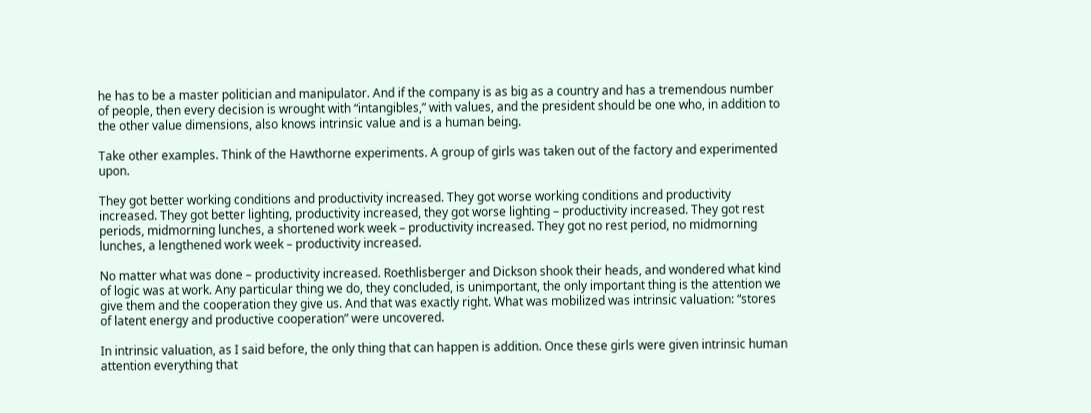he has to be a master politician and manipulator. And if the company is as big as a country and has a tremendous number of people, then every decision is wrought with “intangibles,” with values, and the president should be one who, in addition to the other value dimensions, also knows intrinsic value and is a human being.

Take other examples. Think of the Hawthorne experiments. A group of girls was taken out of the factory and experimented upon.

They got better working conditions and productivity increased. They got worse working conditions and productivity increased. They got better lighting, productivity increased, they got worse lighting – productivity increased. They got rest periods, midmorning lunches, a shortened work week – productivity increased. They got no rest period, no midmorning lunches, a lengthened work week – productivity increased.

No matter what was done – productivity increased. Roethlisberger and Dickson shook their heads, and wondered what kind of logic was at work. Any particular thing we do, they concluded, is unimportant, the only important thing is the attention we give them and the cooperation they give us. And that was exactly right. What was mobilized was intrinsic valuation: “stores of latent energy and productive cooperation” were uncovered.

In intrinsic valuation, as I said before, the only thing that can happen is addition. Once these girls were given intrinsic human attention everything that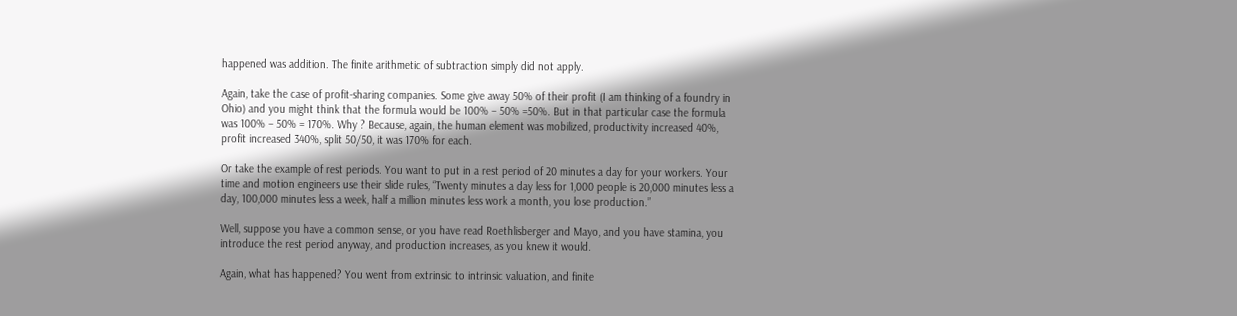happened was addition. The finite arithmetic of subtraction simply did not apply.

Again, take the case of profit-sharing companies. Some give away 50% of their profit (I am thinking of a foundry in Ohio) and you might think that the formula would be 100% – 50% =50%. But in that particular case the formula was 100% – 50% = 170%. Why ? Because, again, the human element was mobilized, productivity increased 40%, profit increased 340%, split 50/50, it was 170% for each.

Or take the example of rest periods. You want to put in a rest period of 20 minutes a day for your workers. Your time and motion engineers use their slide rules, “Twenty minutes a day less for 1,000 people is 20,000 minutes less a day, 100,000 minutes less a week, half a million minutes less work a month, you lose production.”

Well, suppose you have a common sense, or you have read Roethlisberger and Mayo, and you have stamina, you introduce the rest period anyway, and production increases, as you knew it would.

Again, what has happened? You went from extrinsic to intrinsic valuation, and finite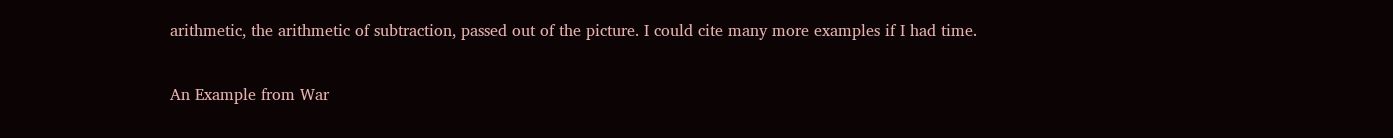arithmetic, the arithmetic of subtraction, passed out of the picture. I could cite many more examples if I had time.

An Example from War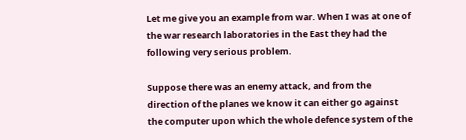Let me give you an example from war. When I was at one of the war research laboratories in the East they had the following very serious problem.

Suppose there was an enemy attack, and from the direction of the planes we know it can either go against the computer upon which the whole defence system of the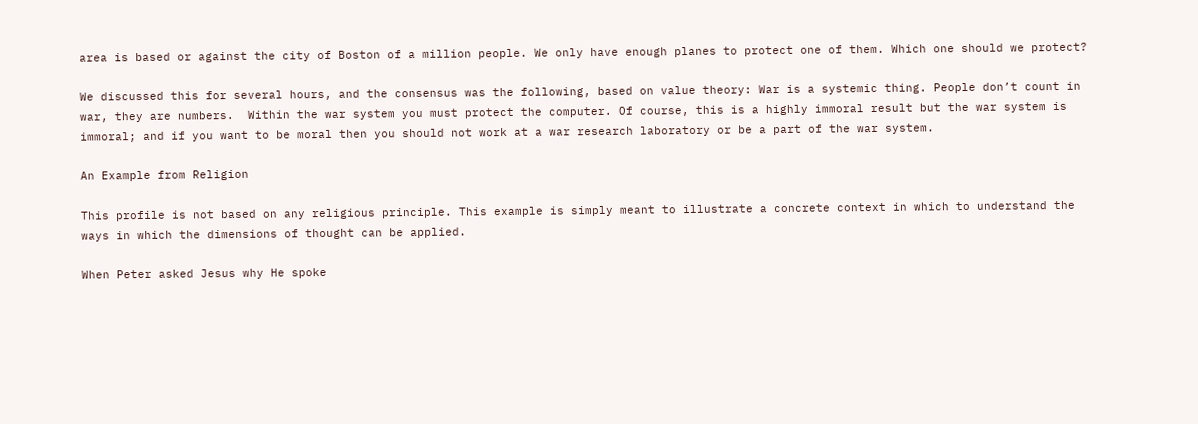area is based or against the city of Boston of a million people. We only have enough planes to protect one of them. Which one should we protect?

We discussed this for several hours, and the consensus was the following, based on value theory: War is a systemic thing. People don’t count in war, they are numbers.  Within the war system you must protect the computer. Of course, this is a highly immoral result but the war system is immoral; and if you want to be moral then you should not work at a war research laboratory or be a part of the war system.

An Example from Religion

This profile is not based on any religious principle. This example is simply meant to illustrate a concrete context in which to understand the ways in which the dimensions of thought can be applied.

When Peter asked Jesus why He spoke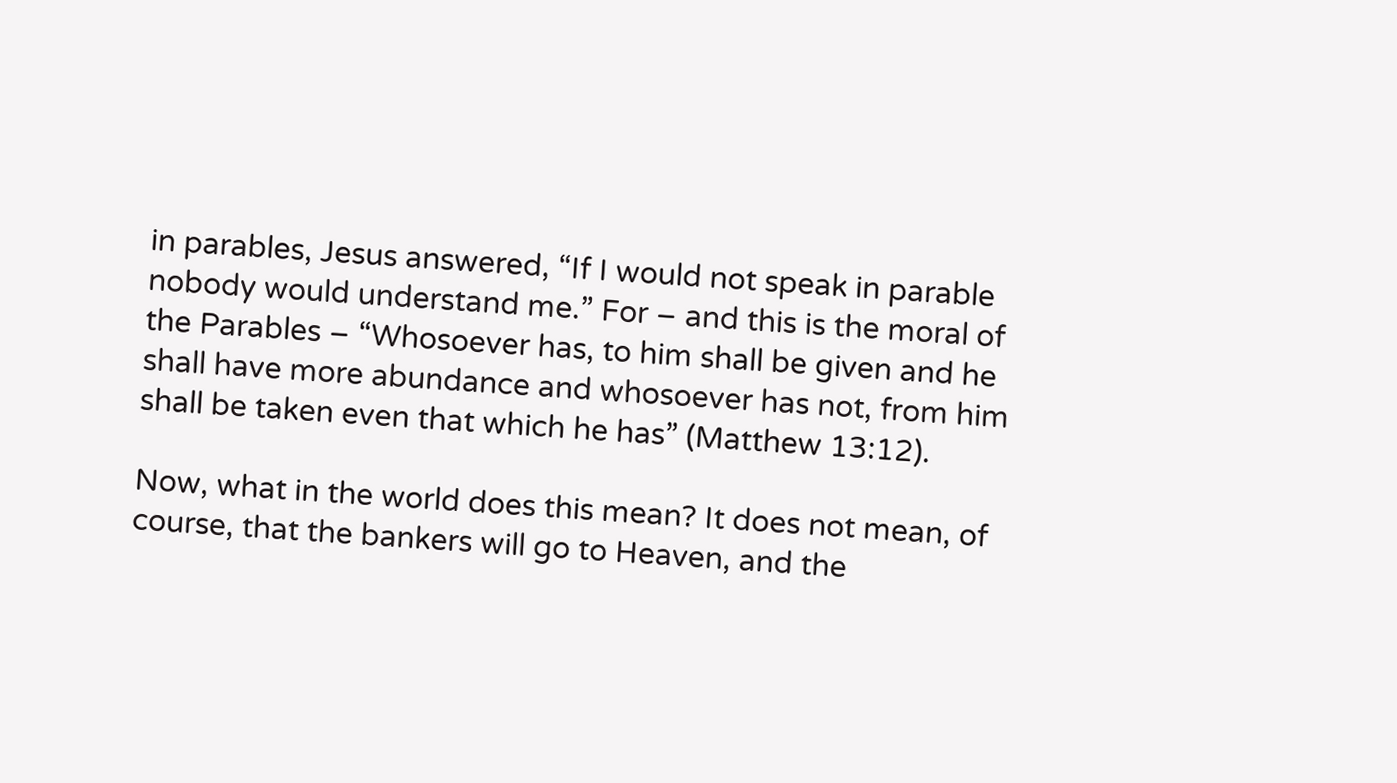in parables, Jesus answered, “If I would not speak in parable nobody would understand me.” For – and this is the moral of the Parables – “Whosoever has, to him shall be given and he shall have more abundance and whosoever has not, from him shall be taken even that which he has” (Matthew 13:12).

Now, what in the world does this mean? It does not mean, of course, that the bankers will go to Heaven, and the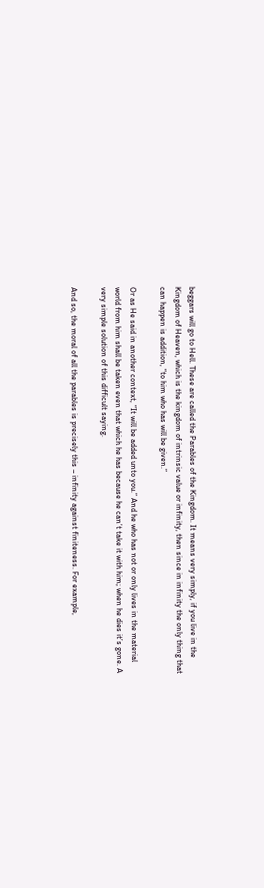beggars will go to Hell. These are called the Parables of the Kingdom. It means very simply, if you live in the Kingdom of Heaven, which is the kingdom of intrinsic value or infinity, then since in infinity the only thing that can happen is addition, “to him who has will be given.”

Or as He said in another context, “It will be added unto you.” And he who has not or only lives in the material world from him shall be taken even that which he has because he can’t take it with him; when he dies it’s gone. A very simple solution of this difficult saying.

And so, the moral of all the parables is precisely this – infinity against finiteness. For example,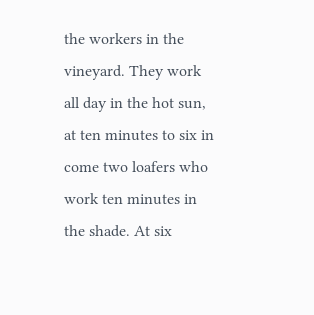the workers in the vineyard. They work all day in the hot sun, at ten minutes to six in come two loafers who work ten minutes in the shade. At six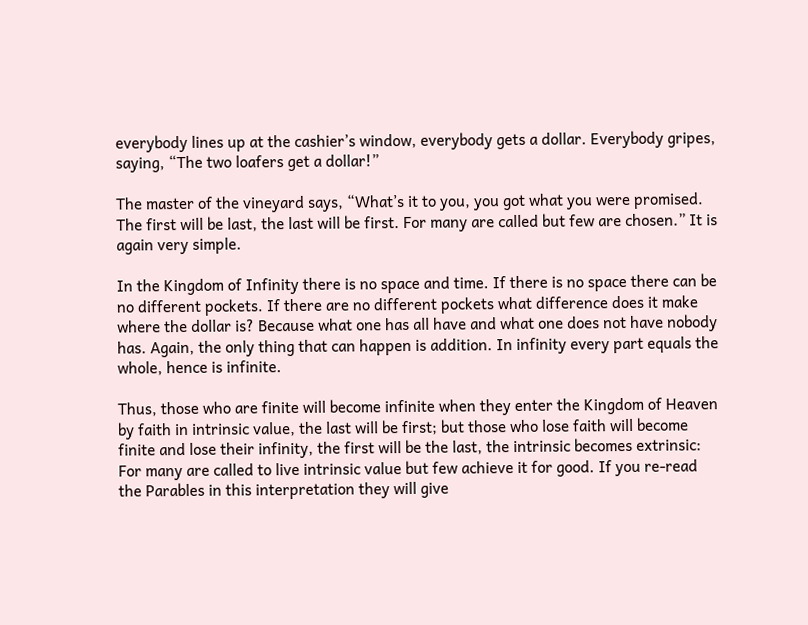everybody lines up at the cashier’s window, everybody gets a dollar. Everybody gripes, saying, “The two loafers get a dollar!”

The master of the vineyard says, “What’s it to you, you got what you were promised. The first will be last, the last will be first. For many are called but few are chosen.” It is again very simple.

In the Kingdom of Infinity there is no space and time. If there is no space there can be no different pockets. If there are no different pockets what difference does it make where the dollar is? Because what one has all have and what one does not have nobody has. Again, the only thing that can happen is addition. In infinity every part equals the whole, hence is infinite.

Thus, those who are finite will become infinite when they enter the Kingdom of Heaven by faith in intrinsic value, the last will be first; but those who lose faith will become finite and lose their infinity, the first will be the last, the intrinsic becomes extrinsic: For many are called to live intrinsic value but few achieve it for good. If you re-read the Parables in this interpretation they will give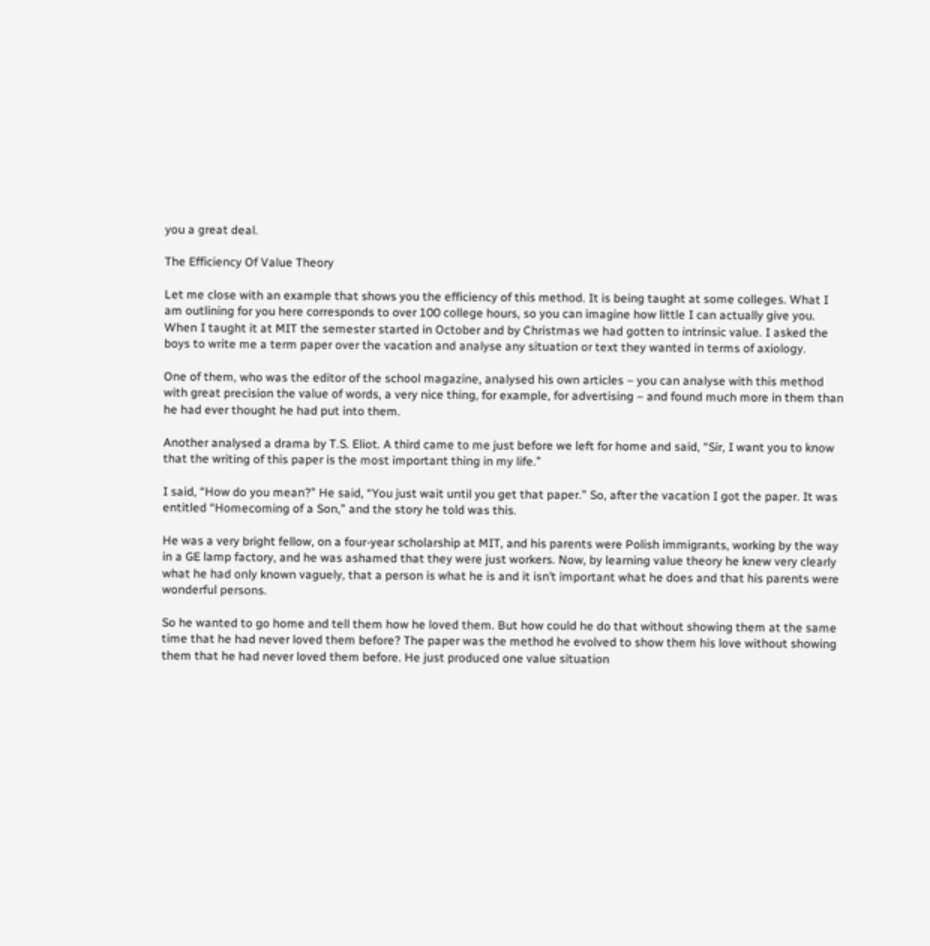you a great deal.

The Efficiency Of Value Theory

Let me close with an example that shows you the efficiency of this method. It is being taught at some colleges. What I am outlining for you here corresponds to over 100 college hours, so you can imagine how little I can actually give you. When I taught it at MIT the semester started in October and by Christmas we had gotten to intrinsic value. I asked the boys to write me a term paper over the vacation and analyse any situation or text they wanted in terms of axiology.

One of them, who was the editor of the school magazine, analysed his own articles – you can analyse with this method with great precision the value of words, a very nice thing, for example, for advertising – and found much more in them than he had ever thought he had put into them.

Another analysed a drama by T.S. Eliot. A third came to me just before we left for home and said, “Sir, I want you to know that the writing of this paper is the most important thing in my life.”

I said, “How do you mean?” He said, “You just wait until you get that paper.” So, after the vacation I got the paper. It was entitled “Homecoming of a Son,” and the story he told was this.

He was a very bright fellow, on a four-year scholarship at MIT, and his parents were Polish immigrants, working by the way in a GE lamp factory, and he was ashamed that they were just workers. Now, by learning value theory he knew very clearly what he had only known vaguely, that a person is what he is and it isn’t important what he does and that his parents were wonderful persons.

So he wanted to go home and tell them how he loved them. But how could he do that without showing them at the same time that he had never loved them before? The paper was the method he evolved to show them his love without showing them that he had never loved them before. He just produced one value situation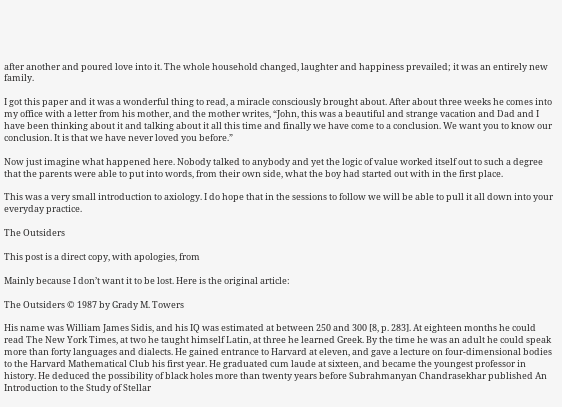after another and poured love into it. The whole household changed, laughter and happiness prevailed; it was an entirely new family.

I got this paper and it was a wonderful thing to read, a miracle consciously brought about. After about three weeks he comes into my office with a letter from his mother, and the mother writes, “John, this was a beautiful and strange vacation and Dad and I have been thinking about it and talking about it all this time and finally we have come to a conclusion. We want you to know our conclusion. It is that we have never loved you before.”

Now just imagine what happened here. Nobody talked to anybody and yet the logic of value worked itself out to such a degree that the parents were able to put into words, from their own side, what the boy had started out with in the first place.

This was a very small introduction to axiology. I do hope that in the sessions to follow we will be able to pull it all down into your everyday practice.

The Outsiders

This post is a direct copy, with apologies, from

Mainly because I don’t want it to be lost. Here is the original article:

The Outsiders © 1987 by Grady M. Towers

His name was William James Sidis, and his IQ was estimated at between 250 and 300 [8, p. 283]. At eighteen months he could read The New York Times, at two he taught himself Latin, at three he learned Greek. By the time he was an adult he could speak more than forty languages and dialects. He gained entrance to Harvard at eleven, and gave a lecture on four-dimensional bodies to the Harvard Mathematical Club his first year. He graduated cum laude at sixteen, and became the youngest professor in history. He deduced the possibility of black holes more than twenty years before Subrahmanyan Chandrasekhar published An Introduction to the Study of Stellar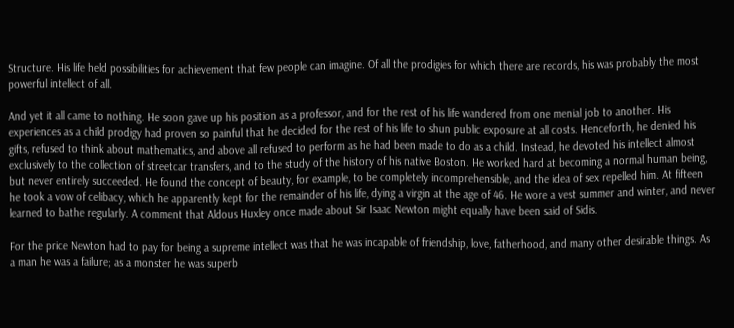Structure. His life held possibilities for achievement that few people can imagine. Of all the prodigies for which there are records, his was probably the most powerful intellect of all.

And yet it all came to nothing. He soon gave up his position as a professor, and for the rest of his life wandered from one menial job to another. His experiences as a child prodigy had proven so painful that he decided for the rest of his life to shun public exposure at all costs. Henceforth, he denied his gifts, refused to think about mathematics, and above all refused to perform as he had been made to do as a child. Instead, he devoted his intellect almost exclusively to the collection of streetcar transfers, and to the study of the history of his native Boston. He worked hard at becoming a normal human being, but never entirely succeeded. He found the concept of beauty, for example, to be completely incomprehensible, and the idea of sex repelled him. At fifteen he took a vow of celibacy, which he apparently kept for the remainder of his life, dying a virgin at the age of 46. He wore a vest summer and winter, and never learned to bathe regularly. A comment that Aldous Huxley once made about Sir Isaac Newton might equally have been said of Sidis.

For the price Newton had to pay for being a supreme intellect was that he was incapable of friendship, love, fatherhood, and many other desirable things. As a man he was a failure; as a monster he was superb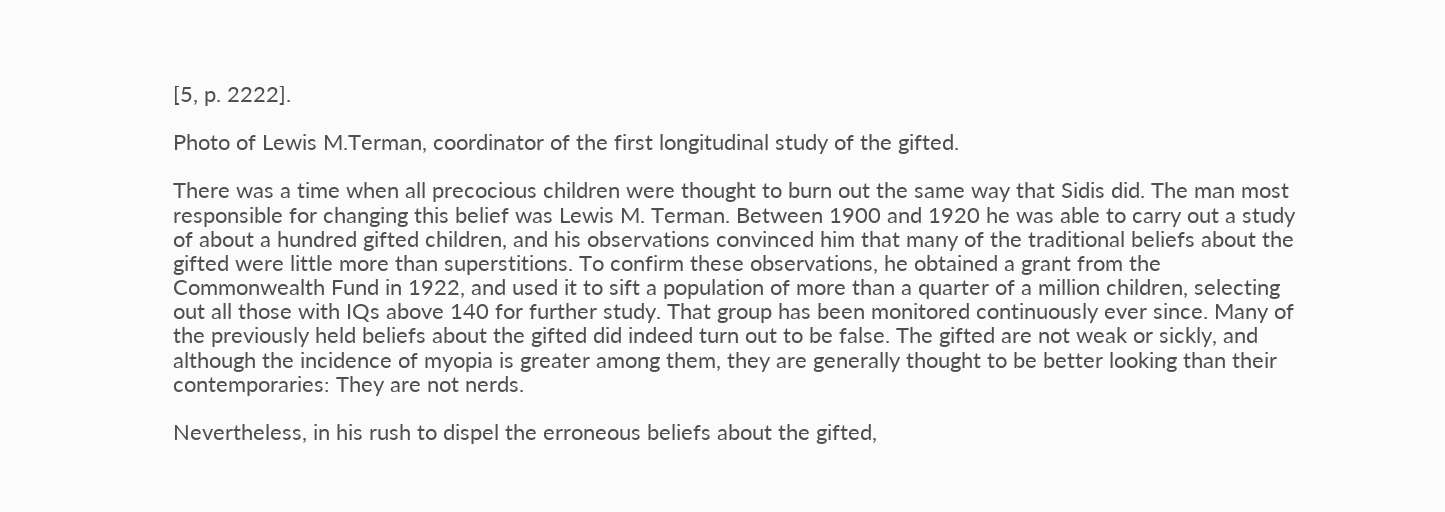[5, p. 2222].

Photo of Lewis M.Terman, coordinator of the first longitudinal study of the gifted.

There was a time when all precocious children were thought to burn out the same way that Sidis did. The man most responsible for changing this belief was Lewis M. Terman. Between 1900 and 1920 he was able to carry out a study of about a hundred gifted children, and his observations convinced him that many of the traditional beliefs about the gifted were little more than superstitions. To confirm these observations, he obtained a grant from the Commonwealth Fund in 1922, and used it to sift a population of more than a quarter of a million children, selecting out all those with IQs above 140 for further study. That group has been monitored continuously ever since. Many of the previously held beliefs about the gifted did indeed turn out to be false. The gifted are not weak or sickly, and although the incidence of myopia is greater among them, they are generally thought to be better looking than their contemporaries: They are not nerds.

Nevertheless, in his rush to dispel the erroneous beliefs about the gifted,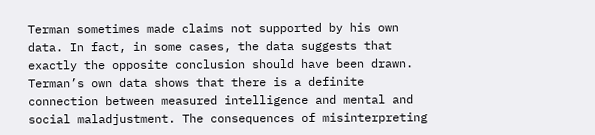Terman sometimes made claims not supported by his own data. In fact, in some cases, the data suggests that exactly the opposite conclusion should have been drawn. Terman’s own data shows that there is a definite connection between measured intelligence and mental and social maladjustment. The consequences of misinterpreting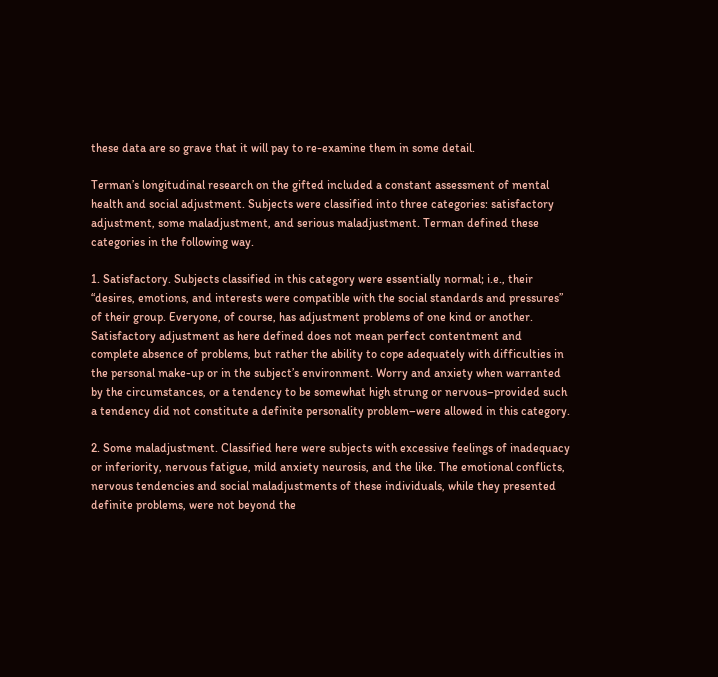these data are so grave that it will pay to re-examine them in some detail.

Terman’s longitudinal research on the gifted included a constant assessment of mental health and social adjustment. Subjects were classified into three categories: satisfactory adjustment, some maladjustment, and serious maladjustment. Terman defined these categories in the following way.

1. Satisfactory. Subjects classified in this category were essentially normal; i.e., their “desires, emotions, and interests were compatible with the social standards and pressures” of their group. Everyone, of course, has adjustment problems of one kind or another. Satisfactory adjustment as here defined does not mean perfect contentment and complete absence of problems, but rather the ability to cope adequately with difficulties in the personal make-up or in the subject’s environment. Worry and anxiety when warranted by the circumstances, or a tendency to be somewhat high strung or nervous–provided such a tendency did not constitute a definite personality problem–were allowed in this category.

2. Some maladjustment. Classified here were subjects with excessive feelings of inadequacy or inferiority, nervous fatigue, mild anxiety neurosis, and the like. The emotional conflicts, nervous tendencies and social maladjustments of these individuals, while they presented definite problems, were not beyond the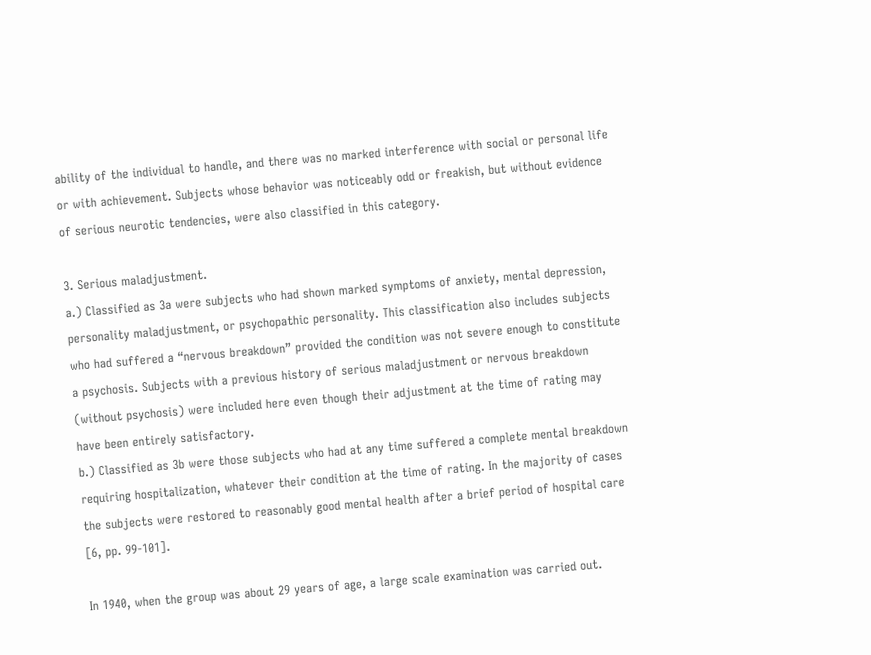ability of the individual to handle, and there was no marked interference with social or personal life or with achievement. Subjects whose behavior was noticeably odd or freakish, but without evidence of serious neurotic tendencies, were also classified in this category.

3. Serious maladjustment.
a.) Classified as 3a were subjects who had shown marked symptoms of anxiety, mental depression, personality maladjustment, or psychopathic personality. This classification also includes subjects who had suffered a “nervous breakdown” provided the condition was not severe enough to constitute a psychosis. Subjects with a previous history of serious maladjustment or nervous breakdown (without psychosis) were included here even though their adjustment at the time of rating may have been entirely satisfactory.
b.) Classified as 3b were those subjects who had at any time suffered a complete mental breakdown requiring hospitalization, whatever their condition at the time of rating. In the majority of cases the subjects were restored to reasonably good mental health after a brief period of hospital care [6, pp. 99-101].

In 1940, when the group was about 29 years of age, a large scale examination was carried out.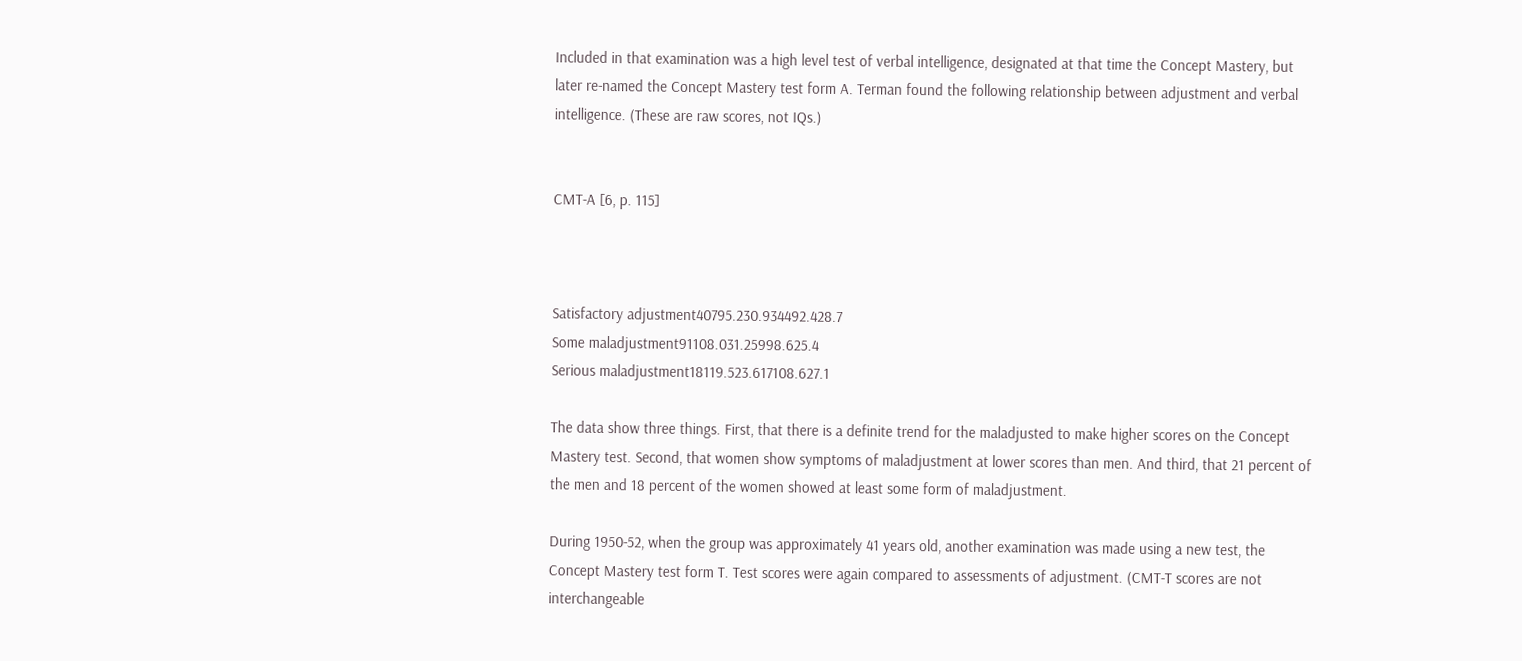Included in that examination was a high level test of verbal intelligence, designated at that time the Concept Mastery, but later re-named the Concept Mastery test form A. Terman found the following relationship between adjustment and verbal intelligence. (These are raw scores, not IQs.)


CMT-A [6, p. 115]



Satisfactory adjustment40795.230.934492.428.7
Some maladjustment91108.031.25998.625.4
Serious maladjustment18119.523.617108.627.1

The data show three things. First, that there is a definite trend for the maladjusted to make higher scores on the Concept Mastery test. Second, that women show symptoms of maladjustment at lower scores than men. And third, that 21 percent of the men and 18 percent of the women showed at least some form of maladjustment.

During 1950-52, when the group was approximately 41 years old, another examination was made using a new test, the Concept Mastery test form T. Test scores were again compared to assessments of adjustment. (CMT-T scores are not interchangeable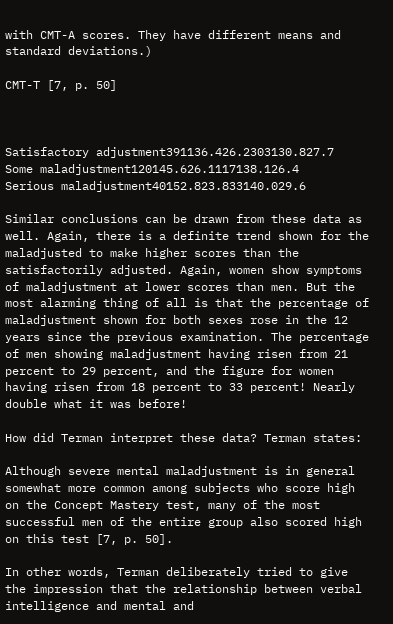with CMT-A scores. They have different means and standard deviations.)

CMT-T [7, p. 50]



Satisfactory adjustment391136.426.2303130.827.7
Some maladjustment120145.626.1117138.126.4
Serious maladjustment40152.823.833140.029.6

Similar conclusions can be drawn from these data as well. Again, there is a definite trend shown for the maladjusted to make higher scores than the satisfactorily adjusted. Again, women show symptoms of maladjustment at lower scores than men. But the most alarming thing of all is that the percentage of maladjustment shown for both sexes rose in the 12 years since the previous examination. The percentage of men showing maladjustment having risen from 21 percent to 29 percent, and the figure for women having risen from 18 percent to 33 percent! Nearly double what it was before!

How did Terman interpret these data? Terman states:

Although severe mental maladjustment is in general somewhat more common among subjects who score high on the Concept Mastery test, many of the most successful men of the entire group also scored high on this test [7, p. 50].

In other words, Terman deliberately tried to give the impression that the relationship between verbal intelligence and mental and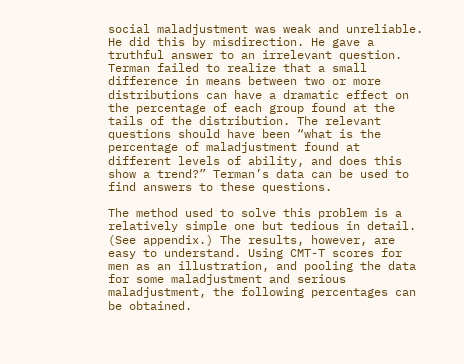social maladjustment was weak and unreliable. He did this by misdirection. He gave a truthful answer to an irrelevant question. Terman failed to realize that a small difference in means between two or more distributions can have a dramatic effect on the percentage of each group found at the tails of the distribution. The relevant questions should have been “what is the percentage of maladjustment found at different levels of ability, and does this show a trend?” Terman’s data can be used to find answers to these questions.

The method used to solve this problem is a relatively simple one but tedious in detail. (See appendix.) The results, however, are easy to understand. Using CMT-T scores for men as an illustration, and pooling the data for some maladjustment and serious maladjustment, the following percentages can be obtained.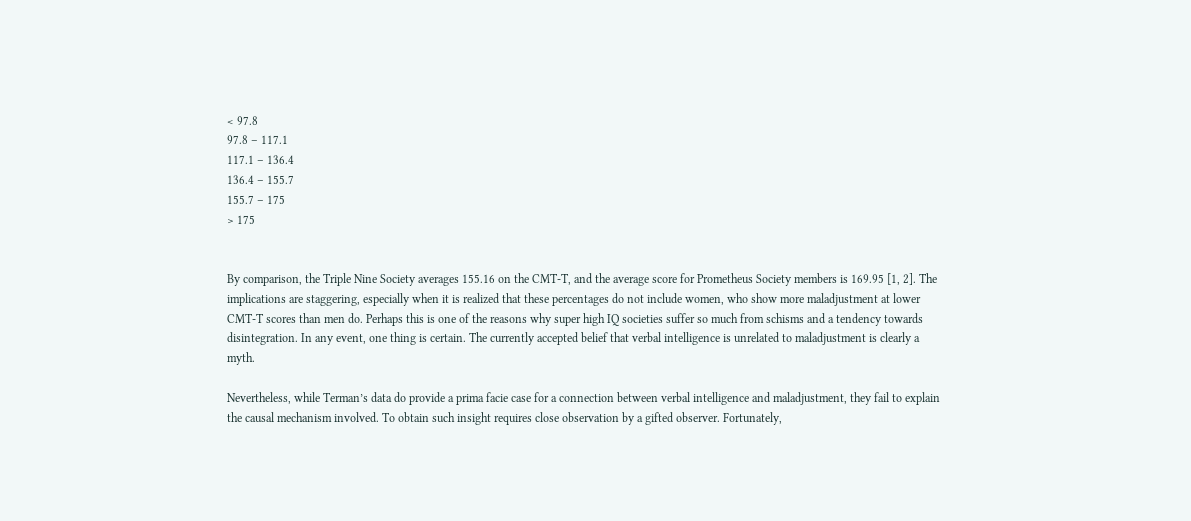< 97.8
97.8 – 117.1
117.1 – 136.4
136.4 – 155.7
155.7 – 175
> 175


By comparison, the Triple Nine Society averages 155.16 on the CMT-T, and the average score for Prometheus Society members is 169.95 [1, 2]. The implications are staggering, especially when it is realized that these percentages do not include women, who show more maladjustment at lower CMT-T scores than men do. Perhaps this is one of the reasons why super high IQ societies suffer so much from schisms and a tendency towards disintegration. In any event, one thing is certain. The currently accepted belief that verbal intelligence is unrelated to maladjustment is clearly a myth.

Nevertheless, while Terman’s data do provide a prima facie case for a connection between verbal intelligence and maladjustment, they fail to explain the causal mechanism involved. To obtain such insight requires close observation by a gifted observer. Fortunately,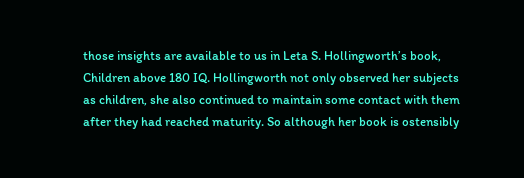those insights are available to us in Leta S. Hollingworth’s book, Children above 180 IQ. Hollingworth not only observed her subjects as children, she also continued to maintain some contact with them after they had reached maturity. So although her book is ostensibly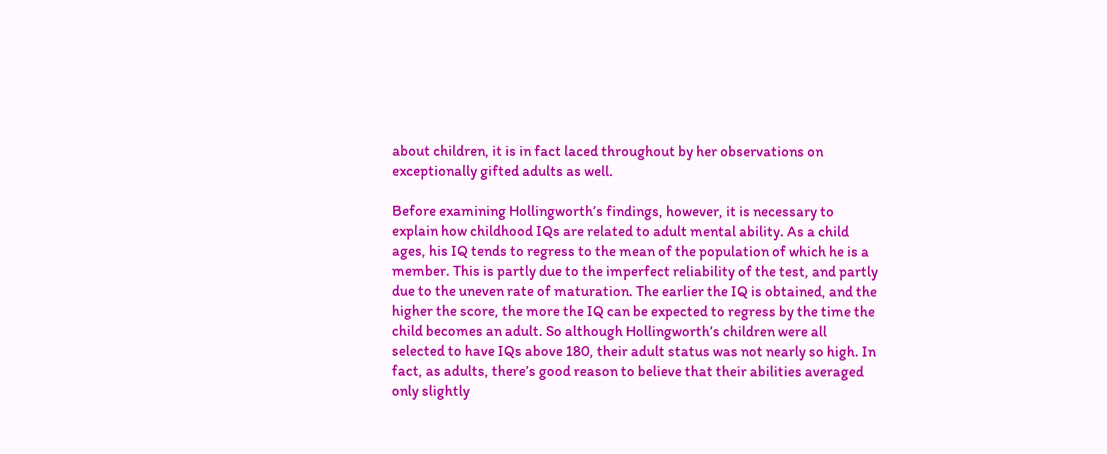about children, it is in fact laced throughout by her observations on exceptionally gifted adults as well.

Before examining Hollingworth’s findings, however, it is necessary to explain how childhood IQs are related to adult mental ability. As a child ages, his IQ tends to regress to the mean of the population of which he is a member. This is partly due to the imperfect reliability of the test, and partly due to the uneven rate of maturation. The earlier the IQ is obtained, and the higher the score, the more the IQ can be expected to regress by the time the child becomes an adult. So although Hollingworth’s children were all selected to have IQs above 180, their adult status was not nearly so high. In fact, as adults, there’s good reason to believe that their abilities averaged only slightly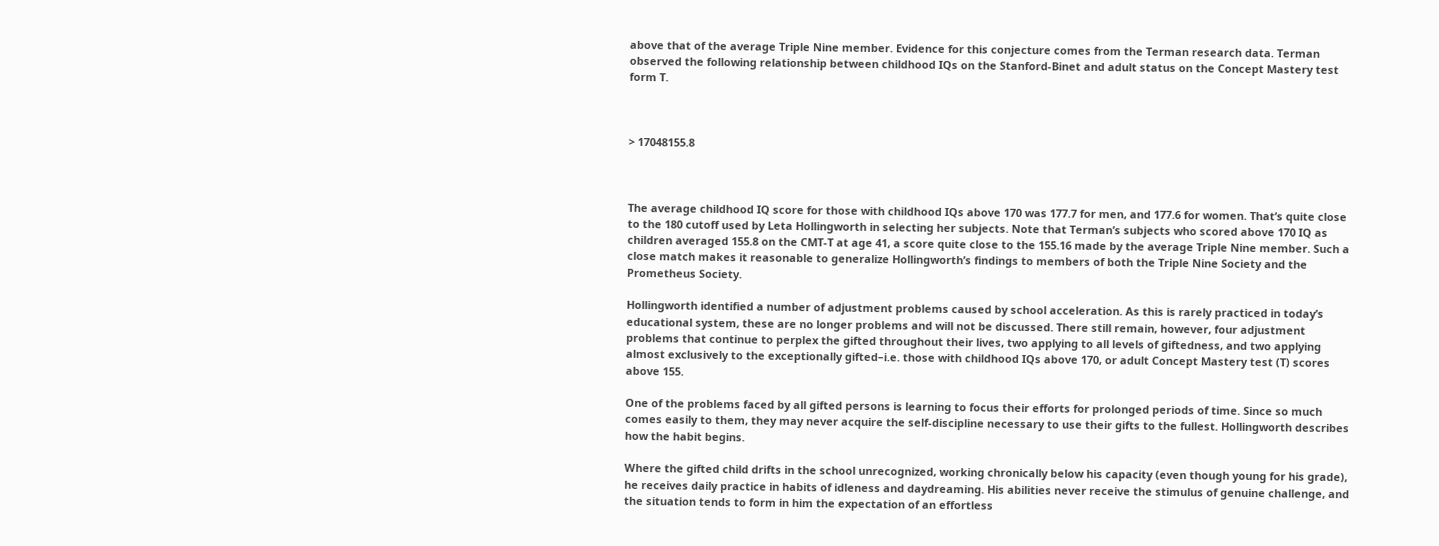above that of the average Triple Nine member. Evidence for this conjecture comes from the Terman research data. Terman observed the following relationship between childhood IQs on the Stanford-Binet and adult status on the Concept Mastery test form T.



> 17048155.8



The average childhood IQ score for those with childhood IQs above 170 was 177.7 for men, and 177.6 for women. That’s quite close to the 180 cutoff used by Leta Hollingworth in selecting her subjects. Note that Terman’s subjects who scored above 170 IQ as children averaged 155.8 on the CMT-T at age 41, a score quite close to the 155.16 made by the average Triple Nine member. Such a close match makes it reasonable to generalize Hollingworth’s findings to members of both the Triple Nine Society and the Prometheus Society.

Hollingworth identified a number of adjustment problems caused by school acceleration. As this is rarely practiced in today’s educational system, these are no longer problems and will not be discussed. There still remain, however, four adjustment problems that continue to perplex the gifted throughout their lives, two applying to all levels of giftedness, and two applying almost exclusively to the exceptionally gifted–i.e. those with childhood IQs above 170, or adult Concept Mastery test (T) scores above 155.

One of the problems faced by all gifted persons is learning to focus their efforts for prolonged periods of time. Since so much comes easily to them, they may never acquire the self-discipline necessary to use their gifts to the fullest. Hollingworth describes how the habit begins.

Where the gifted child drifts in the school unrecognized, working chronically below his capacity (even though young for his grade), he receives daily practice in habits of idleness and daydreaming. His abilities never receive the stimulus of genuine challenge, and the situation tends to form in him the expectation of an effortless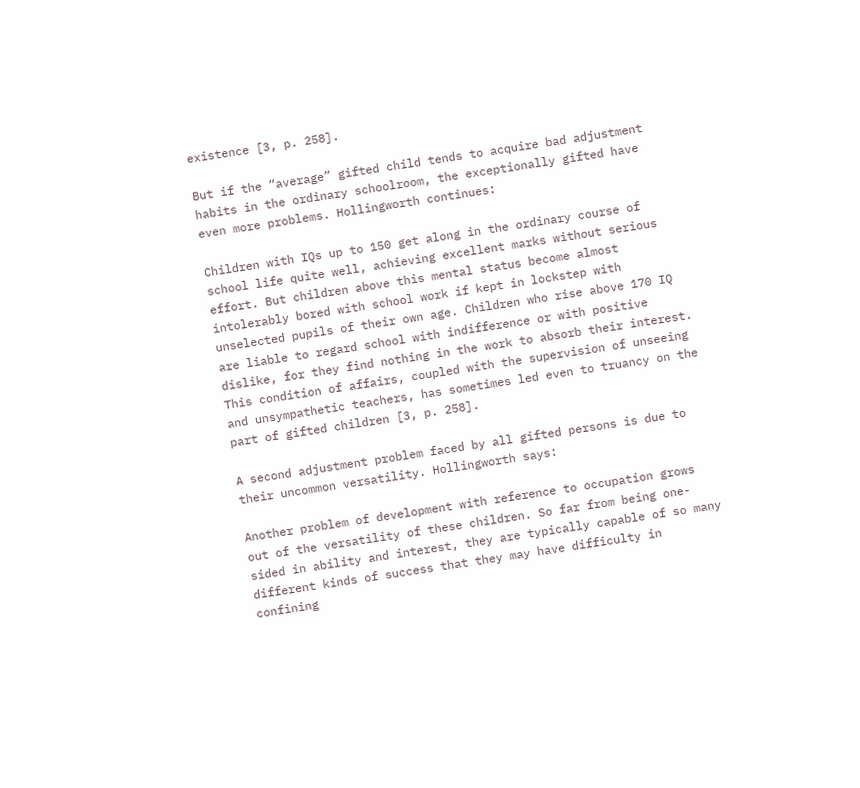existence [3, p. 258].

But if the “average” gifted child tends to acquire bad adjustment habits in the ordinary schoolroom, the exceptionally gifted have even more problems. Hollingworth continues:

Children with IQs up to 150 get along in the ordinary course of school life quite well, achieving excellent marks without serious effort. But children above this mental status become almost intolerably bored with school work if kept in lockstep with unselected pupils of their own age. Children who rise above 170 IQ are liable to regard school with indifference or with positive dislike, for they find nothing in the work to absorb their interest. This condition of affairs, coupled with the supervision of unseeing and unsympathetic teachers, has sometimes led even to truancy on the part of gifted children [3, p. 258].

A second adjustment problem faced by all gifted persons is due to their uncommon versatility. Hollingworth says:

Another problem of development with reference to occupation grows out of the versatility of these children. So far from being one-sided in ability and interest, they are typically capable of so many different kinds of success that they may have difficulty in confining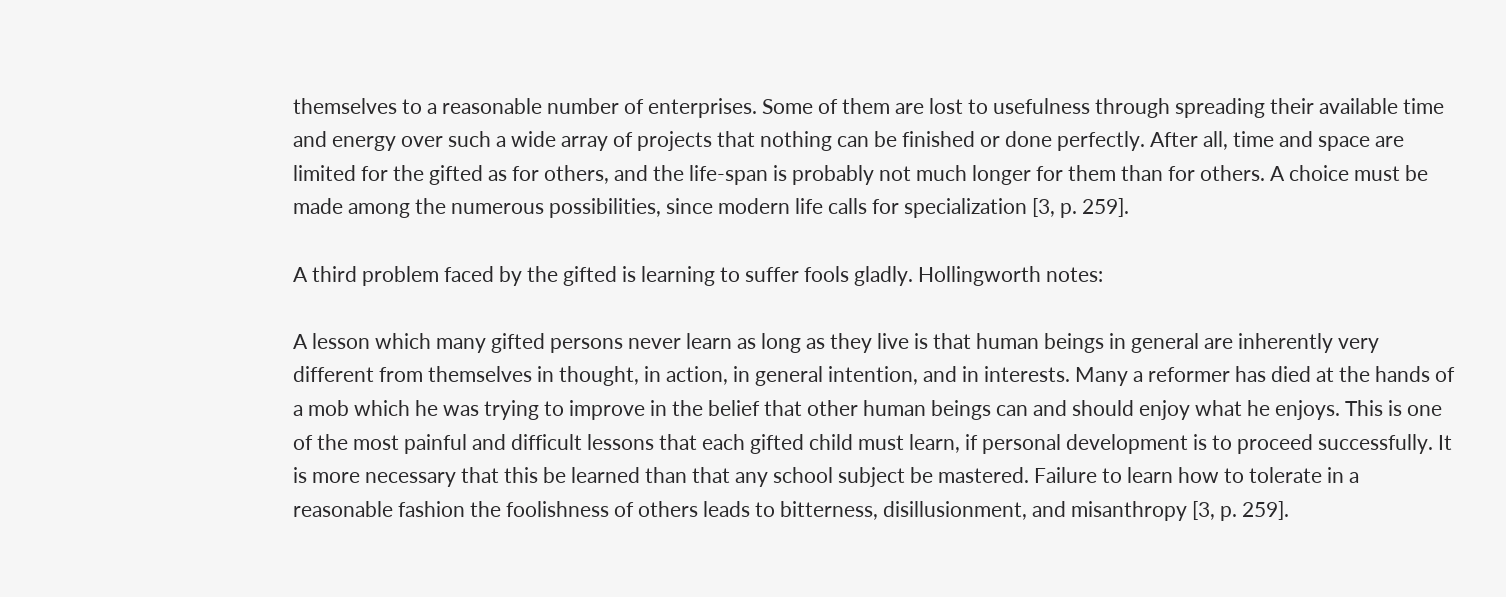themselves to a reasonable number of enterprises. Some of them are lost to usefulness through spreading their available time and energy over such a wide array of projects that nothing can be finished or done perfectly. After all, time and space are limited for the gifted as for others, and the life-span is probably not much longer for them than for others. A choice must be made among the numerous possibilities, since modern life calls for specialization [3, p. 259].

A third problem faced by the gifted is learning to suffer fools gladly. Hollingworth notes:

A lesson which many gifted persons never learn as long as they live is that human beings in general are inherently very different from themselves in thought, in action, in general intention, and in interests. Many a reformer has died at the hands of a mob which he was trying to improve in the belief that other human beings can and should enjoy what he enjoys. This is one of the most painful and difficult lessons that each gifted child must learn, if personal development is to proceed successfully. It is more necessary that this be learned than that any school subject be mastered. Failure to learn how to tolerate in a reasonable fashion the foolishness of others leads to bitterness, disillusionment, and misanthropy [3, p. 259].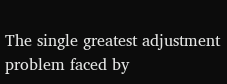The single greatest adjustment problem faced by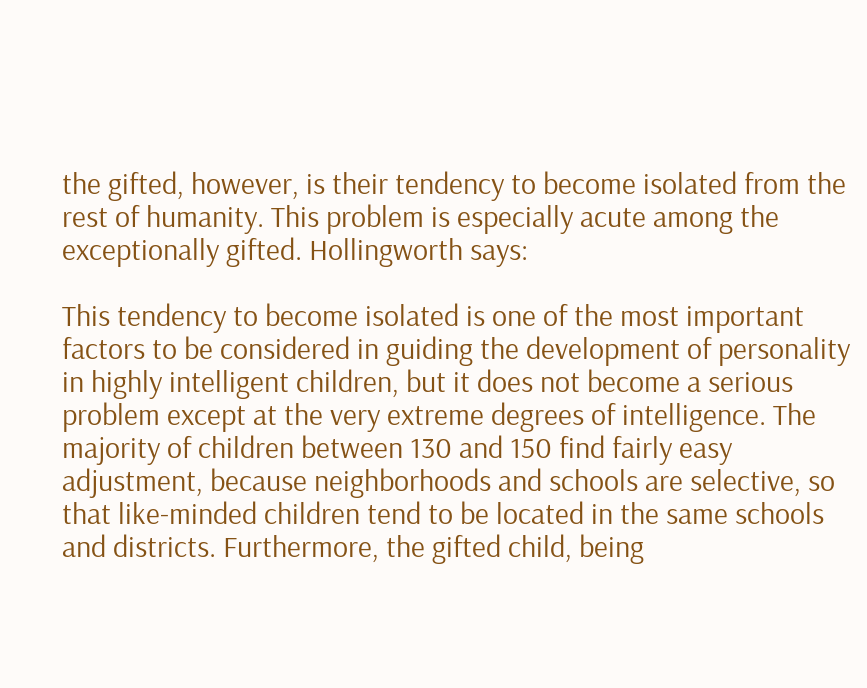the gifted, however, is their tendency to become isolated from the rest of humanity. This problem is especially acute among the exceptionally gifted. Hollingworth says:

This tendency to become isolated is one of the most important factors to be considered in guiding the development of personality in highly intelligent children, but it does not become a serious problem except at the very extreme degrees of intelligence. The majority of children between 130 and 150 find fairly easy adjustment, because neighborhoods and schools are selective, so that like-minded children tend to be located in the same schools and districts. Furthermore, the gifted child, being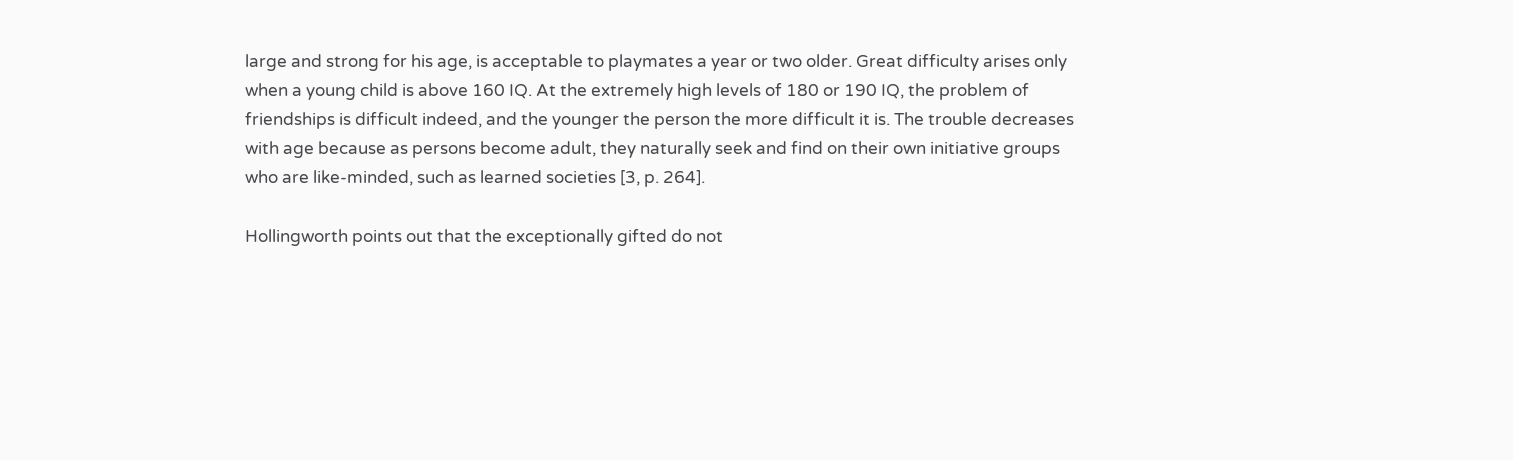large and strong for his age, is acceptable to playmates a year or two older. Great difficulty arises only when a young child is above 160 IQ. At the extremely high levels of 180 or 190 IQ, the problem of friendships is difficult indeed, and the younger the person the more difficult it is. The trouble decreases with age because as persons become adult, they naturally seek and find on their own initiative groups who are like-minded, such as learned societies [3, p. 264].

Hollingworth points out that the exceptionally gifted do not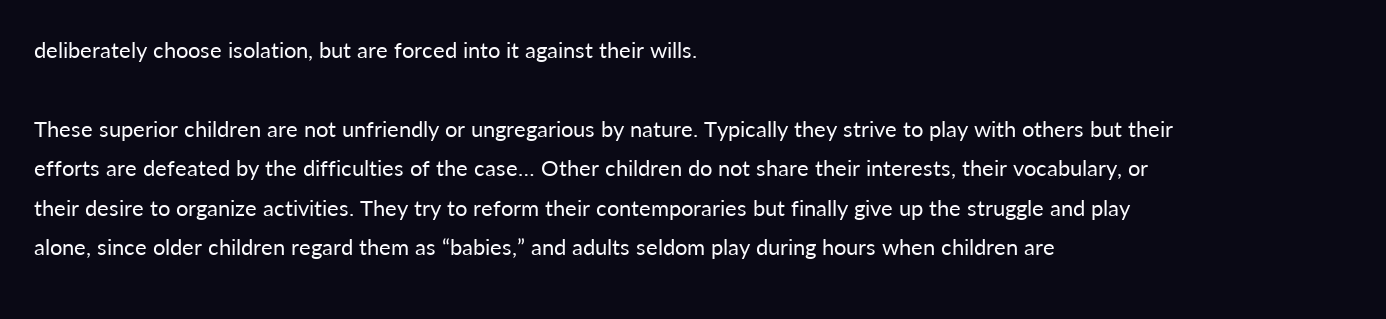deliberately choose isolation, but are forced into it against their wills.

These superior children are not unfriendly or ungregarious by nature. Typically they strive to play with others but their efforts are defeated by the difficulties of the case… Other children do not share their interests, their vocabulary, or their desire to organize activities. They try to reform their contemporaries but finally give up the struggle and play alone, since older children regard them as “babies,” and adults seldom play during hours when children are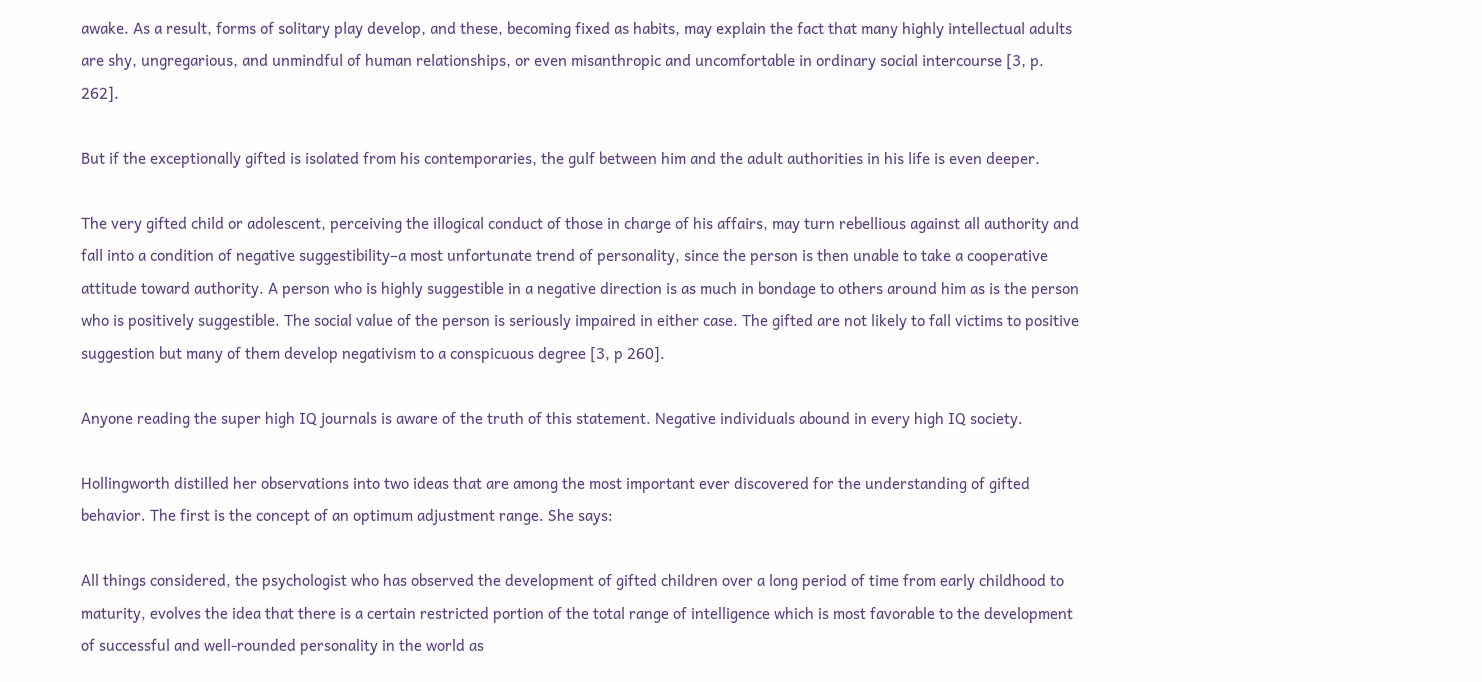awake. As a result, forms of solitary play develop, and these, becoming fixed as habits, may explain the fact that many highly intellectual adults are shy, ungregarious, and unmindful of human relationships, or even misanthropic and uncomfortable in ordinary social intercourse [3, p. 262].

But if the exceptionally gifted is isolated from his contemporaries, the gulf between him and the adult authorities in his life is even deeper.

The very gifted child or adolescent, perceiving the illogical conduct of those in charge of his affairs, may turn rebellious against all authority and fall into a condition of negative suggestibility–a most unfortunate trend of personality, since the person is then unable to take a cooperative attitude toward authority. A person who is highly suggestible in a negative direction is as much in bondage to others around him as is the person who is positively suggestible. The social value of the person is seriously impaired in either case. The gifted are not likely to fall victims to positive suggestion but many of them develop negativism to a conspicuous degree [3, p 260].

Anyone reading the super high IQ journals is aware of the truth of this statement. Negative individuals abound in every high IQ society.

Hollingworth distilled her observations into two ideas that are among the most important ever discovered for the understanding of gifted behavior. The first is the concept of an optimum adjustment range. She says:

All things considered, the psychologist who has observed the development of gifted children over a long period of time from early childhood to maturity, evolves the idea that there is a certain restricted portion of the total range of intelligence which is most favorable to the development of successful and well-rounded personality in the world as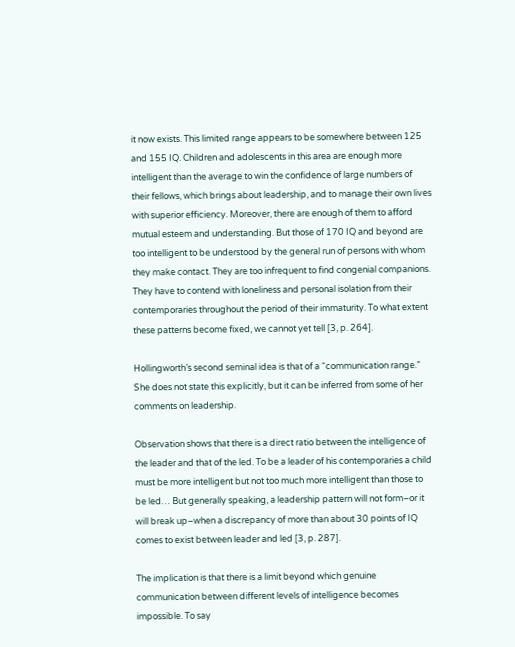it now exists. This limited range appears to be somewhere between 125 and 155 IQ. Children and adolescents in this area are enough more intelligent than the average to win the confidence of large numbers of their fellows, which brings about leadership, and to manage their own lives with superior efficiency. Moreover, there are enough of them to afford mutual esteem and understanding. But those of 170 IQ and beyond are too intelligent to be understood by the general run of persons with whom they make contact. They are too infrequent to find congenial companions. They have to contend with loneliness and personal isolation from their contemporaries throughout the period of their immaturity. To what extent these patterns become fixed, we cannot yet tell [3, p. 264].

Hollingworth’s second seminal idea is that of a “communication range.” She does not state this explicitly, but it can be inferred from some of her comments on leadership.

Observation shows that there is a direct ratio between the intelligence of the leader and that of the led. To be a leader of his contemporaries a child must be more intelligent but not too much more intelligent than those to be led… But generally speaking, a leadership pattern will not form–or it will break up–when a discrepancy of more than about 30 points of IQ comes to exist between leader and led [3, p. 287].

The implication is that there is a limit beyond which genuine communication between different levels of intelligence becomes impossible. To say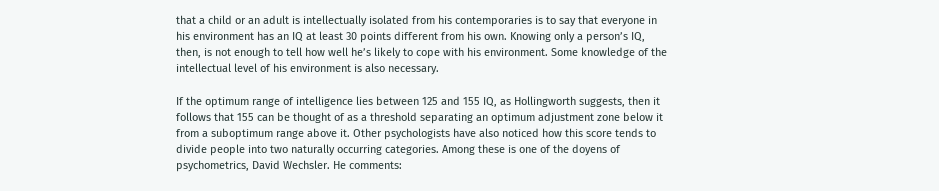that a child or an adult is intellectually isolated from his contemporaries is to say that everyone in his environment has an IQ at least 30 points different from his own. Knowing only a person’s IQ, then, is not enough to tell how well he’s likely to cope with his environment. Some knowledge of the intellectual level of his environment is also necessary.

If the optimum range of intelligence lies between 125 and 155 IQ, as Hollingworth suggests, then it follows that 155 can be thought of as a threshold separating an optimum adjustment zone below it from a suboptimum range above it. Other psychologists have also noticed how this score tends to divide people into two naturally occurring categories. Among these is one of the doyens of psychometrics, David Wechsler. He comments: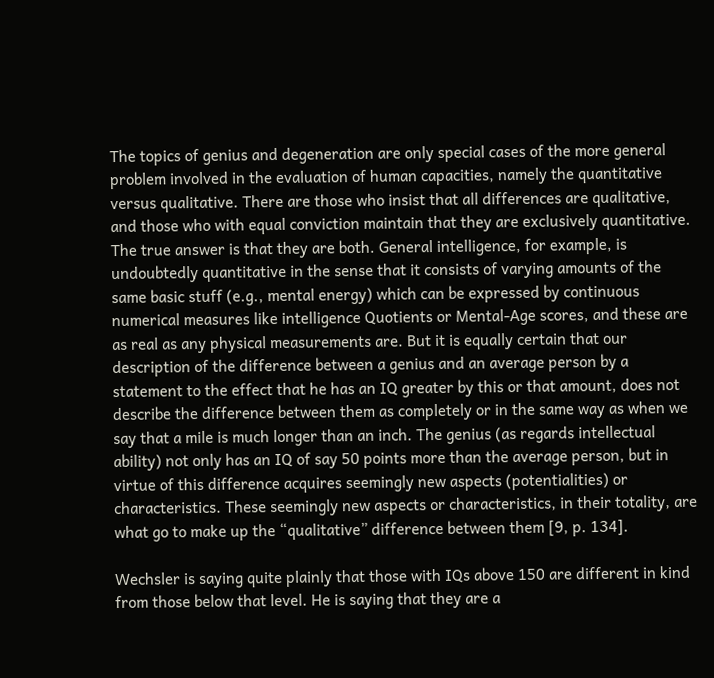The topics of genius and degeneration are only special cases of the more general problem involved in the evaluation of human capacities, namely the quantitative versus qualitative. There are those who insist that all differences are qualitative, and those who with equal conviction maintain that they are exclusively quantitative. The true answer is that they are both. General intelligence, for example, is undoubtedly quantitative in the sense that it consists of varying amounts of the same basic stuff (e.g., mental energy) which can be expressed by continuous numerical measures like intelligence Quotients or Mental-Age scores, and these are as real as any physical measurements are. But it is equally certain that our description of the difference between a genius and an average person by a statement to the effect that he has an IQ greater by this or that amount, does not describe the difference between them as completely or in the same way as when we say that a mile is much longer than an inch. The genius (as regards intellectual ability) not only has an IQ of say 50 points more than the average person, but in virtue of this difference acquires seemingly new aspects (potentialities) or characteristics. These seemingly new aspects or characteristics, in their totality, are what go to make up the “qualitative” difference between them [9, p. 134].

Wechsler is saying quite plainly that those with IQs above 150 are different in kind from those below that level. He is saying that they are a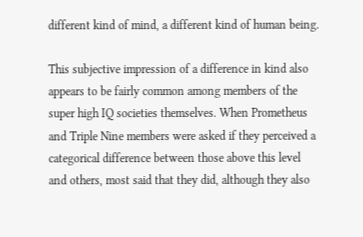different kind of mind, a different kind of human being.

This subjective impression of a difference in kind also appears to be fairly common among members of the super high IQ societies themselves. When Prometheus and Triple Nine members were asked if they perceived a categorical difference between those above this level and others, most said that they did, although they also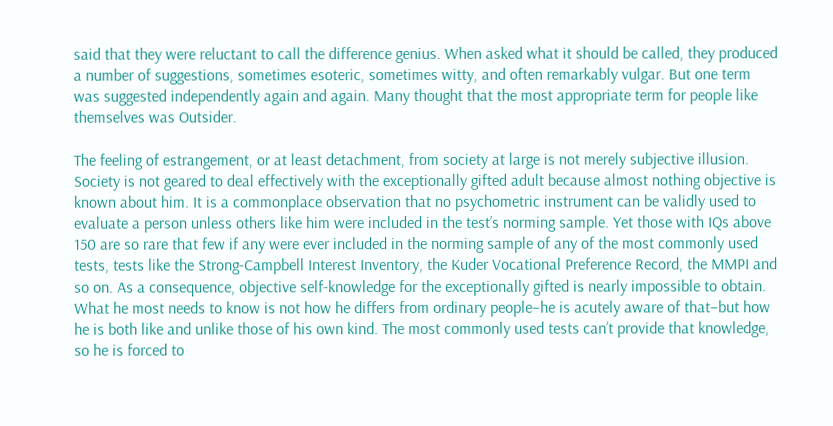said that they were reluctant to call the difference genius. When asked what it should be called, they produced a number of suggestions, sometimes esoteric, sometimes witty, and often remarkably vulgar. But one term was suggested independently again and again. Many thought that the most appropriate term for people like themselves was Outsider.

The feeling of estrangement, or at least detachment, from society at large is not merely subjective illusion. Society is not geared to deal effectively with the exceptionally gifted adult because almost nothing objective is known about him. It is a commonplace observation that no psychometric instrument can be validly used to evaluate a person unless others like him were included in the test’s norming sample. Yet those with IQs above 150 are so rare that few if any were ever included in the norming sample of any of the most commonly used tests, tests like the Strong-Campbell Interest Inventory, the Kuder Vocational Preference Record, the MMPI and so on. As a consequence, objective self-knowledge for the exceptionally gifted is nearly impossible to obtain. What he most needs to know is not how he differs from ordinary people–he is acutely aware of that–but how he is both like and unlike those of his own kind. The most commonly used tests can’t provide that knowledge, so he is forced to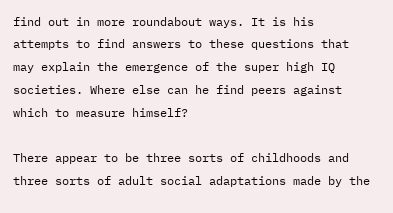find out in more roundabout ways. It is his attempts to find answers to these questions that may explain the emergence of the super high IQ societies. Where else can he find peers against which to measure himself?

There appear to be three sorts of childhoods and three sorts of adult social adaptations made by the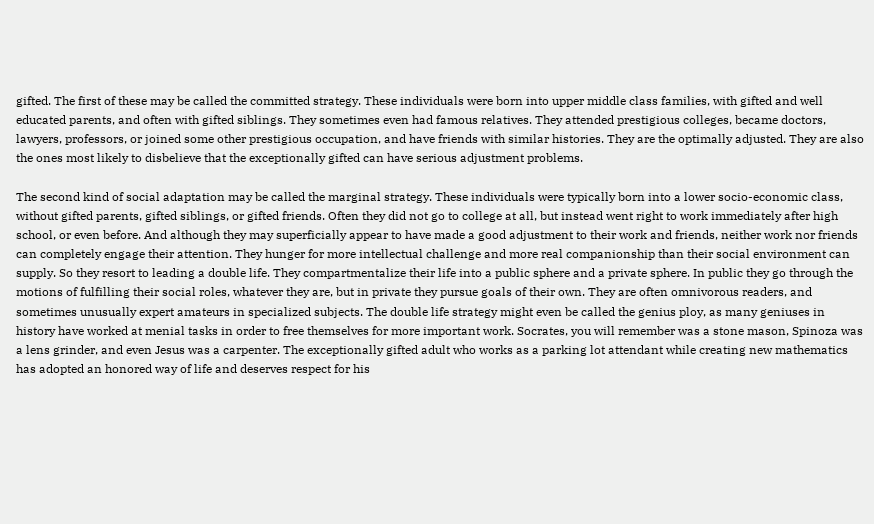gifted. The first of these may be called the committed strategy. These individuals were born into upper middle class families, with gifted and well educated parents, and often with gifted siblings. They sometimes even had famous relatives. They attended prestigious colleges, became doctors, lawyers, professors, or joined some other prestigious occupation, and have friends with similar histories. They are the optimally adjusted. They are also the ones most likely to disbelieve that the exceptionally gifted can have serious adjustment problems.

The second kind of social adaptation may be called the marginal strategy. These individuals were typically born into a lower socio-economic class, without gifted parents, gifted siblings, or gifted friends. Often they did not go to college at all, but instead went right to work immediately after high school, or even before. And although they may superficially appear to have made a good adjustment to their work and friends, neither work nor friends can completely engage their attention. They hunger for more intellectual challenge and more real companionship than their social environment can supply. So they resort to leading a double life. They compartmentalize their life into a public sphere and a private sphere. In public they go through the motions of fulfilling their social roles, whatever they are, but in private they pursue goals of their own. They are often omnivorous readers, and sometimes unusually expert amateurs in specialized subjects. The double life strategy might even be called the genius ploy, as many geniuses in history have worked at menial tasks in order to free themselves for more important work. Socrates, you will remember was a stone mason, Spinoza was a lens grinder, and even Jesus was a carpenter. The exceptionally gifted adult who works as a parking lot attendant while creating new mathematics has adopted an honored way of life and deserves respect for his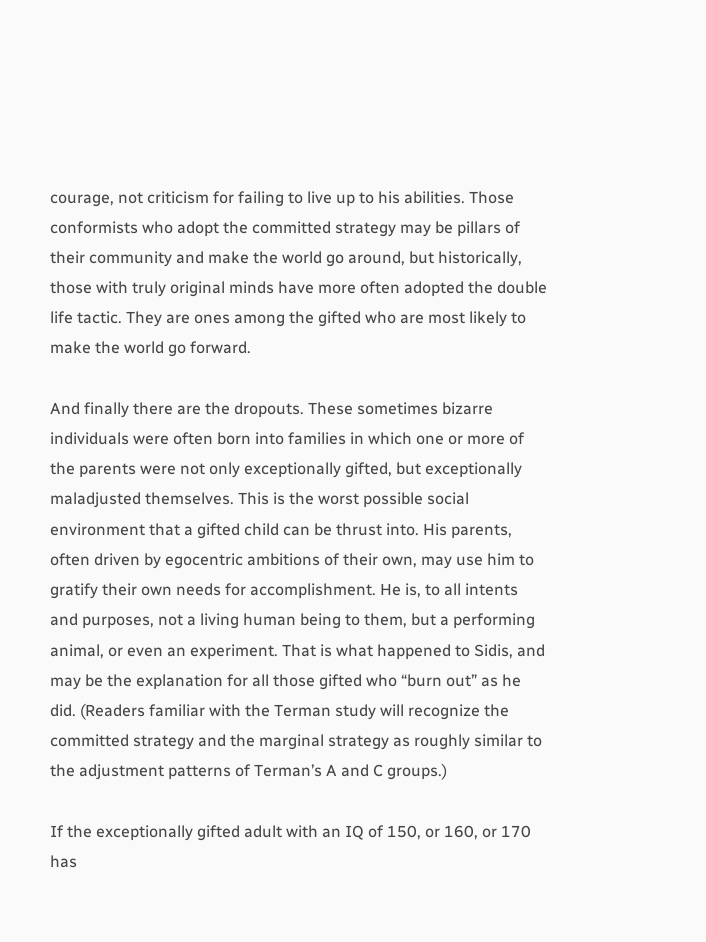courage, not criticism for failing to live up to his abilities. Those conformists who adopt the committed strategy may be pillars of their community and make the world go around, but historically, those with truly original minds have more often adopted the double life tactic. They are ones among the gifted who are most likely to make the world go forward.

And finally there are the dropouts. These sometimes bizarre individuals were often born into families in which one or more of the parents were not only exceptionally gifted, but exceptionally maladjusted themselves. This is the worst possible social environment that a gifted child can be thrust into. His parents, often driven by egocentric ambitions of their own, may use him to gratify their own needs for accomplishment. He is, to all intents and purposes, not a living human being to them, but a performing animal, or even an experiment. That is what happened to Sidis, and may be the explanation for all those gifted who “burn out” as he did. (Readers familiar with the Terman study will recognize the committed strategy and the marginal strategy as roughly similar to the adjustment patterns of Terman’s A and C groups.)

If the exceptionally gifted adult with an IQ of 150, or 160, or 170 has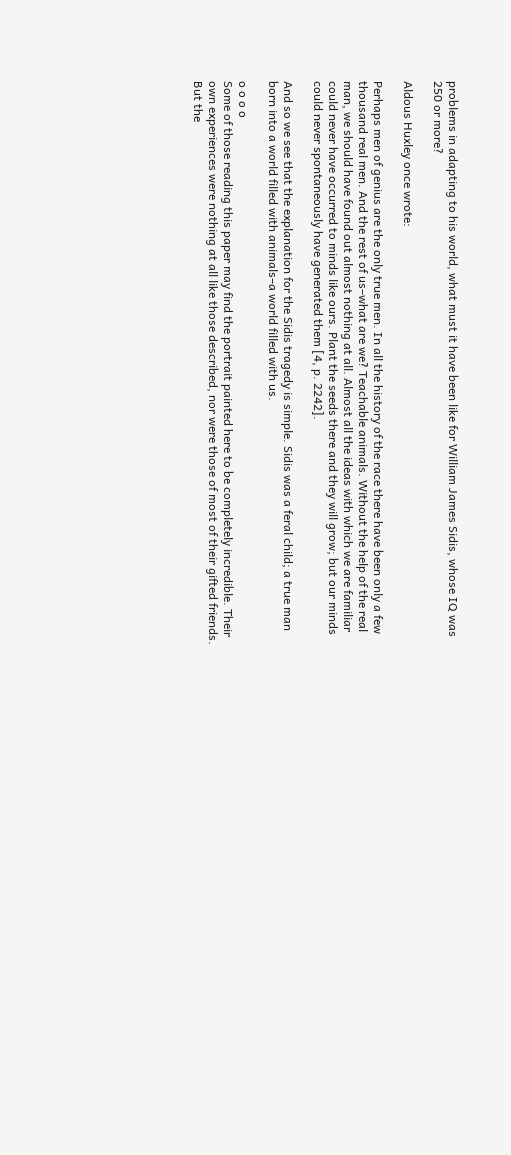problems in adapting to his world, what must it have been like for William James Sidis, whose IQ was 250 or more?

Aldous Huxley once wrote:

Perhaps men of genius are the only true men. In all the history of the race there have been only a few thousand real men. And the rest of us–what are we? Teachable animals. Without the help of the real man, we should have found out almost nothing at all. Almost all the ideas with which we are familiar could never have occurred to minds like ours. Plant the seeds there and they will grow; but our minds could never spontaneously have generated them [4, p. 2242].

And so we see that the explanation for the Sidis tragedy is simple. Sidis was a feral child; a true man born into a world filled with animals–a world filled with us.

o o o o
Some of those reading this paper may find the portrait painted here to be completely incredible. Their own experiences were nothing at all like those described, nor were those of most of their gifted friends. But the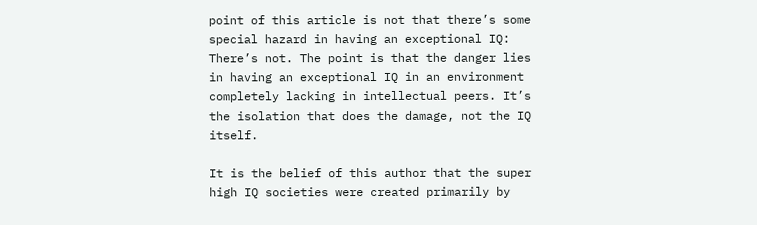point of this article is not that there’s some special hazard in having an exceptional IQ: There’s not. The point is that the danger lies in having an exceptional IQ in an environment completely lacking in intellectual peers. It’s the isolation that does the damage, not the IQ itself.

It is the belief of this author that the super high IQ societies were created primarily by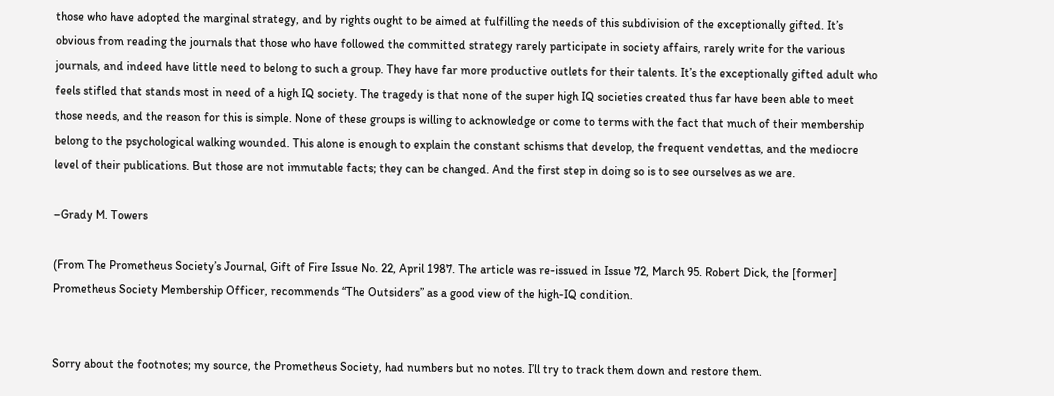those who have adopted the marginal strategy, and by rights ought to be aimed at fulfilling the needs of this subdivision of the exceptionally gifted. It’s obvious from reading the journals that those who have followed the committed strategy rarely participate in society affairs, rarely write for the various journals, and indeed have little need to belong to such a group. They have far more productive outlets for their talents. It’s the exceptionally gifted adult who feels stifled that stands most in need of a high IQ society. The tragedy is that none of the super high IQ societies created thus far have been able to meet those needs, and the reason for this is simple. None of these groups is willing to acknowledge or come to terms with the fact that much of their membership belong to the psychological walking wounded. This alone is enough to explain the constant schisms that develop, the frequent vendettas, and the mediocre level of their publications. But those are not immutable facts; they can be changed. And the first step in doing so is to see ourselves as we are.

–Grady M. Towers

(From The Prometheus Society’s Journal, Gift of Fire Issue No. 22, April 1987. The article was re-issued in Issue 72, March 95. Robert Dick, the [former] Prometheus Society Membership Officer, recommends “The Outsiders” as a good view of the high-IQ condition.


Sorry about the footnotes; my source, the Prometheus Society, had numbers but no notes. I’ll try to track them down and restore them.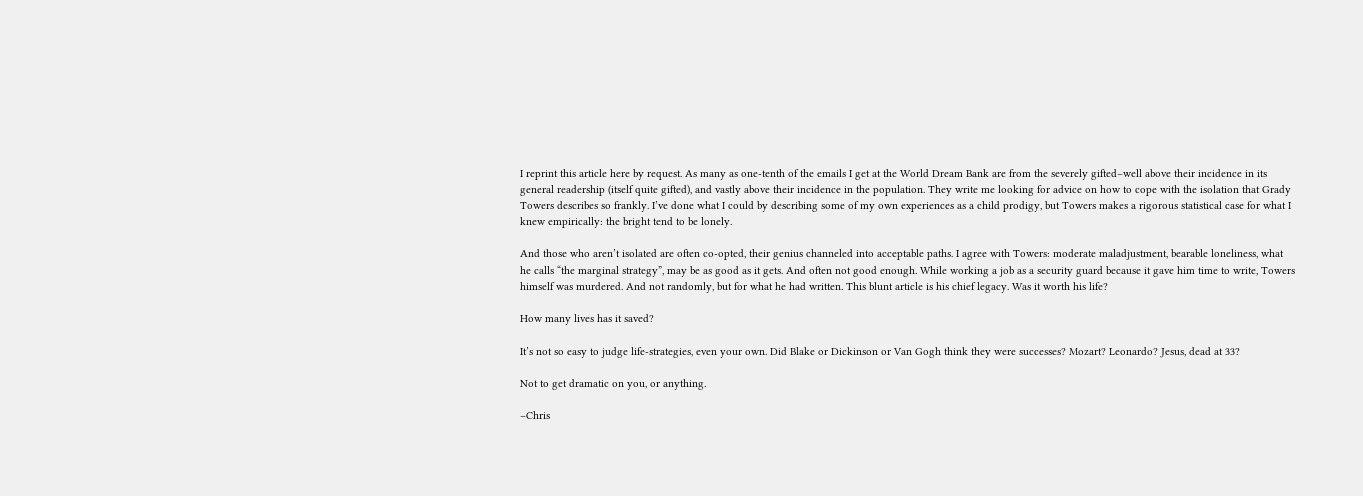I reprint this article here by request. As many as one-tenth of the emails I get at the World Dream Bank are from the severely gifted–well above their incidence in its general readership (itself quite gifted), and vastly above their incidence in the population. They write me looking for advice on how to cope with the isolation that Grady Towers describes so frankly. I’ve done what I could by describing some of my own experiences as a child prodigy, but Towers makes a rigorous statistical case for what I knew empirically: the bright tend to be lonely.

And those who aren’t isolated are often co-opted, their genius channeled into acceptable paths. I agree with Towers: moderate maladjustment, bearable loneliness, what he calls “the marginal strategy”, may be as good as it gets. And often not good enough. While working a job as a security guard because it gave him time to write, Towers himself was murdered. And not randomly, but for what he had written. This blunt article is his chief legacy. Was it worth his life?

How many lives has it saved?

It’s not so easy to judge life-strategies, even your own. Did Blake or Dickinson or Van Gogh think they were successes? Mozart? Leonardo? Jesus, dead at 33?

Not to get dramatic on you, or anything.

–Chris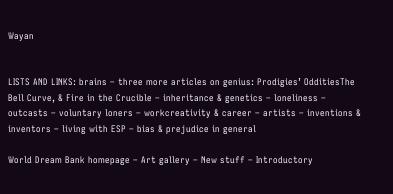Wayan


LISTS AND LINKS: brains – three more articles on genius: Prodigies’ OdditiesThe Bell Curve, & Fire in the Crucible – inheritance & genetics – loneliness – outcasts – voluntary loners – workcreativity & career – artists – inventions & inventors – living with ESP – bias & prejudice in general

World Dream Bank homepage – Art gallery – New stuff – Introductory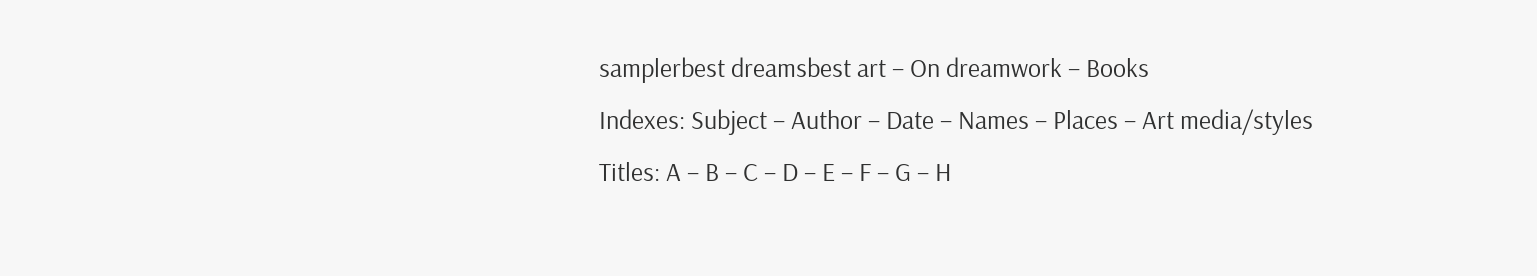samplerbest dreamsbest art – On dreamwork – Books
Indexes: Subject – Author – Date – Names – Places – Art media/styles
Titles: A – B – C – D – E – F – G – H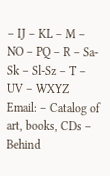– IJ – KL – M – NO – PQ – R – Sa-Sk – Sl-Sz – T – UV – WXYZ
Email: – Catalog of art, books, CDs – Behind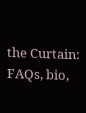the Curtain: FAQs, bio,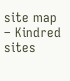site map – Kindred sites